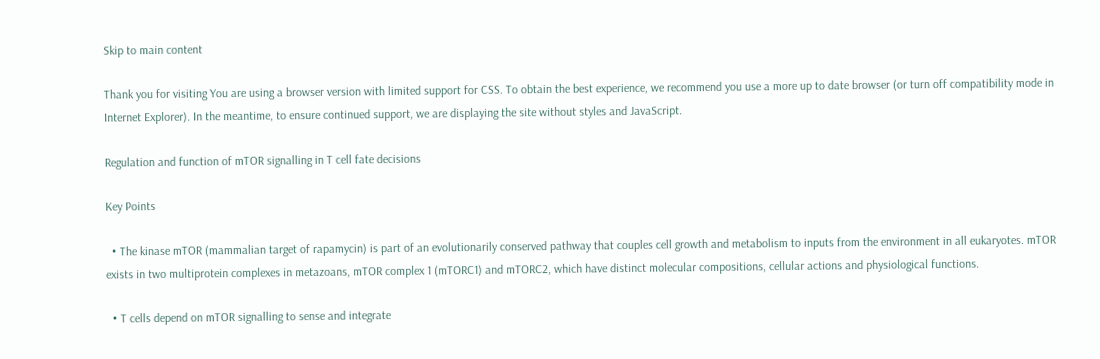Skip to main content

Thank you for visiting You are using a browser version with limited support for CSS. To obtain the best experience, we recommend you use a more up to date browser (or turn off compatibility mode in Internet Explorer). In the meantime, to ensure continued support, we are displaying the site without styles and JavaScript.

Regulation and function of mTOR signalling in T cell fate decisions

Key Points

  • The kinase mTOR (mammalian target of rapamycin) is part of an evolutionarily conserved pathway that couples cell growth and metabolism to inputs from the environment in all eukaryotes. mTOR exists in two multiprotein complexes in metazoans, mTOR complex 1 (mTORC1) and mTORC2, which have distinct molecular compositions, cellular actions and physiological functions.

  • T cells depend on mTOR signalling to sense and integrate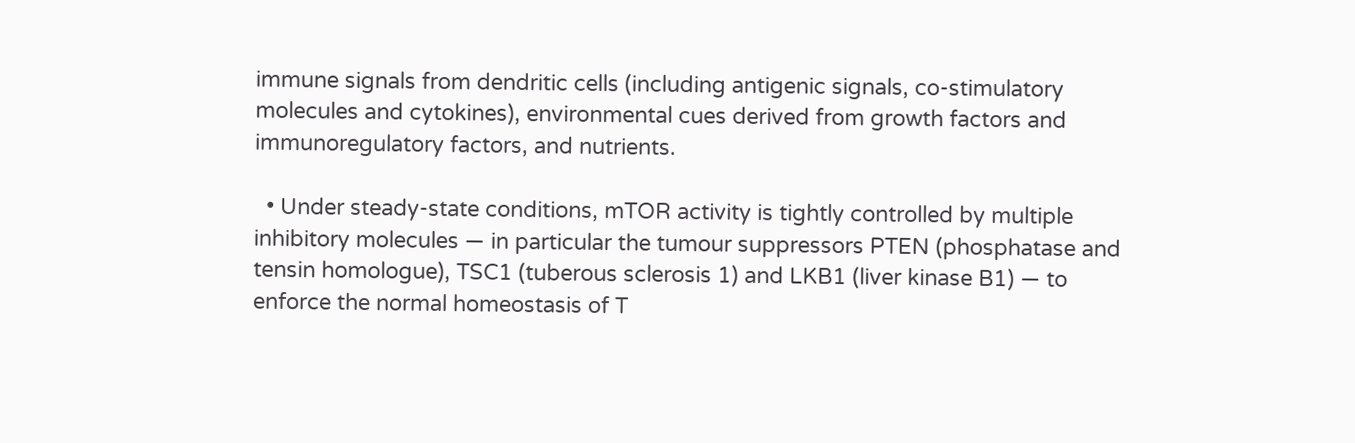immune signals from dendritic cells (including antigenic signals, co-stimulatory molecules and cytokines), environmental cues derived from growth factors and immunoregulatory factors, and nutrients.

  • Under steady-state conditions, mTOR activity is tightly controlled by multiple inhibitory molecules — in particular the tumour suppressors PTEN (phosphatase and tensin homologue), TSC1 (tuberous sclerosis 1) and LKB1 (liver kinase B1) — to enforce the normal homeostasis of T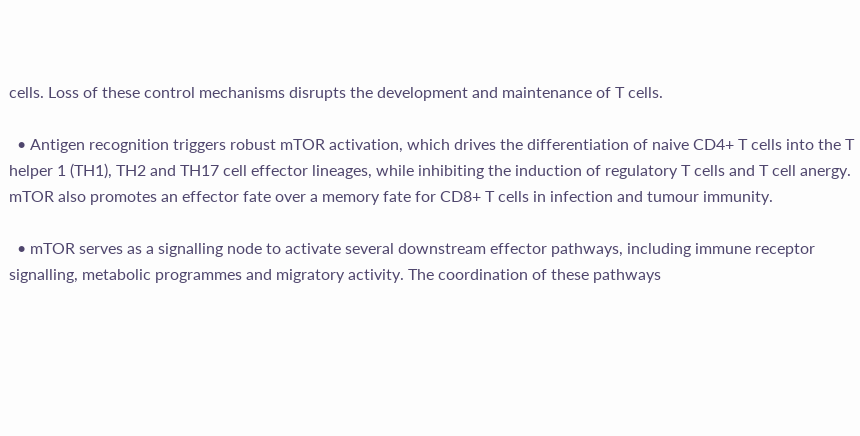cells. Loss of these control mechanisms disrupts the development and maintenance of T cells.

  • Antigen recognition triggers robust mTOR activation, which drives the differentiation of naive CD4+ T cells into the T helper 1 (TH1), TH2 and TH17 cell effector lineages, while inhibiting the induction of regulatory T cells and T cell anergy. mTOR also promotes an effector fate over a memory fate for CD8+ T cells in infection and tumour immunity.

  • mTOR serves as a signalling node to activate several downstream effector pathways, including immune receptor signalling, metabolic programmes and migratory activity. The coordination of these pathways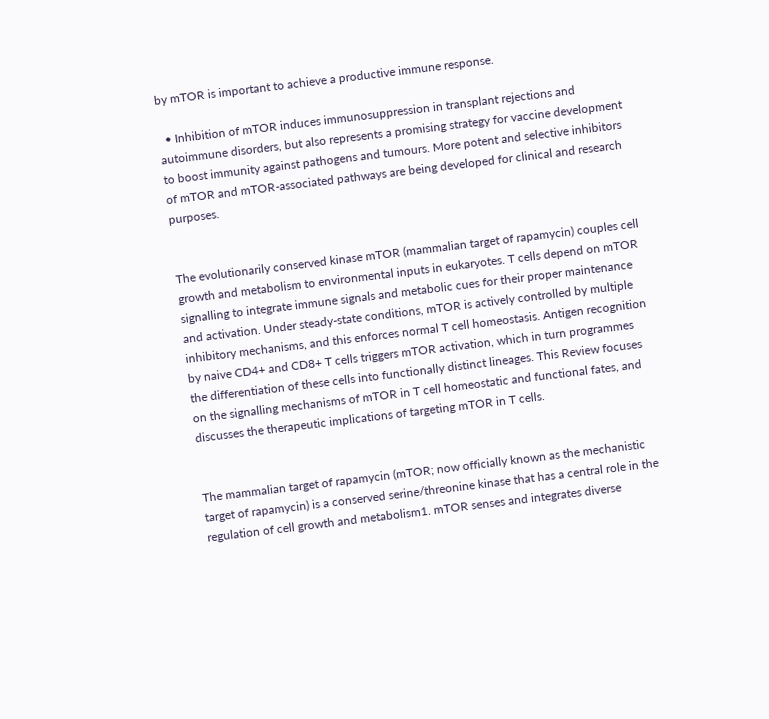by mTOR is important to achieve a productive immune response.

  • Inhibition of mTOR induces immunosuppression in transplant rejections and autoimmune disorders, but also represents a promising strategy for vaccine development to boost immunity against pathogens and tumours. More potent and selective inhibitors of mTOR and mTOR-associated pathways are being developed for clinical and research purposes.


The evolutionarily conserved kinase mTOR (mammalian target of rapamycin) couples cell growth and metabolism to environmental inputs in eukaryotes. T cells depend on mTOR signalling to integrate immune signals and metabolic cues for their proper maintenance and activation. Under steady-state conditions, mTOR is actively controlled by multiple inhibitory mechanisms, and this enforces normal T cell homeostasis. Antigen recognition by naive CD4+ and CD8+ T cells triggers mTOR activation, which in turn programmes the differentiation of these cells into functionally distinct lineages. This Review focuses on the signalling mechanisms of mTOR in T cell homeostatic and functional fates, and discusses the therapeutic implications of targeting mTOR in T cells.


The mammalian target of rapamycin (mTOR; now officially known as the mechanistic target of rapamycin) is a conserved serine/threonine kinase that has a central role in the regulation of cell growth and metabolism1. mTOR senses and integrates diverse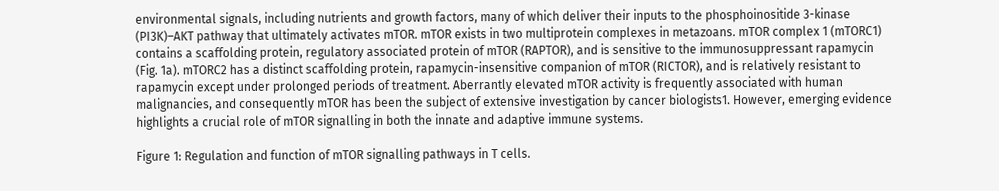environmental signals, including nutrients and growth factors, many of which deliver their inputs to the phosphoinositide 3-kinase (PI3K)–AKT pathway that ultimately activates mTOR. mTOR exists in two multiprotein complexes in metazoans. mTOR complex 1 (mTORC1) contains a scaffolding protein, regulatory associated protein of mTOR (RAPTOR), and is sensitive to the immunosuppressant rapamycin (Fig. 1a). mTORC2 has a distinct scaffolding protein, rapamycin-insensitive companion of mTOR (RICTOR), and is relatively resistant to rapamycin except under prolonged periods of treatment. Aberrantly elevated mTOR activity is frequently associated with human malignancies, and consequently mTOR has been the subject of extensive investigation by cancer biologists1. However, emerging evidence highlights a crucial role of mTOR signalling in both the innate and adaptive immune systems.

Figure 1: Regulation and function of mTOR signalling pathways in T cells.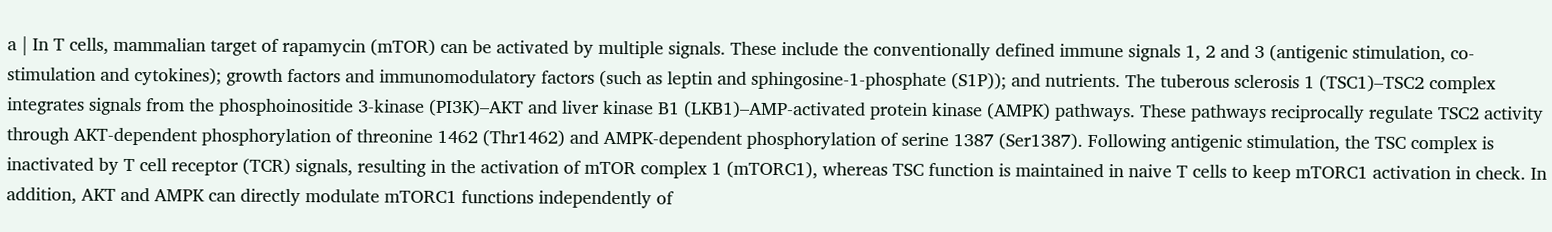a | In T cells, mammalian target of rapamycin (mTOR) can be activated by multiple signals. These include the conventionally defined immune signals 1, 2 and 3 (antigenic stimulation, co-stimulation and cytokines); growth factors and immunomodulatory factors (such as leptin and sphingosine-1-phosphate (S1P)); and nutrients. The tuberous sclerosis 1 (TSC1)–TSC2 complex integrates signals from the phosphoinositide 3-kinase (PI3K)–AKT and liver kinase B1 (LKB1)–AMP-activated protein kinase (AMPK) pathways. These pathways reciprocally regulate TSC2 activity through AKT-dependent phosphorylation of threonine 1462 (Thr1462) and AMPK-dependent phosphorylation of serine 1387 (Ser1387). Following antigenic stimulation, the TSC complex is inactivated by T cell receptor (TCR) signals, resulting in the activation of mTOR complex 1 (mTORC1), whereas TSC function is maintained in naive T cells to keep mTORC1 activation in check. In addition, AKT and AMPK can directly modulate mTORC1 functions independently of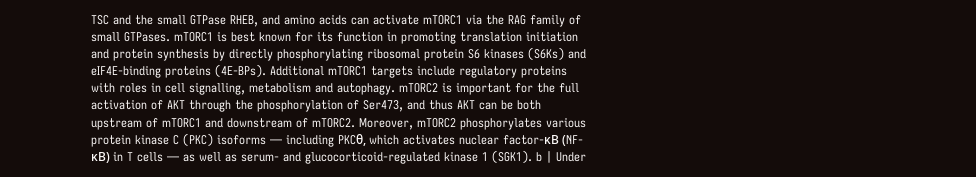TSC and the small GTPase RHEB, and amino acids can activate mTORC1 via the RAG family of small GTPases. mTORC1 is best known for its function in promoting translation initiation and protein synthesis by directly phosphorylating ribosomal protein S6 kinases (S6Ks) and eIF4E-binding proteins (4E-BPs). Additional mTORC1 targets include regulatory proteins with roles in cell signalling, metabolism and autophagy. mTORC2 is important for the full activation of AKT through the phosphorylation of Ser473, and thus AKT can be both upstream of mTORC1 and downstream of mTORC2. Moreover, mTORC2 phosphorylates various protein kinase C (PKC) isoforms — including PKCθ, which activates nuclear factor-κB (NF-κB) in T cells — as well as serum- and glucocorticoid-regulated kinase 1 (SGK1). b | Under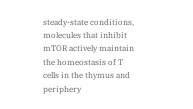steady-state conditions, molecules that inhibit mTOR actively maintain the homeostasis of T cells in the thymus and periphery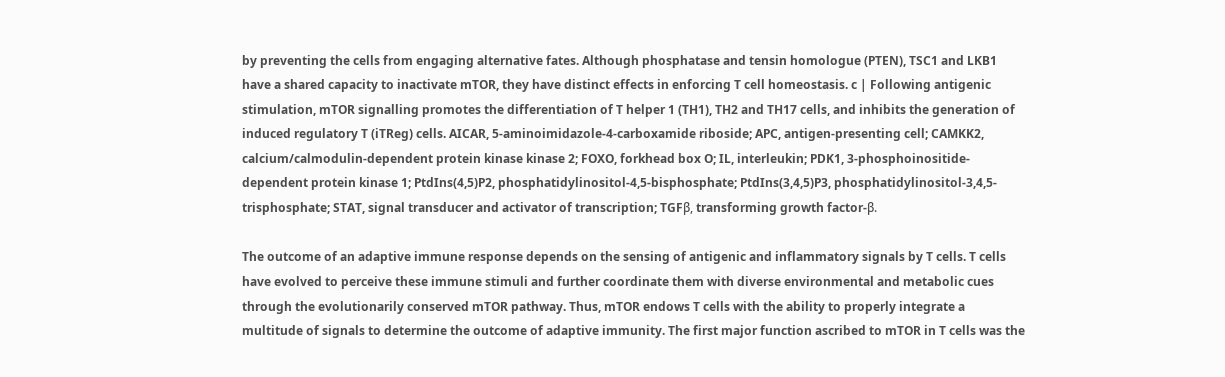by preventing the cells from engaging alternative fates. Although phosphatase and tensin homologue (PTEN), TSC1 and LKB1 have a shared capacity to inactivate mTOR, they have distinct effects in enforcing T cell homeostasis. c | Following antigenic stimulation, mTOR signalling promotes the differentiation of T helper 1 (TH1), TH2 and TH17 cells, and inhibits the generation of induced regulatory T (iTReg) cells. AICAR, 5-aminoimidazole-4-carboxamide riboside; APC, antigen-presenting cell; CAMKK2, calcium/calmodulin-dependent protein kinase kinase 2; FOXO, forkhead box O; IL, interleukin; PDK1, 3-phosphoinositide-dependent protein kinase 1; PtdIns(4,5)P2, phosphatidylinositol-4,5-bisphosphate; PtdIns(3,4,5)P3, phosphatidylinositol-3,4,5-trisphosphate; STAT, signal transducer and activator of transcription; TGFβ, transforming growth factor-β.

The outcome of an adaptive immune response depends on the sensing of antigenic and inflammatory signals by T cells. T cells have evolved to perceive these immune stimuli and further coordinate them with diverse environmental and metabolic cues through the evolutionarily conserved mTOR pathway. Thus, mTOR endows T cells with the ability to properly integrate a multitude of signals to determine the outcome of adaptive immunity. The first major function ascribed to mTOR in T cells was the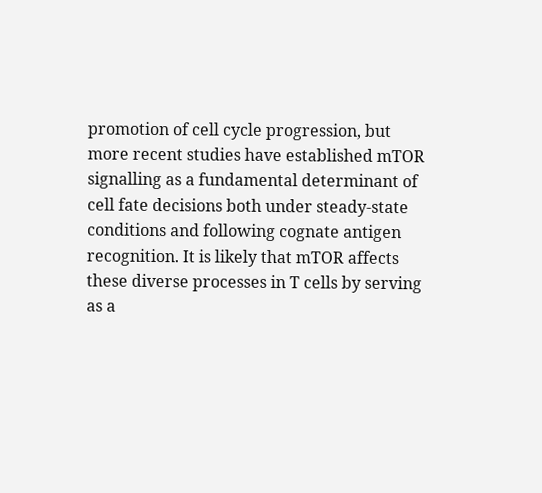promotion of cell cycle progression, but more recent studies have established mTOR signalling as a fundamental determinant of cell fate decisions both under steady-state conditions and following cognate antigen recognition. It is likely that mTOR affects these diverse processes in T cells by serving as a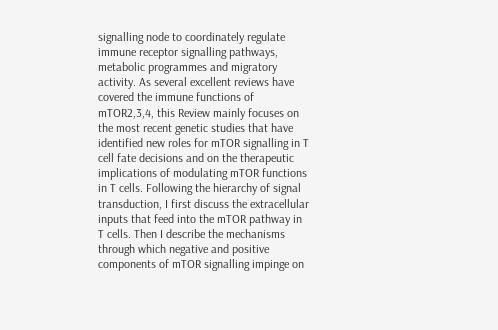signalling node to coordinately regulate immune receptor signalling pathways, metabolic programmes and migratory activity. As several excellent reviews have covered the immune functions of mTOR2,3,4, this Review mainly focuses on the most recent genetic studies that have identified new roles for mTOR signalling in T cell fate decisions and on the therapeutic implications of modulating mTOR functions in T cells. Following the hierarchy of signal transduction, I first discuss the extracellular inputs that feed into the mTOR pathway in T cells. Then I describe the mechanisms through which negative and positive components of mTOR signalling impinge on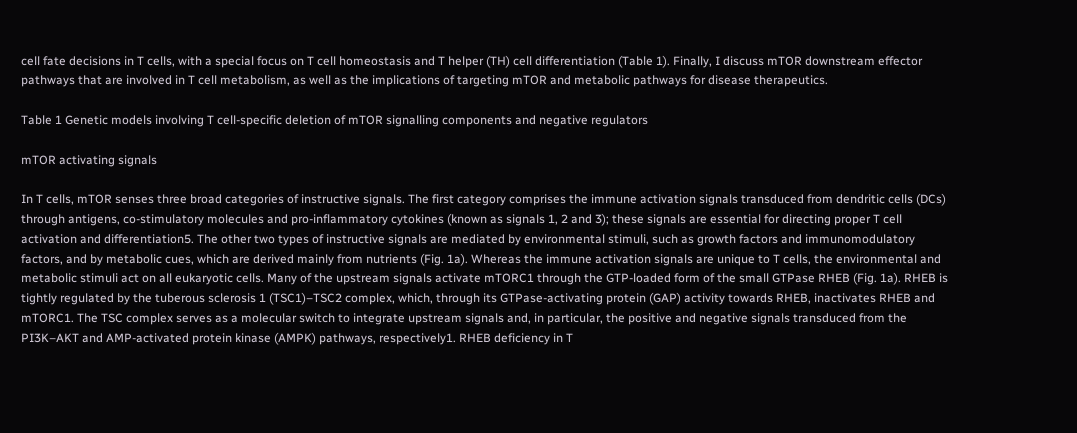cell fate decisions in T cells, with a special focus on T cell homeostasis and T helper (TH) cell differentiation (Table 1). Finally, I discuss mTOR downstream effector pathways that are involved in T cell metabolism, as well as the implications of targeting mTOR and metabolic pathways for disease therapeutics.

Table 1 Genetic models involving T cell-specific deletion of mTOR signalling components and negative regulators

mTOR activating signals

In T cells, mTOR senses three broad categories of instructive signals. The first category comprises the immune activation signals transduced from dendritic cells (DCs) through antigens, co-stimulatory molecules and pro-inflammatory cytokines (known as signals 1, 2 and 3); these signals are essential for directing proper T cell activation and differentiation5. The other two types of instructive signals are mediated by environmental stimuli, such as growth factors and immunomodulatory factors, and by metabolic cues, which are derived mainly from nutrients (Fig. 1a). Whereas the immune activation signals are unique to T cells, the environmental and metabolic stimuli act on all eukaryotic cells. Many of the upstream signals activate mTORC1 through the GTP-loaded form of the small GTPase RHEB (Fig. 1a). RHEB is tightly regulated by the tuberous sclerosis 1 (TSC1)–TSC2 complex, which, through its GTPase-activating protein (GAP) activity towards RHEB, inactivates RHEB and mTORC1. The TSC complex serves as a molecular switch to integrate upstream signals and, in particular, the positive and negative signals transduced from the PI3K–AKT and AMP-activated protein kinase (AMPK) pathways, respectively1. RHEB deficiency in T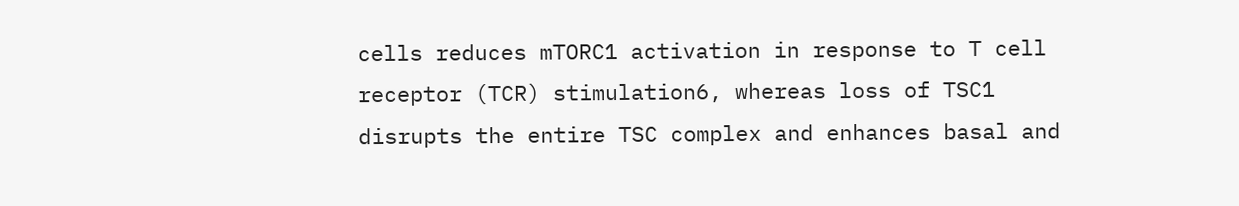cells reduces mTORC1 activation in response to T cell receptor (TCR) stimulation6, whereas loss of TSC1 disrupts the entire TSC complex and enhances basal and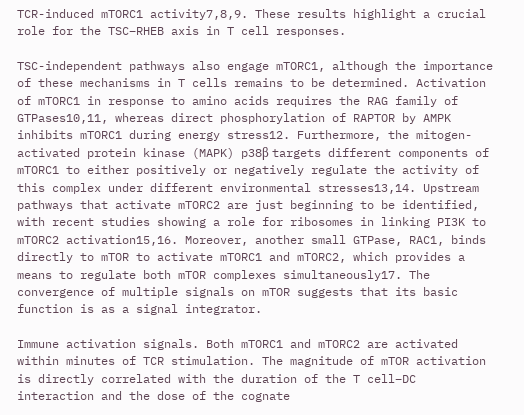TCR-induced mTORC1 activity7,8,9. These results highlight a crucial role for the TSC–RHEB axis in T cell responses.

TSC-independent pathways also engage mTORC1, although the importance of these mechanisms in T cells remains to be determined. Activation of mTORC1 in response to amino acids requires the RAG family of GTPases10,11, whereas direct phosphorylation of RAPTOR by AMPK inhibits mTORC1 during energy stress12. Furthermore, the mitogen-activated protein kinase (MAPK) p38β targets different components of mTORC1 to either positively or negatively regulate the activity of this complex under different environmental stresses13,14. Upstream pathways that activate mTORC2 are just beginning to be identified, with recent studies showing a role for ribosomes in linking PI3K to mTORC2 activation15,16. Moreover, another small GTPase, RAC1, binds directly to mTOR to activate mTORC1 and mTORC2, which provides a means to regulate both mTOR complexes simultaneously17. The convergence of multiple signals on mTOR suggests that its basic function is as a signal integrator.

Immune activation signals. Both mTORC1 and mTORC2 are activated within minutes of TCR stimulation. The magnitude of mTOR activation is directly correlated with the duration of the T cell–DC interaction and the dose of the cognate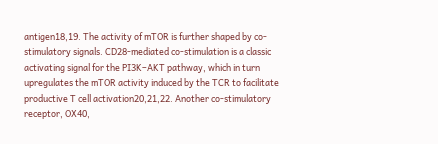antigen18,19. The activity of mTOR is further shaped by co-stimulatory signals. CD28-mediated co-stimulation is a classic activating signal for the PI3K–AKT pathway, which in turn upregulates the mTOR activity induced by the TCR to facilitate productive T cell activation20,21,22. Another co-stimulatory receptor, OX40,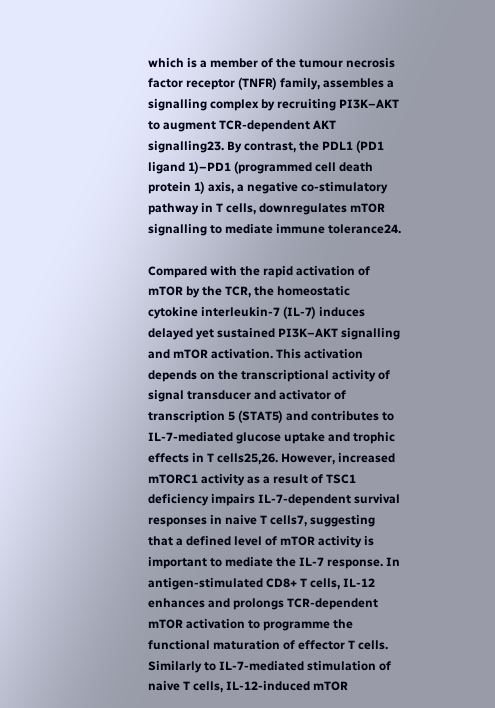which is a member of the tumour necrosis factor receptor (TNFR) family, assembles a signalling complex by recruiting PI3K–AKT to augment TCR-dependent AKT signalling23. By contrast, the PDL1 (PD1 ligand 1)–PD1 (programmed cell death protein 1) axis, a negative co-stimulatory pathway in T cells, downregulates mTOR signalling to mediate immune tolerance24.

Compared with the rapid activation of mTOR by the TCR, the homeostatic cytokine interleukin-7 (IL-7) induces delayed yet sustained PI3K–AKT signalling and mTOR activation. This activation depends on the transcriptional activity of signal transducer and activator of transcription 5 (STAT5) and contributes to IL-7-mediated glucose uptake and trophic effects in T cells25,26. However, increased mTORC1 activity as a result of TSC1 deficiency impairs IL-7-dependent survival responses in naive T cells7, suggesting that a defined level of mTOR activity is important to mediate the IL-7 response. In antigen-stimulated CD8+ T cells, IL-12 enhances and prolongs TCR-dependent mTOR activation to programme the functional maturation of effector T cells. Similarly to IL-7-mediated stimulation of naive T cells, IL-12-induced mTOR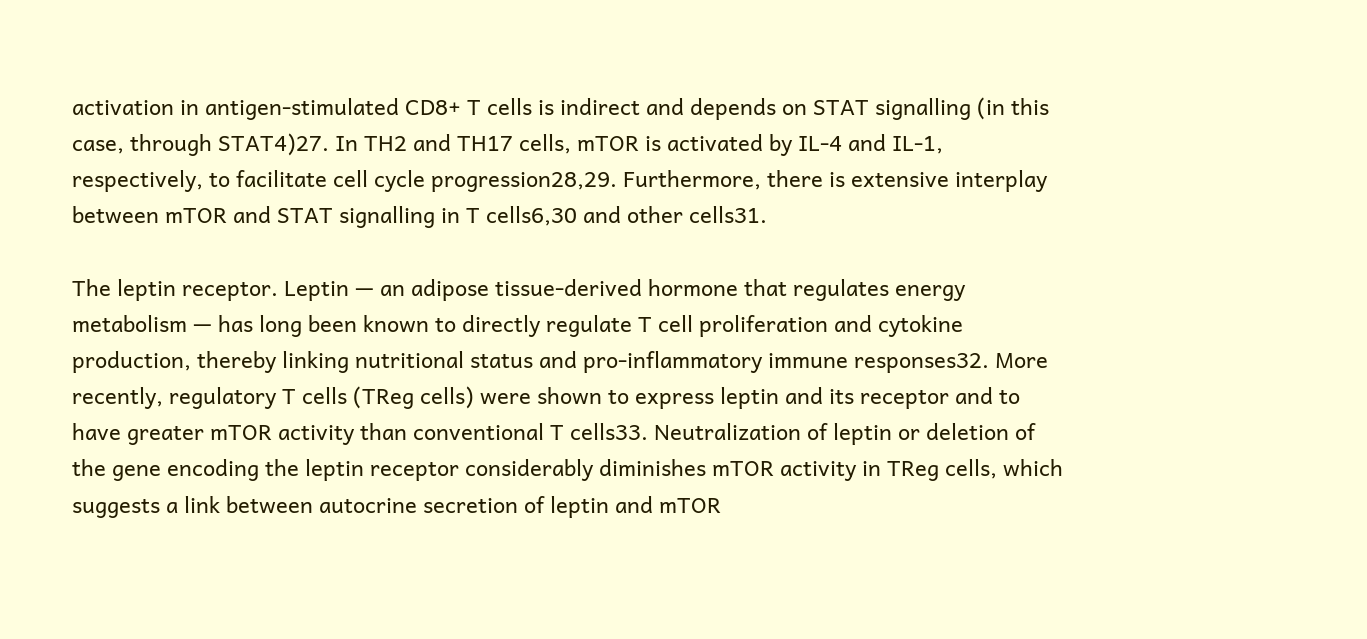activation in antigen-stimulated CD8+ T cells is indirect and depends on STAT signalling (in this case, through STAT4)27. In TH2 and TH17 cells, mTOR is activated by IL-4 and IL-1, respectively, to facilitate cell cycle progression28,29. Furthermore, there is extensive interplay between mTOR and STAT signalling in T cells6,30 and other cells31.

The leptin receptor. Leptin — an adipose tissue-derived hormone that regulates energy metabolism — has long been known to directly regulate T cell proliferation and cytokine production, thereby linking nutritional status and pro-inflammatory immune responses32. More recently, regulatory T cells (TReg cells) were shown to express leptin and its receptor and to have greater mTOR activity than conventional T cells33. Neutralization of leptin or deletion of the gene encoding the leptin receptor considerably diminishes mTOR activity in TReg cells, which suggests a link between autocrine secretion of leptin and mTOR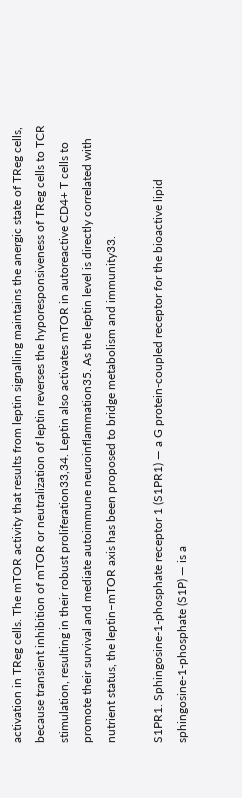activation in TReg cells. The mTOR activity that results from leptin signalling maintains the anergic state of TReg cells, because transient inhibition of mTOR or neutralization of leptin reverses the hyporesponsiveness of TReg cells to TCR stimulation, resulting in their robust proliferation33,34. Leptin also activates mTOR in autoreactive CD4+ T cells to promote their survival and mediate autoimmune neuroinflammation35. As the leptin level is directly correlated with nutrient status, the leptin–mTOR axis has been proposed to bridge metabolism and immunity33.

S1PR1. Sphingosine-1-phosphate receptor 1 (S1PR1) — a G protein-coupled receptor for the bioactive lipid sphingosine-1-phosphate (S1P) — is a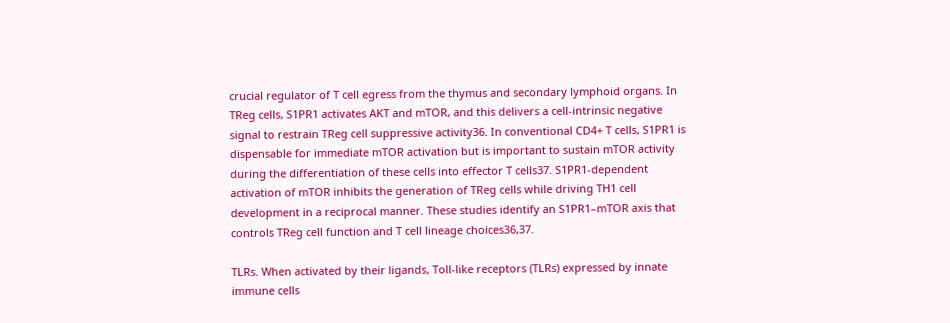crucial regulator of T cell egress from the thymus and secondary lymphoid organs. In TReg cells, S1PR1 activates AKT and mTOR, and this delivers a cell-intrinsic negative signal to restrain TReg cell suppressive activity36. In conventional CD4+ T cells, S1PR1 is dispensable for immediate mTOR activation but is important to sustain mTOR activity during the differentiation of these cells into effector T cells37. S1PR1-dependent activation of mTOR inhibits the generation of TReg cells while driving TH1 cell development in a reciprocal manner. These studies identify an S1PR1–mTOR axis that controls TReg cell function and T cell lineage choices36,37.

TLRs. When activated by their ligands, Toll-like receptors (TLRs) expressed by innate immune cells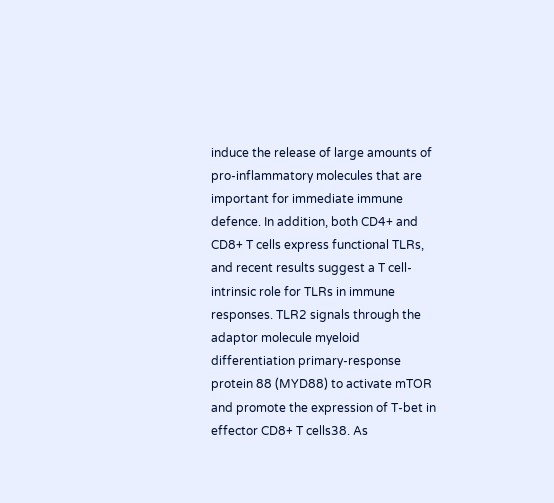induce the release of large amounts of pro-inflammatory molecules that are important for immediate immune defence. In addition, both CD4+ and CD8+ T cells express functional TLRs, and recent results suggest a T cell-intrinsic role for TLRs in immune responses. TLR2 signals through the adaptor molecule myeloid differentiation primary-response protein 88 (MYD88) to activate mTOR and promote the expression of T-bet in effector CD8+ T cells38. As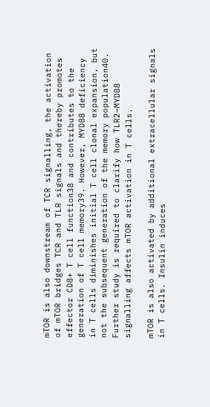mTOR is also downstream of TCR signalling, the activation of mTOR bridges TCR and TLR signals and thereby promotes effector CD8+ T cell function38 and contributes to the generation of T cell memory39. However, MYD88 deficiency in T cells diminishes initial T cell clonal expansion, but not the subsequent generation of the memory population40. Further study is required to clarify how TLR2–MYD88 signalling affects mTOR activation in T cells.

mTOR is also activated by additional extracellular signals in T cells. Insulin induces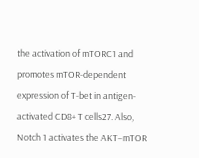the activation of mTORC1 and promotes mTOR-dependent expression of T-bet in antigen-activated CD8+ T cells27. Also, Notch 1 activates the AKT–mTOR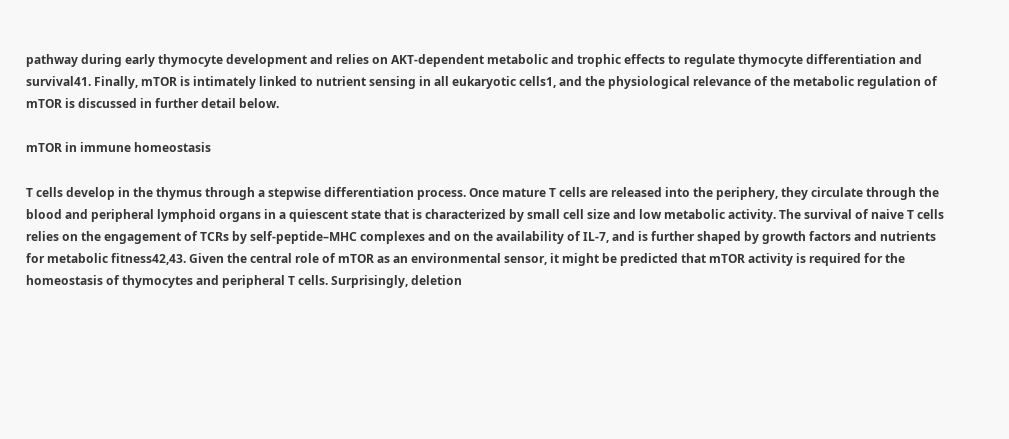pathway during early thymocyte development and relies on AKT-dependent metabolic and trophic effects to regulate thymocyte differentiation and survival41. Finally, mTOR is intimately linked to nutrient sensing in all eukaryotic cells1, and the physiological relevance of the metabolic regulation of mTOR is discussed in further detail below.

mTOR in immune homeostasis

T cells develop in the thymus through a stepwise differentiation process. Once mature T cells are released into the periphery, they circulate through the blood and peripheral lymphoid organs in a quiescent state that is characterized by small cell size and low metabolic activity. The survival of naive T cells relies on the engagement of TCRs by self-peptide–MHC complexes and on the availability of IL-7, and is further shaped by growth factors and nutrients for metabolic fitness42,43. Given the central role of mTOR as an environmental sensor, it might be predicted that mTOR activity is required for the homeostasis of thymocytes and peripheral T cells. Surprisingly, deletion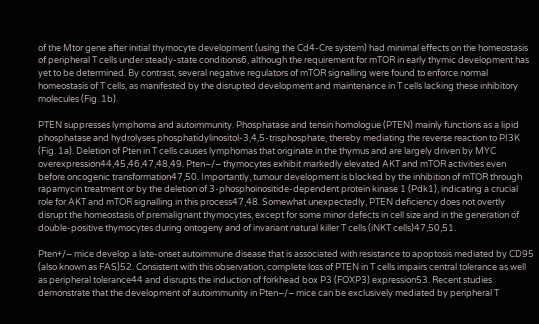of the Mtor gene after initial thymocyte development (using the Cd4-Cre system) had minimal effects on the homeostasis of peripheral T cells under steady-state conditions6, although the requirement for mTOR in early thymic development has yet to be determined. By contrast, several negative regulators of mTOR signalling were found to enforce normal homeostasis of T cells, as manifested by the disrupted development and maintenance in T cells lacking these inhibitory molecules (Fig. 1b).

PTEN suppresses lymphoma and autoimmunity. Phosphatase and tensin homologue (PTEN) mainly functions as a lipid phosphatase and hydrolyses phosphatidylinositol-3,4,5-trisphosphate, thereby mediating the reverse reaction to PI3K (Fig. 1a). Deletion of Pten in T cells causes lymphomas that originate in the thymus and are largely driven by MYC overexpression44,45,46,47,48,49. Pten−/− thymocytes exhibit markedly elevated AKT and mTOR activities even before oncogenic transformation47,50. Importantly, tumour development is blocked by the inhibition of mTOR through rapamycin treatment or by the deletion of 3-phosphoinositide-dependent protein kinase 1 (Pdk1), indicating a crucial role for AKT and mTOR signalling in this process47,48. Somewhat unexpectedly, PTEN deficiency does not overtly disrupt the homeostasis of premalignant thymocytes, except for some minor defects in cell size and in the generation of double-positive thymocytes during ontogeny and of invariant natural killer T cells (iNKT cells)47,50,51.

Pten+/− mice develop a late-onset autoimmune disease that is associated with resistance to apoptosis mediated by CD95 (also known as FAS)52. Consistent with this observation, complete loss of PTEN in T cells impairs central tolerance as well as peripheral tolerance44 and disrupts the induction of forkhead box P3 (FOXP3) expression53. Recent studies demonstrate that the development of autoimmunity in Pten−/− mice can be exclusively mediated by peripheral T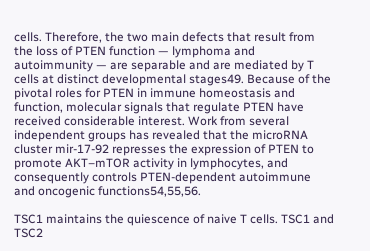cells. Therefore, the two main defects that result from the loss of PTEN function — lymphoma and autoimmunity — are separable and are mediated by T cells at distinct developmental stages49. Because of the pivotal roles for PTEN in immune homeostasis and function, molecular signals that regulate PTEN have received considerable interest. Work from several independent groups has revealed that the microRNA cluster mir-17-92 represses the expression of PTEN to promote AKT–mTOR activity in lymphocytes, and consequently controls PTEN-dependent autoimmune and oncogenic functions54,55,56.

TSC1 maintains the quiescence of naive T cells. TSC1 and TSC2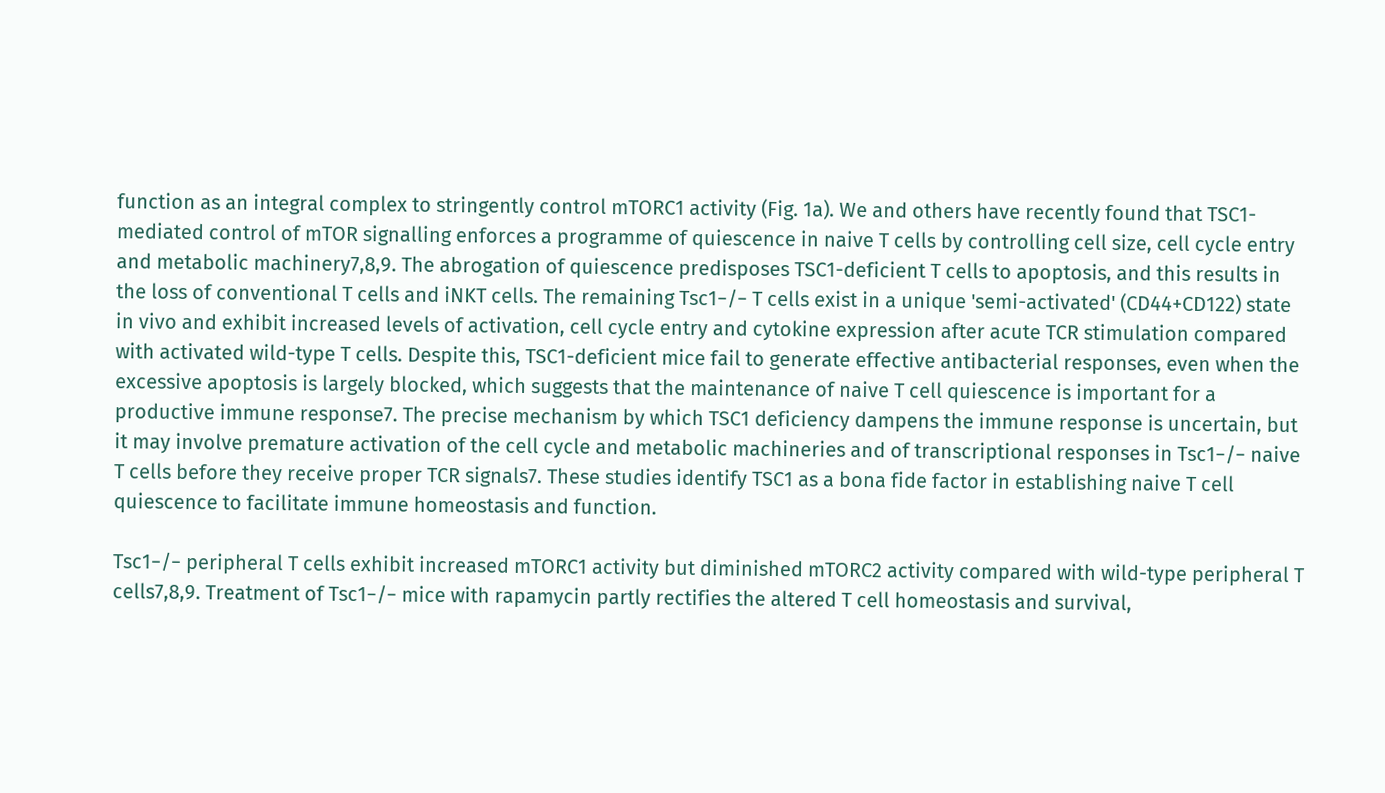function as an integral complex to stringently control mTORC1 activity (Fig. 1a). We and others have recently found that TSC1-mediated control of mTOR signalling enforces a programme of quiescence in naive T cells by controlling cell size, cell cycle entry and metabolic machinery7,8,9. The abrogation of quiescence predisposes TSC1-deficient T cells to apoptosis, and this results in the loss of conventional T cells and iNKT cells. The remaining Tsc1−/− T cells exist in a unique 'semi-activated' (CD44+CD122) state in vivo and exhibit increased levels of activation, cell cycle entry and cytokine expression after acute TCR stimulation compared with activated wild-type T cells. Despite this, TSC1-deficient mice fail to generate effective antibacterial responses, even when the excessive apoptosis is largely blocked, which suggests that the maintenance of naive T cell quiescence is important for a productive immune response7. The precise mechanism by which TSC1 deficiency dampens the immune response is uncertain, but it may involve premature activation of the cell cycle and metabolic machineries and of transcriptional responses in Tsc1−/− naive T cells before they receive proper TCR signals7. These studies identify TSC1 as a bona fide factor in establishing naive T cell quiescence to facilitate immune homeostasis and function.

Tsc1−/− peripheral T cells exhibit increased mTORC1 activity but diminished mTORC2 activity compared with wild-type peripheral T cells7,8,9. Treatment of Tsc1−/− mice with rapamycin partly rectifies the altered T cell homeostasis and survival,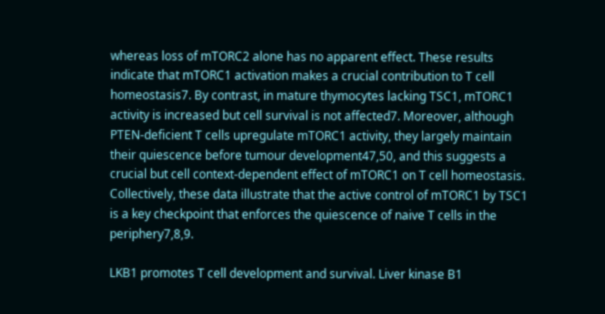whereas loss of mTORC2 alone has no apparent effect. These results indicate that mTORC1 activation makes a crucial contribution to T cell homeostasis7. By contrast, in mature thymocytes lacking TSC1, mTORC1 activity is increased but cell survival is not affected7. Moreover, although PTEN-deficient T cells upregulate mTORC1 activity, they largely maintain their quiescence before tumour development47,50, and this suggests a crucial but cell context-dependent effect of mTORC1 on T cell homeostasis. Collectively, these data illustrate that the active control of mTORC1 by TSC1 is a key checkpoint that enforces the quiescence of naive T cells in the periphery7,8,9.

LKB1 promotes T cell development and survival. Liver kinase B1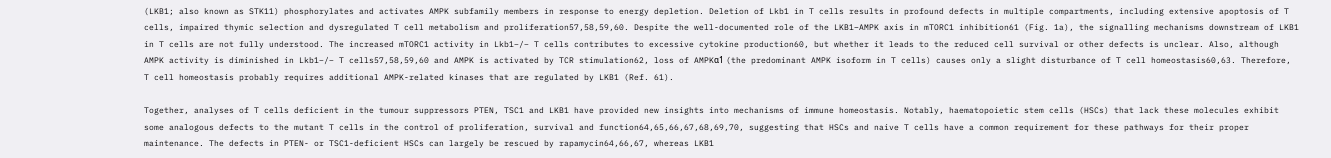(LKB1; also known as STK11) phosphorylates and activates AMPK subfamily members in response to energy depletion. Deletion of Lkb1 in T cells results in profound defects in multiple compartments, including extensive apoptosis of T cells, impaired thymic selection and dysregulated T cell metabolism and proliferation57,58,59,60. Despite the well-documented role of the LKB1–AMPK axis in mTORC1 inhibition61 (Fig. 1a), the signalling mechanisms downstream of LKB1 in T cells are not fully understood. The increased mTORC1 activity in Lkb1−/− T cells contributes to excessive cytokine production60, but whether it leads to the reduced cell survival or other defects is unclear. Also, although AMPK activity is diminished in Lkb1−/− T cells57,58,59,60 and AMPK is activated by TCR stimulation62, loss of AMPKα1 (the predominant AMPK isoform in T cells) causes only a slight disturbance of T cell homeostasis60,63. Therefore, T cell homeostasis probably requires additional AMPK-related kinases that are regulated by LKB1 (Ref. 61).

Together, analyses of T cells deficient in the tumour suppressors PTEN, TSC1 and LKB1 have provided new insights into mechanisms of immune homeostasis. Notably, haematopoietic stem cells (HSCs) that lack these molecules exhibit some analogous defects to the mutant T cells in the control of proliferation, survival and function64,65,66,67,68,69,70, suggesting that HSCs and naive T cells have a common requirement for these pathways for their proper maintenance. The defects in PTEN- or TSC1-deficient HSCs can largely be rescued by rapamycin64,66,67, whereas LKB1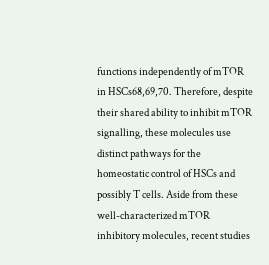functions independently of mTOR in HSCs68,69,70. Therefore, despite their shared ability to inhibit mTOR signalling, these molecules use distinct pathways for the homeostatic control of HSCs and possibly T cells. Aside from these well-characterized mTOR inhibitory molecules, recent studies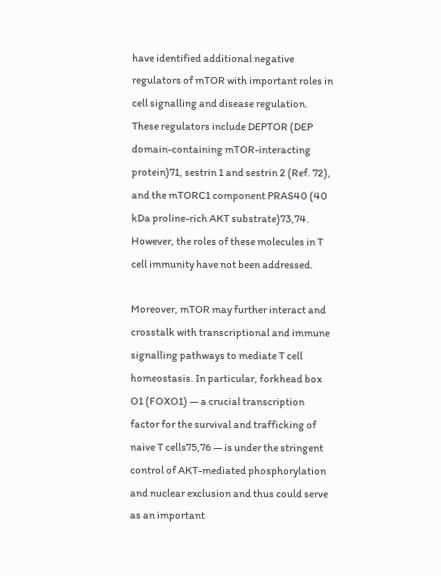have identified additional negative regulators of mTOR with important roles in cell signalling and disease regulation. These regulators include DEPTOR (DEP domain-containing mTOR-interacting protein)71, sestrin 1 and sestrin 2 (Ref. 72), and the mTORC1 component PRAS40 (40 kDa proline-rich AKT substrate)73,74. However, the roles of these molecules in T cell immunity have not been addressed.

Moreover, mTOR may further interact and crosstalk with transcriptional and immune signalling pathways to mediate T cell homeostasis. In particular, forkhead box O1 (FOXO1) — a crucial transcription factor for the survival and trafficking of naive T cells75,76 — is under the stringent control of AKT-mediated phosphorylation and nuclear exclusion and thus could serve as an important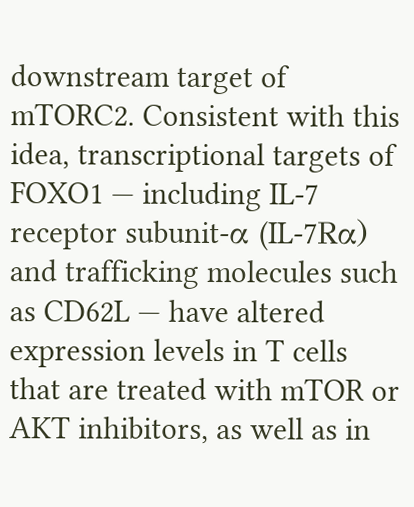downstream target of mTORC2. Consistent with this idea, transcriptional targets of FOXO1 — including IL-7 receptor subunit-α (IL-7Rα) and trafficking molecules such as CD62L — have altered expression levels in T cells that are treated with mTOR or AKT inhibitors, as well as in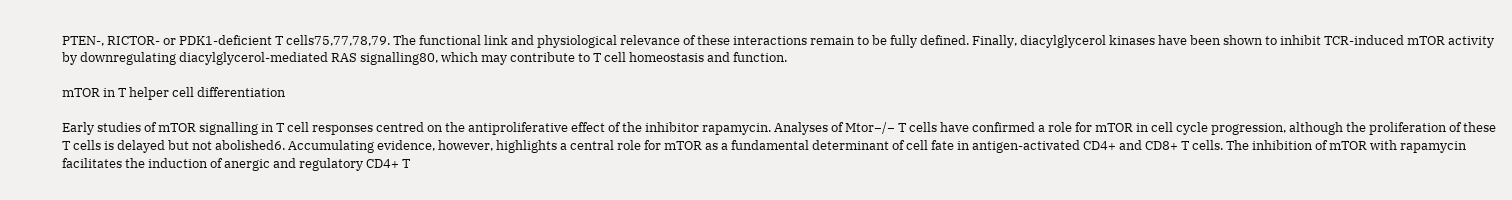PTEN-, RICTOR- or PDK1-deficient T cells75,77,78,79. The functional link and physiological relevance of these interactions remain to be fully defined. Finally, diacylglycerol kinases have been shown to inhibit TCR-induced mTOR activity by downregulating diacylglycerol-mediated RAS signalling80, which may contribute to T cell homeostasis and function.

mTOR in T helper cell differentiation

Early studies of mTOR signalling in T cell responses centred on the antiproliferative effect of the inhibitor rapamycin. Analyses of Mtor−/− T cells have confirmed a role for mTOR in cell cycle progression, although the proliferation of these T cells is delayed but not abolished6. Accumulating evidence, however, highlights a central role for mTOR as a fundamental determinant of cell fate in antigen-activated CD4+ and CD8+ T cells. The inhibition of mTOR with rapamycin facilitates the induction of anergic and regulatory CD4+ T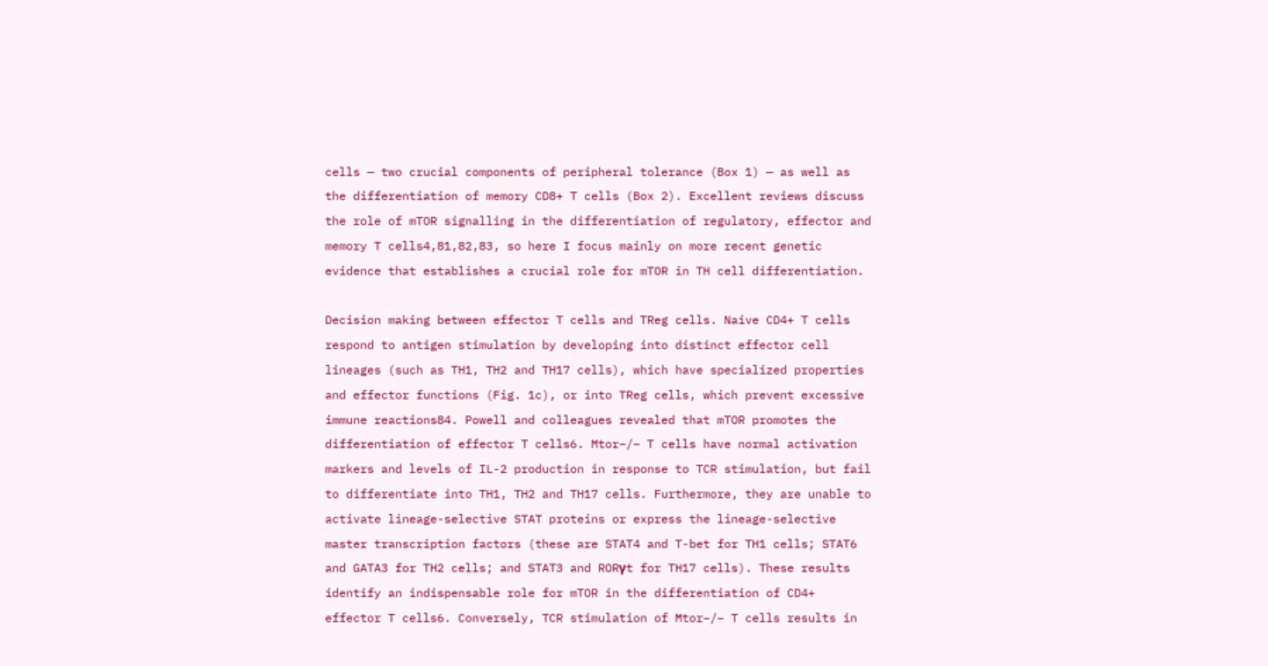cells — two crucial components of peripheral tolerance (Box 1) — as well as the differentiation of memory CD8+ T cells (Box 2). Excellent reviews discuss the role of mTOR signalling in the differentiation of regulatory, effector and memory T cells4,81,82,83, so here I focus mainly on more recent genetic evidence that establishes a crucial role for mTOR in TH cell differentiation.

Decision making between effector T cells and TReg cells. Naive CD4+ T cells respond to antigen stimulation by developing into distinct effector cell lineages (such as TH1, TH2 and TH17 cells), which have specialized properties and effector functions (Fig. 1c), or into TReg cells, which prevent excessive immune reactions84. Powell and colleagues revealed that mTOR promotes the differentiation of effector T cells6. Mtor−/− T cells have normal activation markers and levels of IL-2 production in response to TCR stimulation, but fail to differentiate into TH1, TH2 and TH17 cells. Furthermore, they are unable to activate lineage-selective STAT proteins or express the lineage-selective master transcription factors (these are STAT4 and T-bet for TH1 cells; STAT6 and GATA3 for TH2 cells; and STAT3 and RORγt for TH17 cells). These results identify an indispensable role for mTOR in the differentiation of CD4+ effector T cells6. Conversely, TCR stimulation of Mtor−/− T cells results in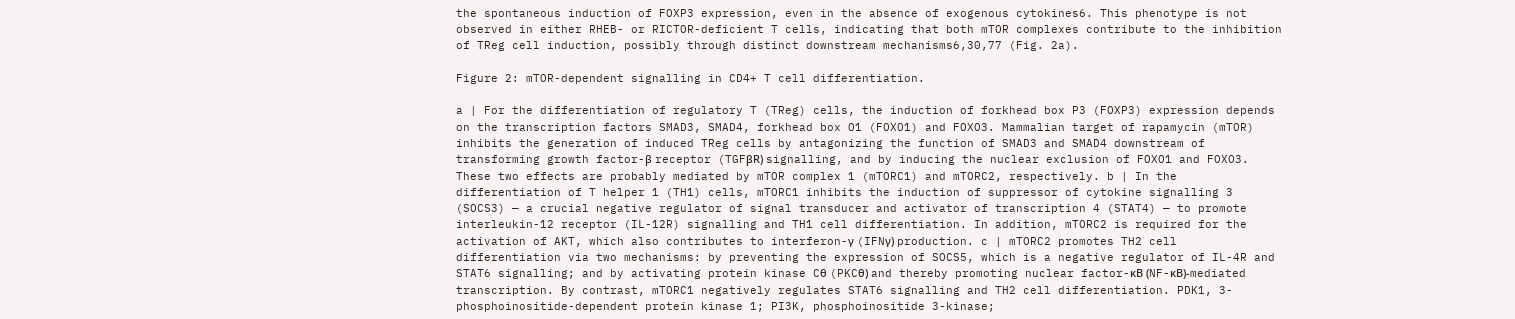the spontaneous induction of FOXP3 expression, even in the absence of exogenous cytokines6. This phenotype is not observed in either RHEB- or RICTOR-deficient T cells, indicating that both mTOR complexes contribute to the inhibition of TReg cell induction, possibly through distinct downstream mechanisms6,30,77 (Fig. 2a).

Figure 2: mTOR-dependent signalling in CD4+ T cell differentiation.

a | For the differentiation of regulatory T (TReg) cells, the induction of forkhead box P3 (FOXP3) expression depends on the transcription factors SMAD3, SMAD4, forkhead box O1 (FOXO1) and FOXO3. Mammalian target of rapamycin (mTOR) inhibits the generation of induced TReg cells by antagonizing the function of SMAD3 and SMAD4 downstream of transforming growth factor-β receptor (TGFβR) signalling, and by inducing the nuclear exclusion of FOXO1 and FOXO3. These two effects are probably mediated by mTOR complex 1 (mTORC1) and mTORC2, respectively. b | In the differentiation of T helper 1 (TH1) cells, mTORC1 inhibits the induction of suppressor of cytokine signalling 3 (SOCS3) — a crucial negative regulator of signal transducer and activator of transcription 4 (STAT4) — to promote interleukin-12 receptor (IL-12R) signalling and TH1 cell differentiation. In addition, mTORC2 is required for the activation of AKT, which also contributes to interferon-γ (IFNγ) production. c | mTORC2 promotes TH2 cell differentiation via two mechanisms: by preventing the expression of SOCS5, which is a negative regulator of IL-4R and STAT6 signalling; and by activating protein kinase Cθ (PKCθ) and thereby promoting nuclear factor-κB (NF-κB)-mediated transcription. By contrast, mTORC1 negatively regulates STAT6 signalling and TH2 cell differentiation. PDK1, 3-phosphoinositide-dependent protein kinase 1; PI3K, phosphoinositide 3-kinase;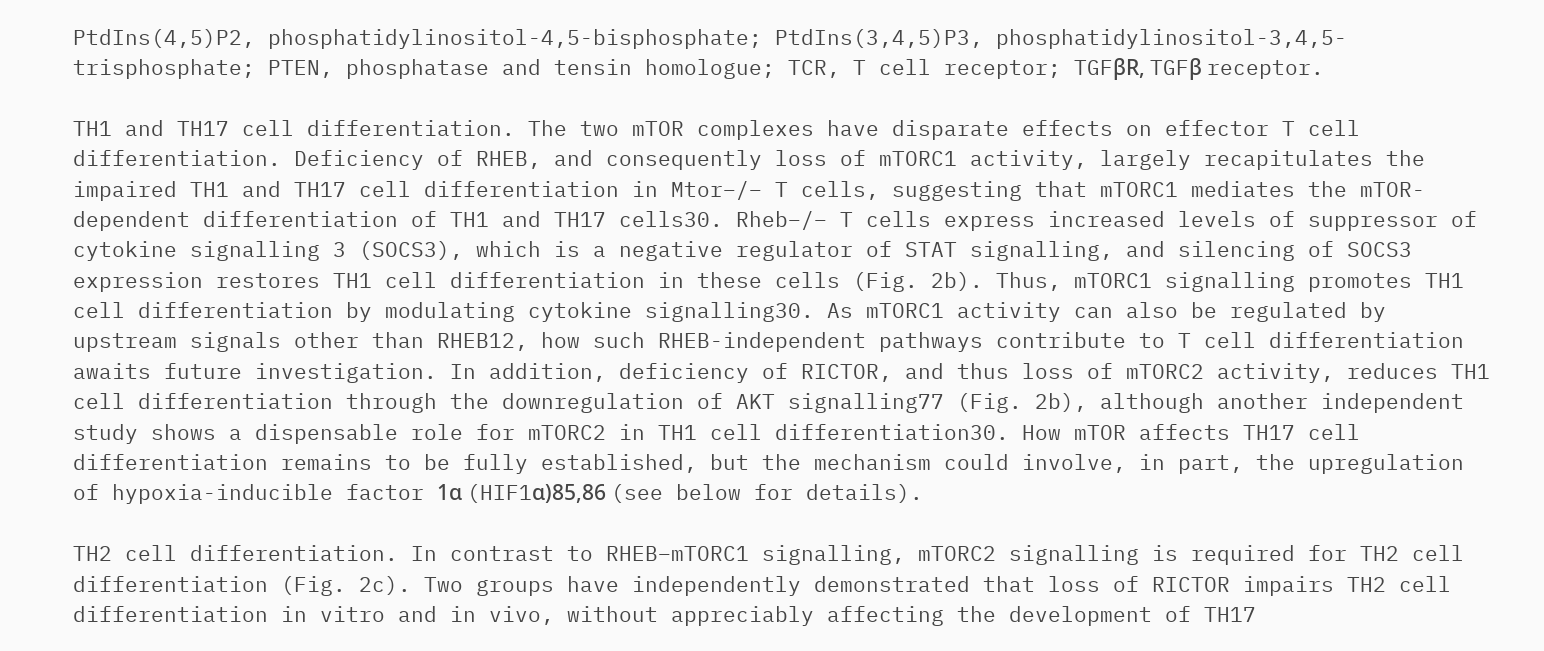PtdIns(4,5)P2, phosphatidylinositol-4,5-bisphosphate; PtdIns(3,4,5)P3, phosphatidylinositol-3,4,5-trisphosphate; PTEN, phosphatase and tensin homologue; TCR, T cell receptor; TGFβR, TGFβ receptor.

TH1 and TH17 cell differentiation. The two mTOR complexes have disparate effects on effector T cell differentiation. Deficiency of RHEB, and consequently loss of mTORC1 activity, largely recapitulates the impaired TH1 and TH17 cell differentiation in Mtor−/− T cells, suggesting that mTORC1 mediates the mTOR-dependent differentiation of TH1 and TH17 cells30. Rheb−/− T cells express increased levels of suppressor of cytokine signalling 3 (SOCS3), which is a negative regulator of STAT signalling, and silencing of SOCS3 expression restores TH1 cell differentiation in these cells (Fig. 2b). Thus, mTORC1 signalling promotes TH1 cell differentiation by modulating cytokine signalling30. As mTORC1 activity can also be regulated by upstream signals other than RHEB12, how such RHEB-independent pathways contribute to T cell differentiation awaits future investigation. In addition, deficiency of RICTOR, and thus loss of mTORC2 activity, reduces TH1 cell differentiation through the downregulation of AKT signalling77 (Fig. 2b), although another independent study shows a dispensable role for mTORC2 in TH1 cell differentiation30. How mTOR affects TH17 cell differentiation remains to be fully established, but the mechanism could involve, in part, the upregulation of hypoxia-inducible factor 1α (HIF1α)85,86 (see below for details).

TH2 cell differentiation. In contrast to RHEB–mTORC1 signalling, mTORC2 signalling is required for TH2 cell differentiation (Fig. 2c). Two groups have independently demonstrated that loss of RICTOR impairs TH2 cell differentiation in vitro and in vivo, without appreciably affecting the development of TH17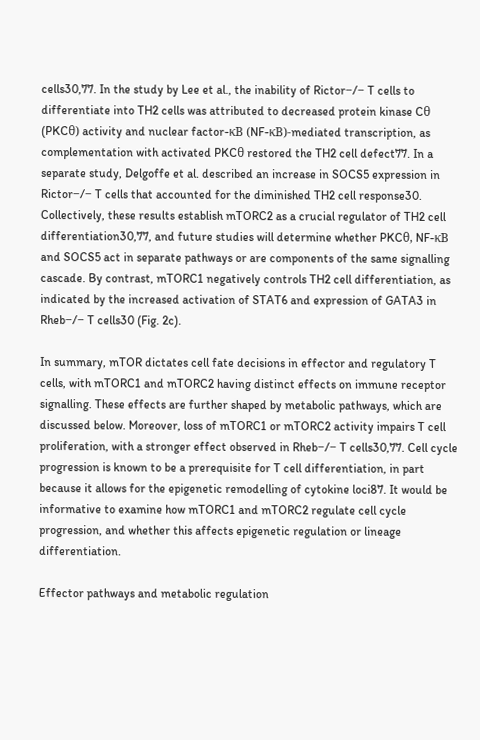cells30,77. In the study by Lee et al., the inability of Rictor−/− T cells to differentiate into TH2 cells was attributed to decreased protein kinase Cθ (PKCθ) activity and nuclear factor-κB (NF-κB)-mediated transcription, as complementation with activated PKCθ restored the TH2 cell defect77. In a separate study, Delgoffe et al. described an increase in SOCS5 expression in Rictor−/− T cells that accounted for the diminished TH2 cell response30. Collectively, these results establish mTORC2 as a crucial regulator of TH2 cell differentiation30,77, and future studies will determine whether PKCθ, NF-κB and SOCS5 act in separate pathways or are components of the same signalling cascade. By contrast, mTORC1 negatively controls TH2 cell differentiation, as indicated by the increased activation of STAT6 and expression of GATA3 in Rheb−/− T cells30 (Fig. 2c).

In summary, mTOR dictates cell fate decisions in effector and regulatory T cells, with mTORC1 and mTORC2 having distinct effects on immune receptor signalling. These effects are further shaped by metabolic pathways, which are discussed below. Moreover, loss of mTORC1 or mTORC2 activity impairs T cell proliferation, with a stronger effect observed in Rheb−/− T cells30,77. Cell cycle progression is known to be a prerequisite for T cell differentiation, in part because it allows for the epigenetic remodelling of cytokine loci87. It would be informative to examine how mTORC1 and mTORC2 regulate cell cycle progression, and whether this affects epigenetic regulation or lineage differentiation.

Effector pathways and metabolic regulation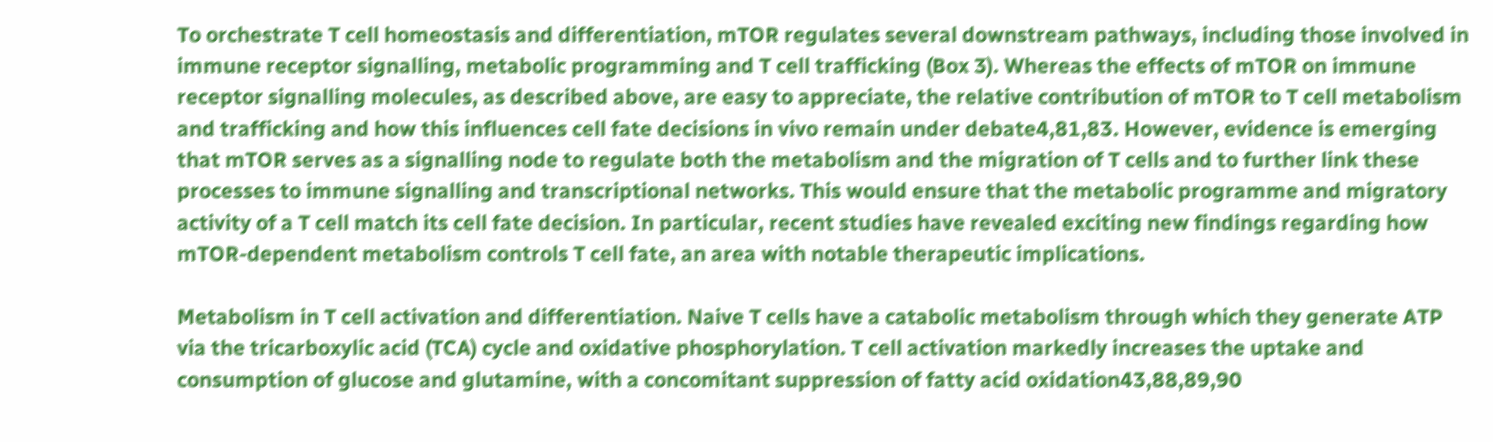To orchestrate T cell homeostasis and differentiation, mTOR regulates several downstream pathways, including those involved in immune receptor signalling, metabolic programming and T cell trafficking (Box 3). Whereas the effects of mTOR on immune receptor signalling molecules, as described above, are easy to appreciate, the relative contribution of mTOR to T cell metabolism and trafficking and how this influences cell fate decisions in vivo remain under debate4,81,83. However, evidence is emerging that mTOR serves as a signalling node to regulate both the metabolism and the migration of T cells and to further link these processes to immune signalling and transcriptional networks. This would ensure that the metabolic programme and migratory activity of a T cell match its cell fate decision. In particular, recent studies have revealed exciting new findings regarding how mTOR-dependent metabolism controls T cell fate, an area with notable therapeutic implications.

Metabolism in T cell activation and differentiation. Naive T cells have a catabolic metabolism through which they generate ATP via the tricarboxylic acid (TCA) cycle and oxidative phosphorylation. T cell activation markedly increases the uptake and consumption of glucose and glutamine, with a concomitant suppression of fatty acid oxidation43,88,89,90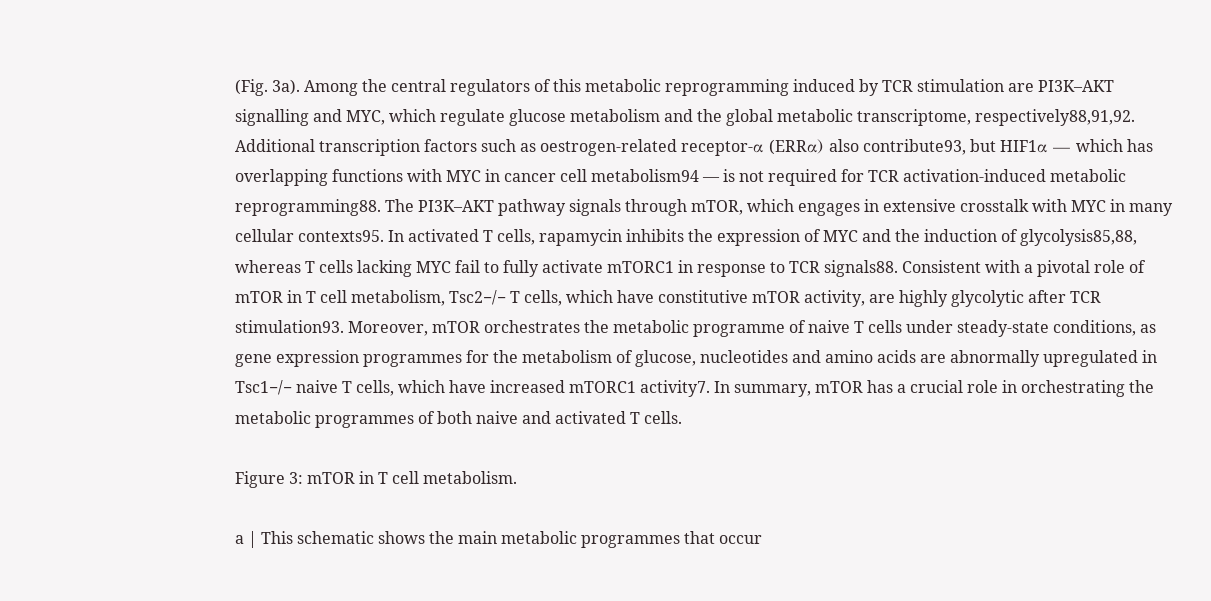(Fig. 3a). Among the central regulators of this metabolic reprogramming induced by TCR stimulation are PI3K–AKT signalling and MYC, which regulate glucose metabolism and the global metabolic transcriptome, respectively88,91,92. Additional transcription factors such as oestrogen-related receptor-α (ERRα) also contribute93, but HIF1α — which has overlapping functions with MYC in cancer cell metabolism94 — is not required for TCR activation-induced metabolic reprogramming88. The PI3K–AKT pathway signals through mTOR, which engages in extensive crosstalk with MYC in many cellular contexts95. In activated T cells, rapamycin inhibits the expression of MYC and the induction of glycolysis85,88, whereas T cells lacking MYC fail to fully activate mTORC1 in response to TCR signals88. Consistent with a pivotal role of mTOR in T cell metabolism, Tsc2−/− T cells, which have constitutive mTOR activity, are highly glycolytic after TCR stimulation93. Moreover, mTOR orchestrates the metabolic programme of naive T cells under steady-state conditions, as gene expression programmes for the metabolism of glucose, nucleotides and amino acids are abnormally upregulated in Tsc1−/− naive T cells, which have increased mTORC1 activity7. In summary, mTOR has a crucial role in orchestrating the metabolic programmes of both naive and activated T cells.

Figure 3: mTOR in T cell metabolism.

a | This schematic shows the main metabolic programmes that occur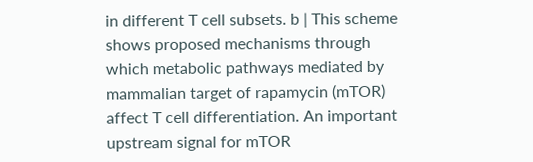in different T cell subsets. b | This scheme shows proposed mechanisms through which metabolic pathways mediated by mammalian target of rapamycin (mTOR) affect T cell differentiation. An important upstream signal for mTOR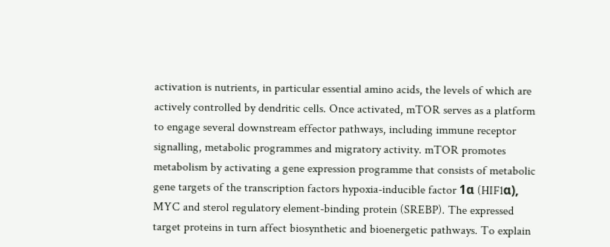activation is nutrients, in particular essential amino acids, the levels of which are actively controlled by dendritic cells. Once activated, mTOR serves as a platform to engage several downstream effector pathways, including immune receptor signalling, metabolic programmes and migratory activity. mTOR promotes metabolism by activating a gene expression programme that consists of metabolic gene targets of the transcription factors hypoxia-inducible factor 1α (HIF1α), MYC and sterol regulatory element-binding protein (SREBP). The expressed target proteins in turn affect biosynthetic and bioenergetic pathways. To explain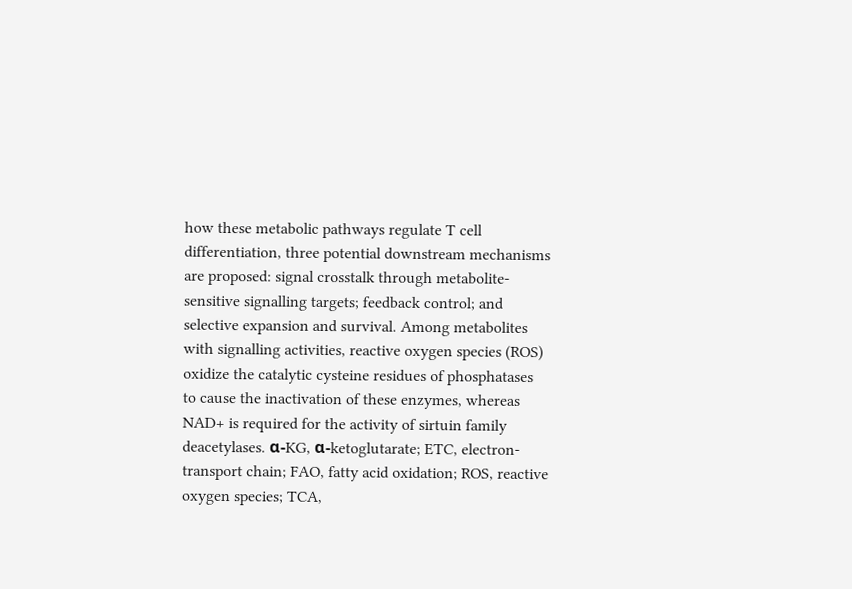how these metabolic pathways regulate T cell differentiation, three potential downstream mechanisms are proposed: signal crosstalk through metabolite-sensitive signalling targets; feedback control; and selective expansion and survival. Among metabolites with signalling activities, reactive oxygen species (ROS) oxidize the catalytic cysteine residues of phosphatases to cause the inactivation of these enzymes, whereas NAD+ is required for the activity of sirtuin family deacetylases. α-KG, α-ketoglutarate; ETC, electron-transport chain; FAO, fatty acid oxidation; ROS, reactive oxygen species; TCA,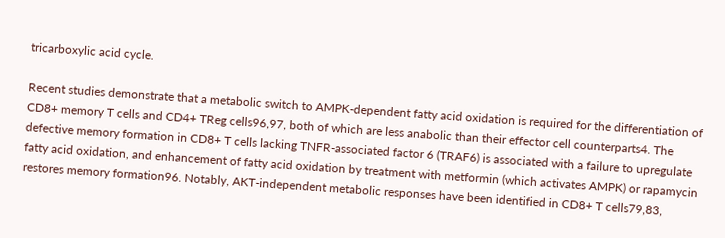tricarboxylic acid cycle.

Recent studies demonstrate that a metabolic switch to AMPK-dependent fatty acid oxidation is required for the differentiation of CD8+ memory T cells and CD4+ TReg cells96,97, both of which are less anabolic than their effector cell counterparts4. The defective memory formation in CD8+ T cells lacking TNFR-associated factor 6 (TRAF6) is associated with a failure to upregulate fatty acid oxidation, and enhancement of fatty acid oxidation by treatment with metformin (which activates AMPK) or rapamycin restores memory formation96. Notably, AKT-independent metabolic responses have been identified in CD8+ T cells79,83,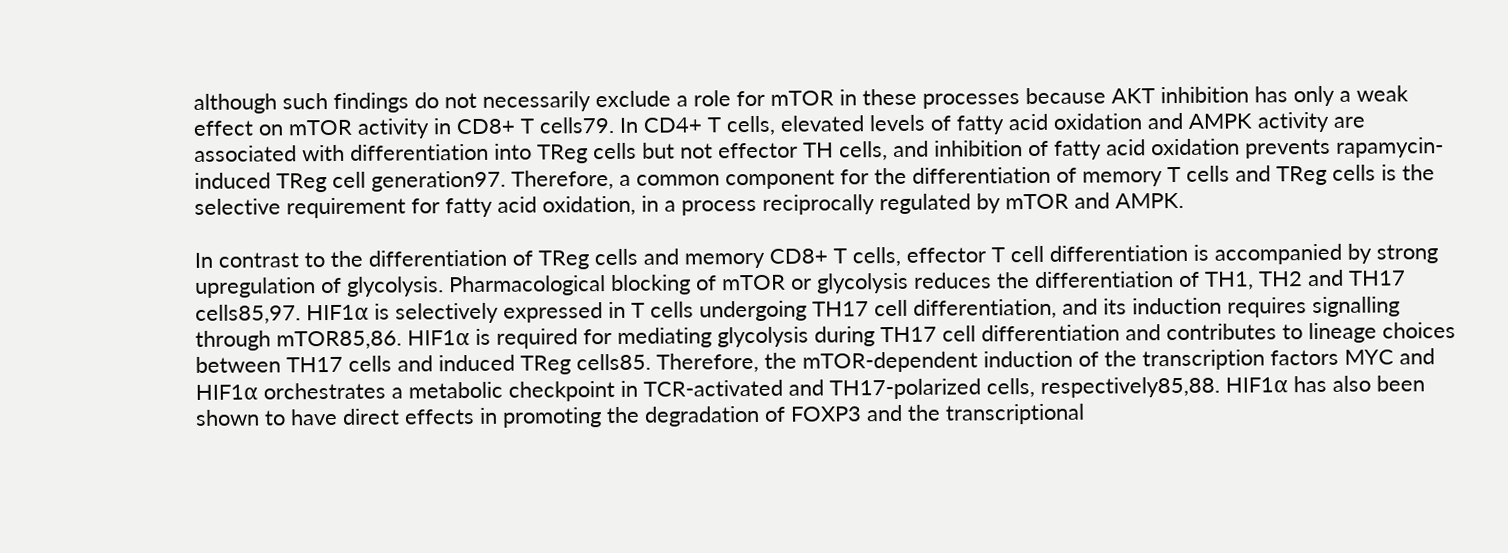although such findings do not necessarily exclude a role for mTOR in these processes because AKT inhibition has only a weak effect on mTOR activity in CD8+ T cells79. In CD4+ T cells, elevated levels of fatty acid oxidation and AMPK activity are associated with differentiation into TReg cells but not effector TH cells, and inhibition of fatty acid oxidation prevents rapamycin-induced TReg cell generation97. Therefore, a common component for the differentiation of memory T cells and TReg cells is the selective requirement for fatty acid oxidation, in a process reciprocally regulated by mTOR and AMPK.

In contrast to the differentiation of TReg cells and memory CD8+ T cells, effector T cell differentiation is accompanied by strong upregulation of glycolysis. Pharmacological blocking of mTOR or glycolysis reduces the differentiation of TH1, TH2 and TH17 cells85,97. HIF1α is selectively expressed in T cells undergoing TH17 cell differentiation, and its induction requires signalling through mTOR85,86. HIF1α is required for mediating glycolysis during TH17 cell differentiation and contributes to lineage choices between TH17 cells and induced TReg cells85. Therefore, the mTOR-dependent induction of the transcription factors MYC and HIF1α orchestrates a metabolic checkpoint in TCR-activated and TH17-polarized cells, respectively85,88. HIF1α has also been shown to have direct effects in promoting the degradation of FOXP3 and the transcriptional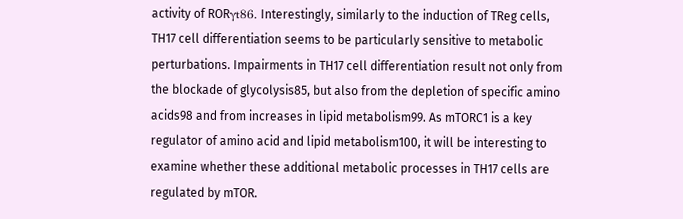activity of RORγt86. Interestingly, similarly to the induction of TReg cells, TH17 cell differentiation seems to be particularly sensitive to metabolic perturbations. Impairments in TH17 cell differentiation result not only from the blockade of glycolysis85, but also from the depletion of specific amino acids98 and from increases in lipid metabolism99. As mTORC1 is a key regulator of amino acid and lipid metabolism100, it will be interesting to examine whether these additional metabolic processes in TH17 cells are regulated by mTOR.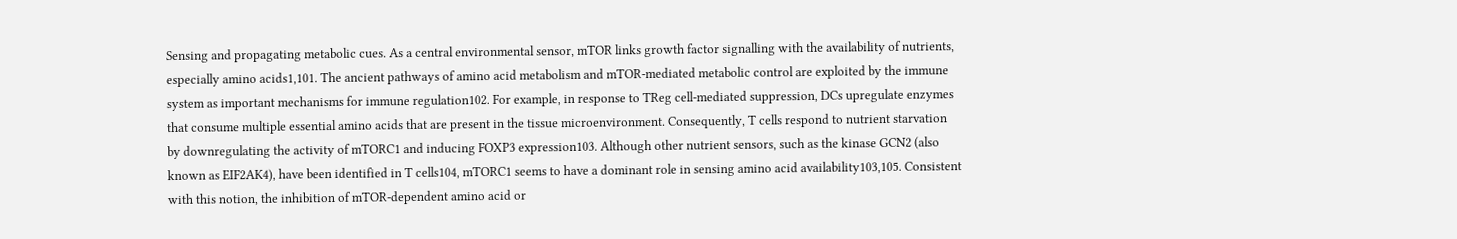Sensing and propagating metabolic cues. As a central environmental sensor, mTOR links growth factor signalling with the availability of nutrients, especially amino acids1,101. The ancient pathways of amino acid metabolism and mTOR-mediated metabolic control are exploited by the immune system as important mechanisms for immune regulation102. For example, in response to TReg cell-mediated suppression, DCs upregulate enzymes that consume multiple essential amino acids that are present in the tissue microenvironment. Consequently, T cells respond to nutrient starvation by downregulating the activity of mTORC1 and inducing FOXP3 expression103. Although other nutrient sensors, such as the kinase GCN2 (also known as EIF2AK4), have been identified in T cells104, mTORC1 seems to have a dominant role in sensing amino acid availability103,105. Consistent with this notion, the inhibition of mTOR-dependent amino acid or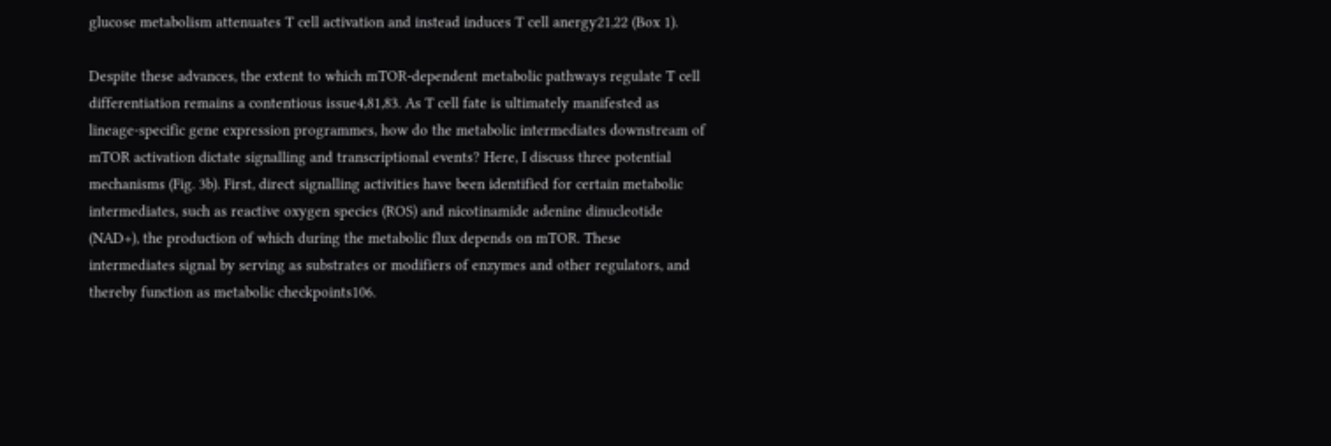glucose metabolism attenuates T cell activation and instead induces T cell anergy21,22 (Box 1).

Despite these advances, the extent to which mTOR-dependent metabolic pathways regulate T cell differentiation remains a contentious issue4,81,83. As T cell fate is ultimately manifested as lineage-specific gene expression programmes, how do the metabolic intermediates downstream of mTOR activation dictate signalling and transcriptional events? Here, I discuss three potential mechanisms (Fig. 3b). First, direct signalling activities have been identified for certain metabolic intermediates, such as reactive oxygen species (ROS) and nicotinamide adenine dinucleotide (NAD+), the production of which during the metabolic flux depends on mTOR. These intermediates signal by serving as substrates or modifiers of enzymes and other regulators, and thereby function as metabolic checkpoints106.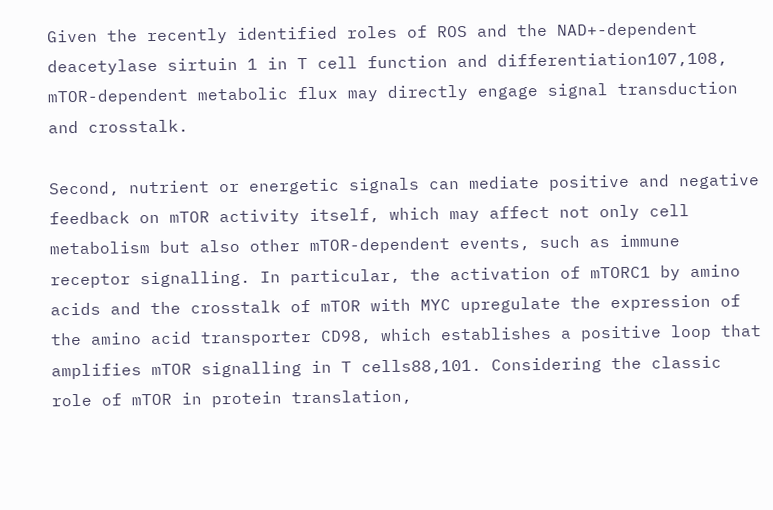Given the recently identified roles of ROS and the NAD+-dependent deacetylase sirtuin 1 in T cell function and differentiation107,108, mTOR-dependent metabolic flux may directly engage signal transduction and crosstalk.

Second, nutrient or energetic signals can mediate positive and negative feedback on mTOR activity itself, which may affect not only cell metabolism but also other mTOR-dependent events, such as immune receptor signalling. In particular, the activation of mTORC1 by amino acids and the crosstalk of mTOR with MYC upregulate the expression of the amino acid transporter CD98, which establishes a positive loop that amplifies mTOR signalling in T cells88,101. Considering the classic role of mTOR in protein translation,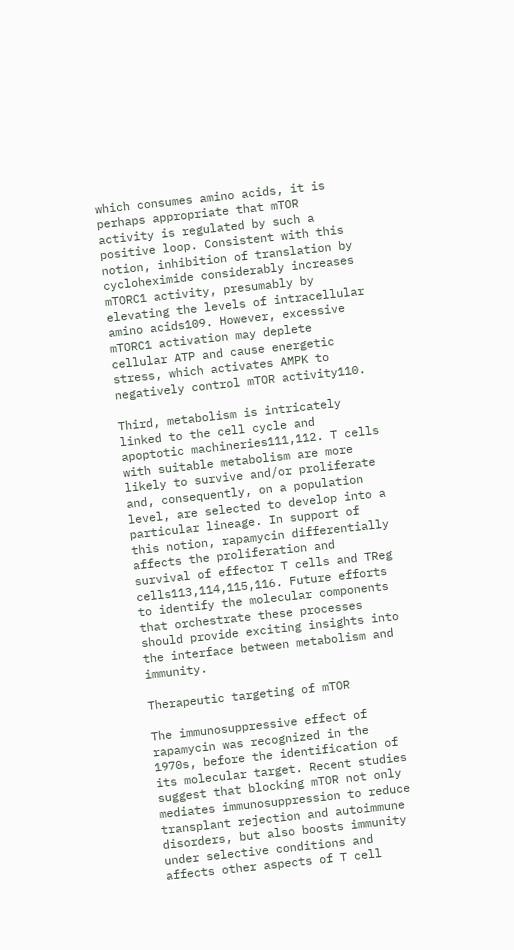which consumes amino acids, it is perhaps appropriate that mTOR activity is regulated by such a positive loop. Consistent with this notion, inhibition of translation by cycloheximide considerably increases mTORC1 activity, presumably by elevating the levels of intracellular amino acids109. However, excessive mTORC1 activation may deplete cellular ATP and cause energetic stress, which activates AMPK to negatively control mTOR activity110.

Third, metabolism is intricately linked to the cell cycle and apoptotic machineries111,112. T cells with suitable metabolism are more likely to survive and/or proliferate and, consequently, on a population level, are selected to develop into a particular lineage. In support of this notion, rapamycin differentially affects the proliferation and survival of effector T cells and TReg cells113,114,115,116. Future efforts to identify the molecular components that orchestrate these processes should provide exciting insights into the interface between metabolism and immunity.

Therapeutic targeting of mTOR

The immunosuppressive effect of rapamycin was recognized in the 1970s, before the identification of its molecular target. Recent studies suggest that blocking mTOR not only mediates immunosuppression to reduce transplant rejection and autoimmune disorders, but also boosts immunity under selective conditions and affects other aspects of T cell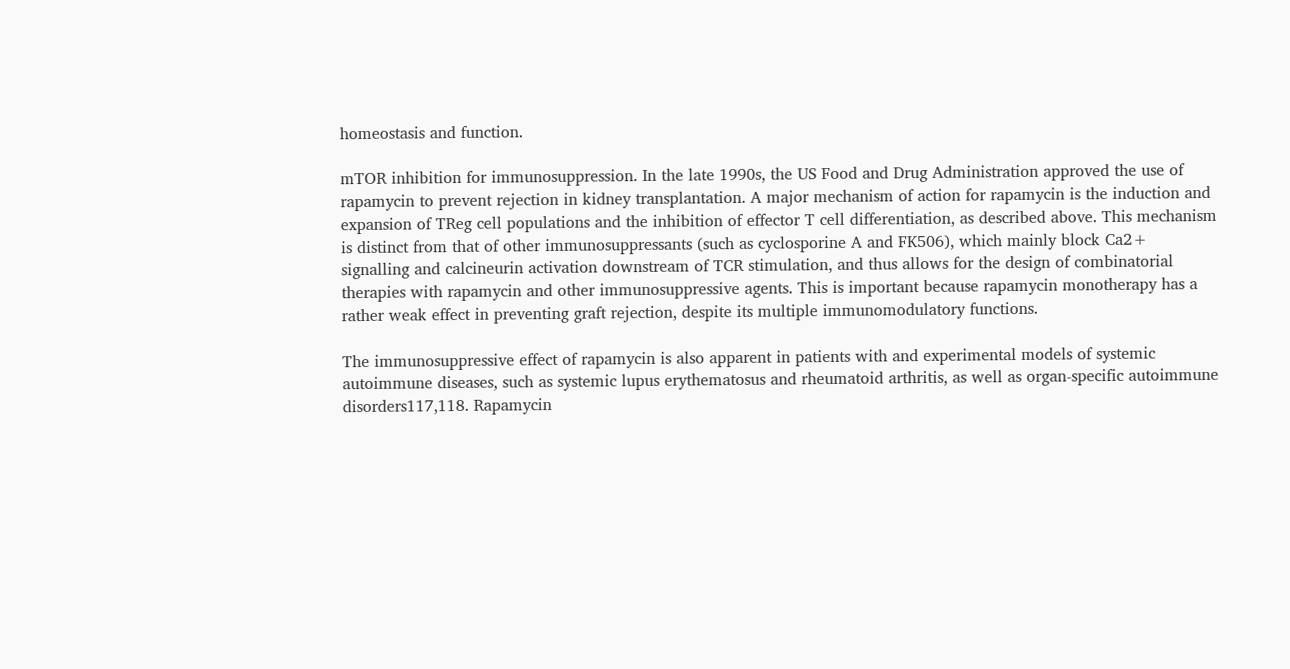homeostasis and function.

mTOR inhibition for immunosuppression. In the late 1990s, the US Food and Drug Administration approved the use of rapamycin to prevent rejection in kidney transplantation. A major mechanism of action for rapamycin is the induction and expansion of TReg cell populations and the inhibition of effector T cell differentiation, as described above. This mechanism is distinct from that of other immunosuppressants (such as cyclosporine A and FK506), which mainly block Ca2+ signalling and calcineurin activation downstream of TCR stimulation, and thus allows for the design of combinatorial therapies with rapamycin and other immunosuppressive agents. This is important because rapamycin monotherapy has a rather weak effect in preventing graft rejection, despite its multiple immunomodulatory functions.

The immunosuppressive effect of rapamycin is also apparent in patients with and experimental models of systemic autoimmune diseases, such as systemic lupus erythematosus and rheumatoid arthritis, as well as organ-specific autoimmune disorders117,118. Rapamycin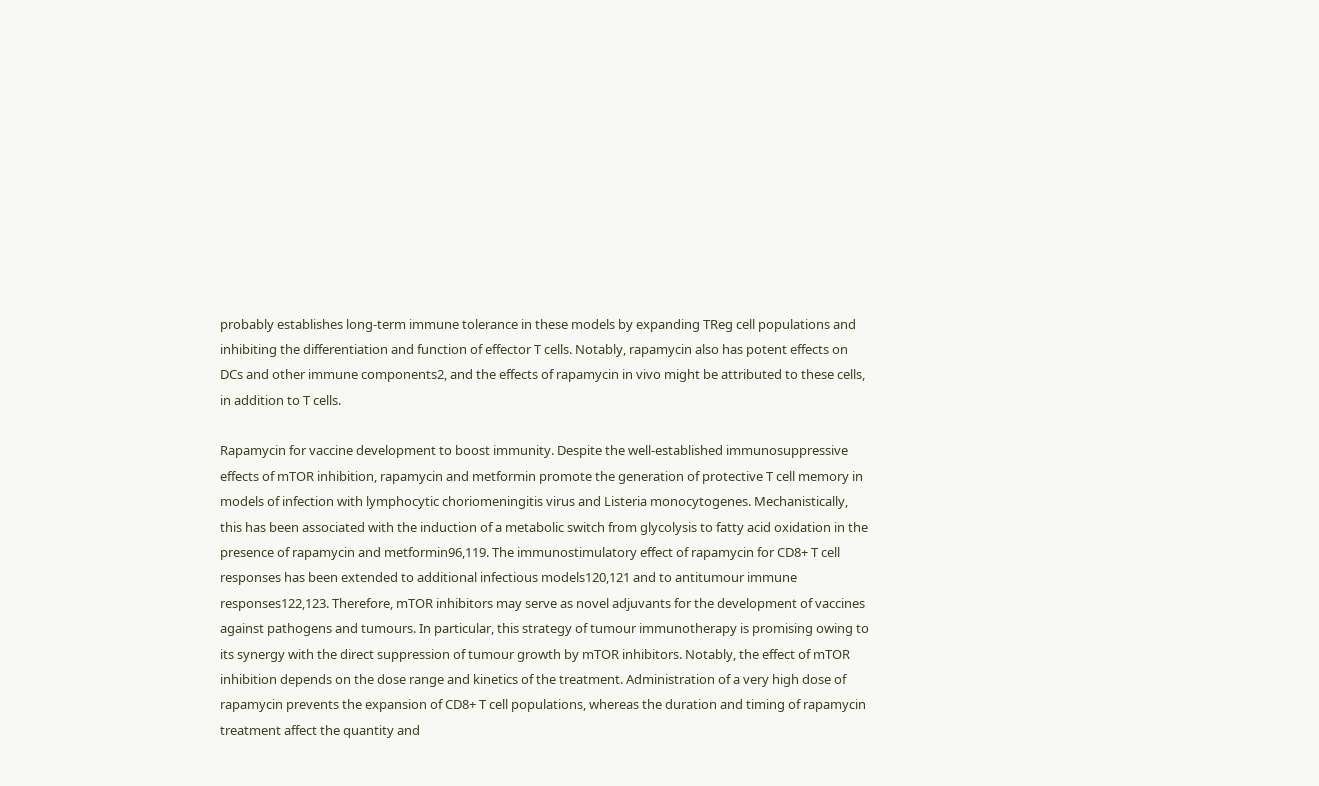probably establishes long-term immune tolerance in these models by expanding TReg cell populations and inhibiting the differentiation and function of effector T cells. Notably, rapamycin also has potent effects on DCs and other immune components2, and the effects of rapamycin in vivo might be attributed to these cells, in addition to T cells.

Rapamycin for vaccine development to boost immunity. Despite the well-established immunosuppressive effects of mTOR inhibition, rapamycin and metformin promote the generation of protective T cell memory in models of infection with lymphocytic choriomeningitis virus and Listeria monocytogenes. Mechanistically, this has been associated with the induction of a metabolic switch from glycolysis to fatty acid oxidation in the presence of rapamycin and metformin96,119. The immunostimulatory effect of rapamycin for CD8+ T cell responses has been extended to additional infectious models120,121 and to antitumour immune responses122,123. Therefore, mTOR inhibitors may serve as novel adjuvants for the development of vaccines against pathogens and tumours. In particular, this strategy of tumour immunotherapy is promising owing to its synergy with the direct suppression of tumour growth by mTOR inhibitors. Notably, the effect of mTOR inhibition depends on the dose range and kinetics of the treatment. Administration of a very high dose of rapamycin prevents the expansion of CD8+ T cell populations, whereas the duration and timing of rapamycin treatment affect the quantity and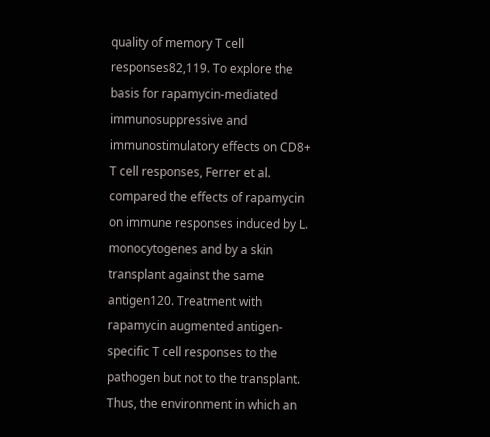quality of memory T cell responses82,119. To explore the basis for rapamycin-mediated immunosuppressive and immunostimulatory effects on CD8+ T cell responses, Ferrer et al. compared the effects of rapamycin on immune responses induced by L. monocytogenes and by a skin transplant against the same antigen120. Treatment with rapamycin augmented antigen-specific T cell responses to the pathogen but not to the transplant. Thus, the environment in which an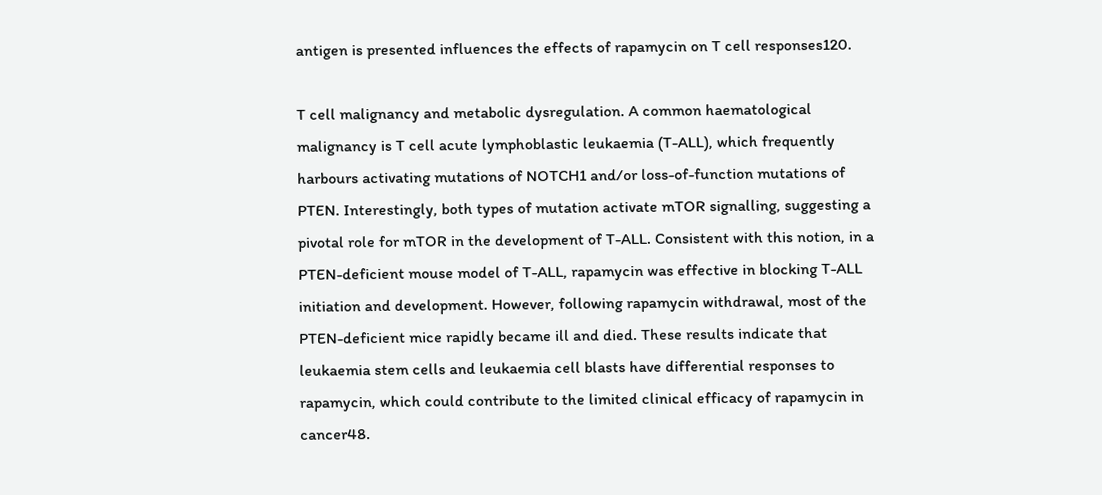antigen is presented influences the effects of rapamycin on T cell responses120.

T cell malignancy and metabolic dysregulation. A common haematological malignancy is T cell acute lymphoblastic leukaemia (T-ALL), which frequently harbours activating mutations of NOTCH1 and/or loss-of-function mutations of PTEN. Interestingly, both types of mutation activate mTOR signalling, suggesting a pivotal role for mTOR in the development of T-ALL. Consistent with this notion, in a PTEN-deficient mouse model of T-ALL, rapamycin was effective in blocking T-ALL initiation and development. However, following rapamycin withdrawal, most of the PTEN-deficient mice rapidly became ill and died. These results indicate that leukaemia stem cells and leukaemia cell blasts have differential responses to rapamycin, which could contribute to the limited clinical efficacy of rapamycin in cancer48.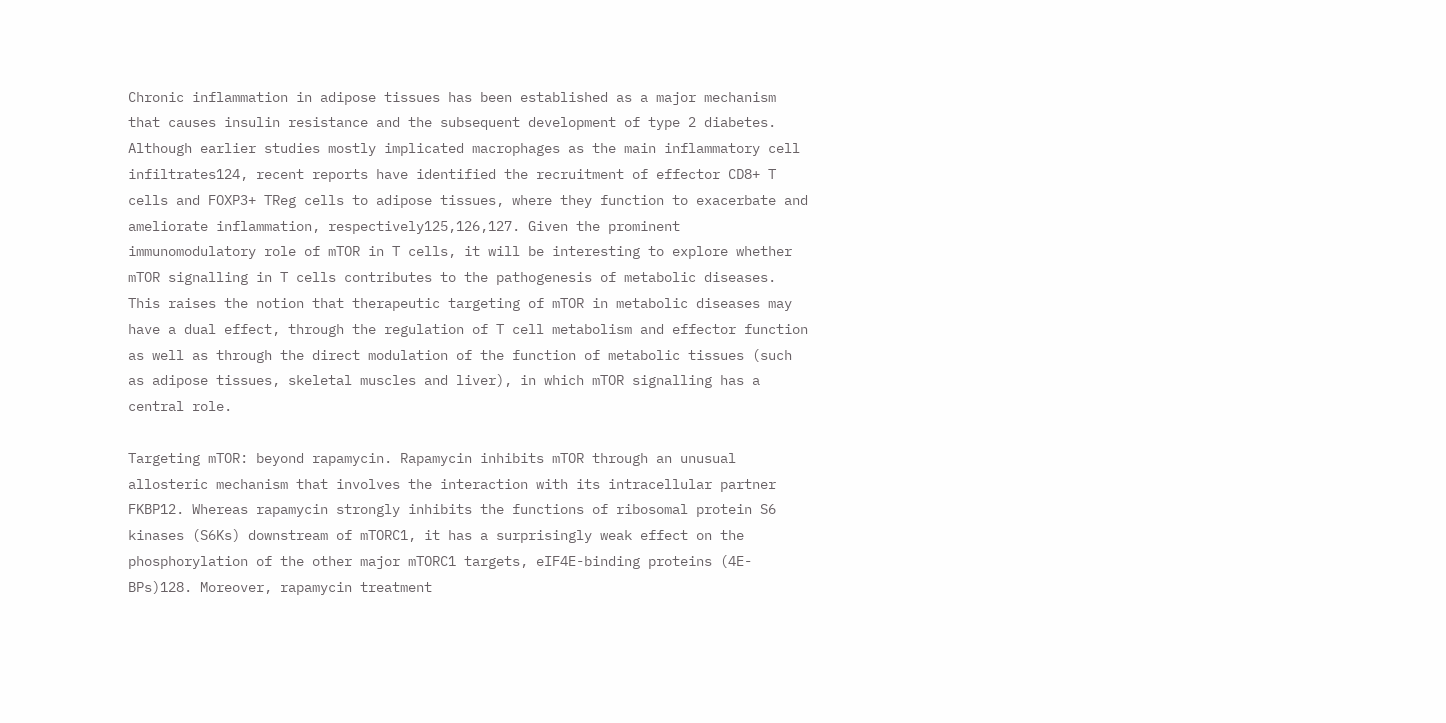Chronic inflammation in adipose tissues has been established as a major mechanism that causes insulin resistance and the subsequent development of type 2 diabetes. Although earlier studies mostly implicated macrophages as the main inflammatory cell infiltrates124, recent reports have identified the recruitment of effector CD8+ T cells and FOXP3+ TReg cells to adipose tissues, where they function to exacerbate and ameliorate inflammation, respectively125,126,127. Given the prominent immunomodulatory role of mTOR in T cells, it will be interesting to explore whether mTOR signalling in T cells contributes to the pathogenesis of metabolic diseases. This raises the notion that therapeutic targeting of mTOR in metabolic diseases may have a dual effect, through the regulation of T cell metabolism and effector function as well as through the direct modulation of the function of metabolic tissues (such as adipose tissues, skeletal muscles and liver), in which mTOR signalling has a central role.

Targeting mTOR: beyond rapamycin. Rapamycin inhibits mTOR through an unusual allosteric mechanism that involves the interaction with its intracellular partner FKBP12. Whereas rapamycin strongly inhibits the functions of ribosomal protein S6 kinases (S6Ks) downstream of mTORC1, it has a surprisingly weak effect on the phosphorylation of the other major mTORC1 targets, eIF4E-binding proteins (4E-BPs)128. Moreover, rapamycin treatment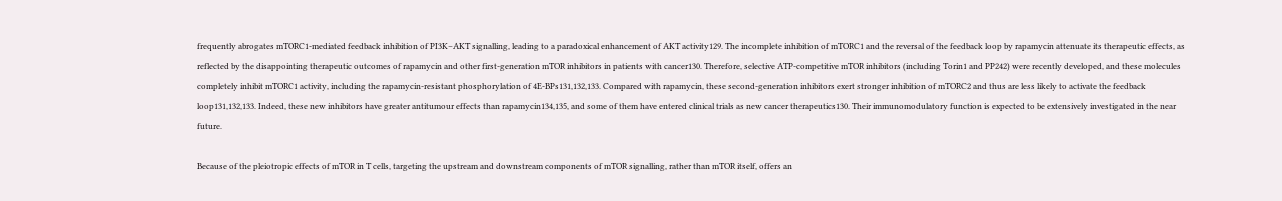frequently abrogates mTORC1-mediated feedback inhibition of PI3K–AKT signalling, leading to a paradoxical enhancement of AKT activity129. The incomplete inhibition of mTORC1 and the reversal of the feedback loop by rapamycin attenuate its therapeutic effects, as reflected by the disappointing therapeutic outcomes of rapamycin and other first-generation mTOR inhibitors in patients with cancer130. Therefore, selective ATP-competitive mTOR inhibitors (including Torin1 and PP242) were recently developed, and these molecules completely inhibit mTORC1 activity, including the rapamycin-resistant phosphorylation of 4E-BPs131,132,133. Compared with rapamycin, these second-generation inhibitors exert stronger inhibition of mTORC2 and thus are less likely to activate the feedback loop131,132,133. Indeed, these new inhibitors have greater antitumour effects than rapamycin134,135, and some of them have entered clinical trials as new cancer therapeutics130. Their immunomodulatory function is expected to be extensively investigated in the near future.

Because of the pleiotropic effects of mTOR in T cells, targeting the upstream and downstream components of mTOR signalling, rather than mTOR itself, offers an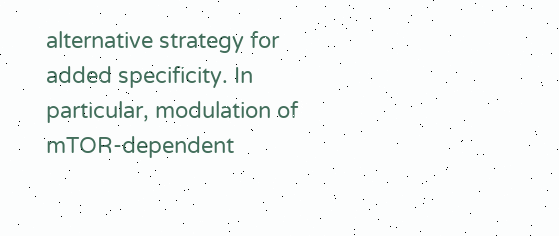alternative strategy for added specificity. In particular, modulation of mTOR-dependent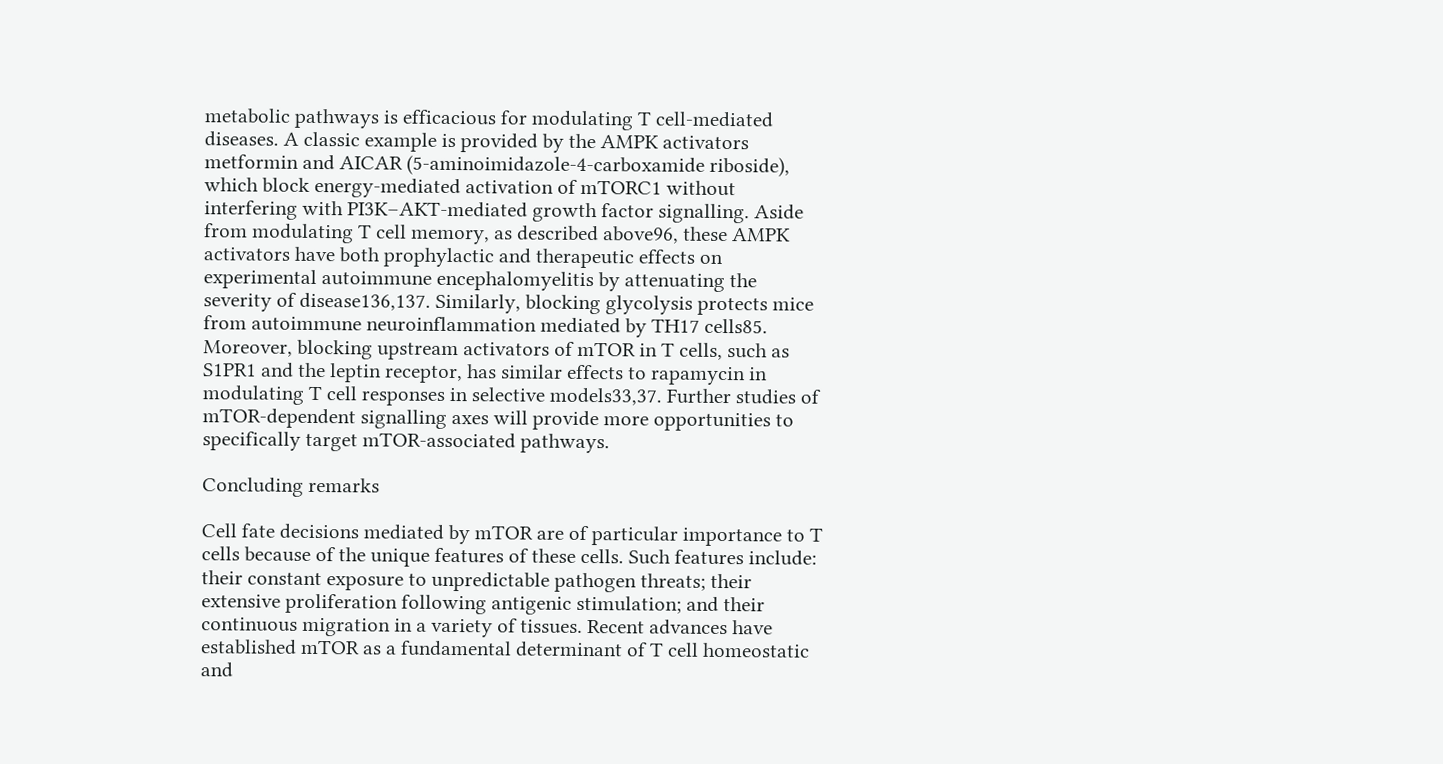metabolic pathways is efficacious for modulating T cell-mediated diseases. A classic example is provided by the AMPK activators metformin and AICAR (5-aminoimidazole-4-carboxamide riboside), which block energy-mediated activation of mTORC1 without interfering with PI3K–AKT-mediated growth factor signalling. Aside from modulating T cell memory, as described above96, these AMPK activators have both prophylactic and therapeutic effects on experimental autoimmune encephalomyelitis by attenuating the severity of disease136,137. Similarly, blocking glycolysis protects mice from autoimmune neuroinflammation mediated by TH17 cells85. Moreover, blocking upstream activators of mTOR in T cells, such as S1PR1 and the leptin receptor, has similar effects to rapamycin in modulating T cell responses in selective models33,37. Further studies of mTOR-dependent signalling axes will provide more opportunities to specifically target mTOR-associated pathways.

Concluding remarks

Cell fate decisions mediated by mTOR are of particular importance to T cells because of the unique features of these cells. Such features include: their constant exposure to unpredictable pathogen threats; their extensive proliferation following antigenic stimulation; and their continuous migration in a variety of tissues. Recent advances have established mTOR as a fundamental determinant of T cell homeostatic and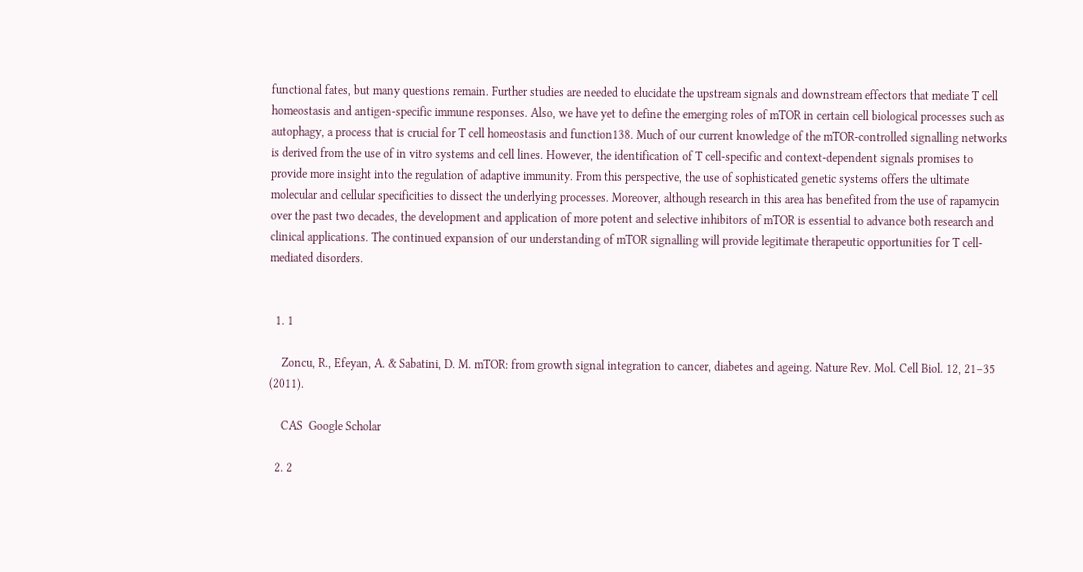functional fates, but many questions remain. Further studies are needed to elucidate the upstream signals and downstream effectors that mediate T cell homeostasis and antigen-specific immune responses. Also, we have yet to define the emerging roles of mTOR in certain cell biological processes such as autophagy, a process that is crucial for T cell homeostasis and function138. Much of our current knowledge of the mTOR-controlled signalling networks is derived from the use of in vitro systems and cell lines. However, the identification of T cell-specific and context-dependent signals promises to provide more insight into the regulation of adaptive immunity. From this perspective, the use of sophisticated genetic systems offers the ultimate molecular and cellular specificities to dissect the underlying processes. Moreover, although research in this area has benefited from the use of rapamycin over the past two decades, the development and application of more potent and selective inhibitors of mTOR is essential to advance both research and clinical applications. The continued expansion of our understanding of mTOR signalling will provide legitimate therapeutic opportunities for T cell-mediated disorders.


  1. 1

    Zoncu, R., Efeyan, A. & Sabatini, D. M. mTOR: from growth signal integration to cancer, diabetes and ageing. Nature Rev. Mol. Cell Biol. 12, 21–35 (2011).

    CAS  Google Scholar

  2. 2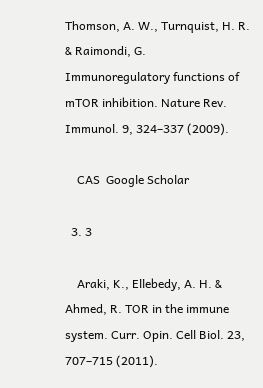Thomson, A. W., Turnquist, H. R. & Raimondi, G. Immunoregulatory functions of mTOR inhibition. Nature Rev. Immunol. 9, 324–337 (2009).

    CAS  Google Scholar

  3. 3

    Araki, K., Ellebedy, A. H. & Ahmed, R. TOR in the immune system. Curr. Opin. Cell Biol. 23, 707–715 (2011).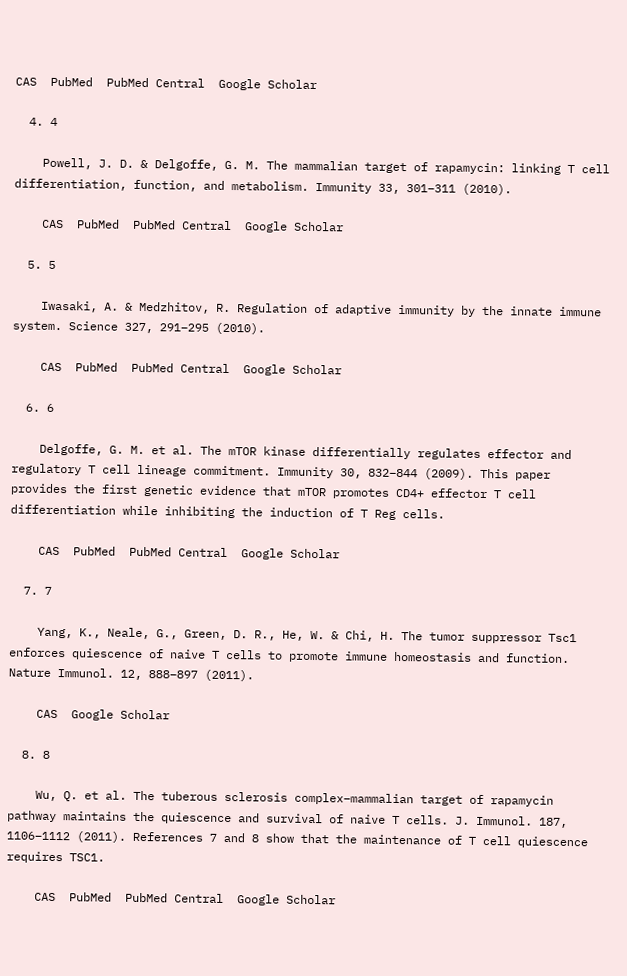CAS  PubMed  PubMed Central  Google Scholar

  4. 4

    Powell, J. D. & Delgoffe, G. M. The mammalian target of rapamycin: linking T cell differentiation, function, and metabolism. Immunity 33, 301–311 (2010).

    CAS  PubMed  PubMed Central  Google Scholar

  5. 5

    Iwasaki, A. & Medzhitov, R. Regulation of adaptive immunity by the innate immune system. Science 327, 291–295 (2010).

    CAS  PubMed  PubMed Central  Google Scholar

  6. 6

    Delgoffe, G. M. et al. The mTOR kinase differentially regulates effector and regulatory T cell lineage commitment. Immunity 30, 832–844 (2009). This paper provides the first genetic evidence that mTOR promotes CD4+ effector T cell differentiation while inhibiting the induction of T Reg cells.

    CAS  PubMed  PubMed Central  Google Scholar

  7. 7

    Yang, K., Neale, G., Green, D. R., He, W. & Chi, H. The tumor suppressor Tsc1 enforces quiescence of naive T cells to promote immune homeostasis and function. Nature Immunol. 12, 888–897 (2011).

    CAS  Google Scholar

  8. 8

    Wu, Q. et al. The tuberous sclerosis complex–mammalian target of rapamycin pathway maintains the quiescence and survival of naive T cells. J. Immunol. 187, 1106–1112 (2011). References 7 and 8 show that the maintenance of T cell quiescence requires TSC1.

    CAS  PubMed  PubMed Central  Google Scholar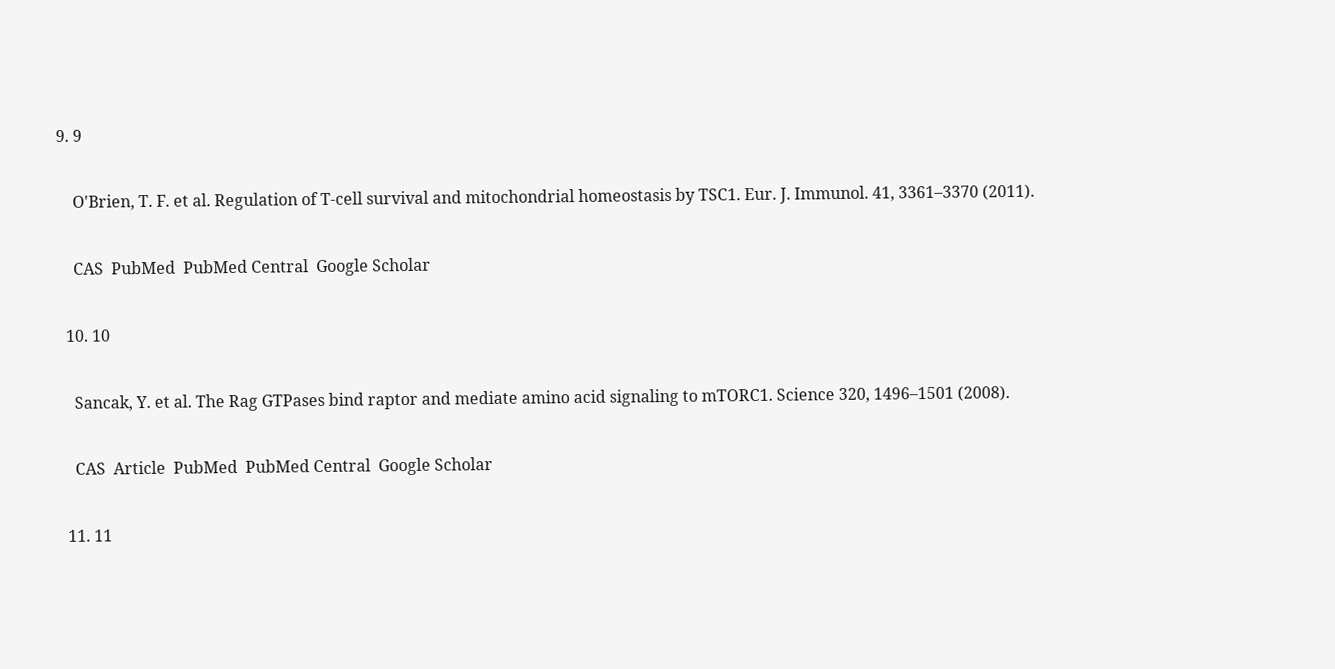9. 9

    O'Brien, T. F. et al. Regulation of T-cell survival and mitochondrial homeostasis by TSC1. Eur. J. Immunol. 41, 3361–3370 (2011).

    CAS  PubMed  PubMed Central  Google Scholar

  10. 10

    Sancak, Y. et al. The Rag GTPases bind raptor and mediate amino acid signaling to mTORC1. Science 320, 1496–1501 (2008).

    CAS  Article  PubMed  PubMed Central  Google Scholar

  11. 11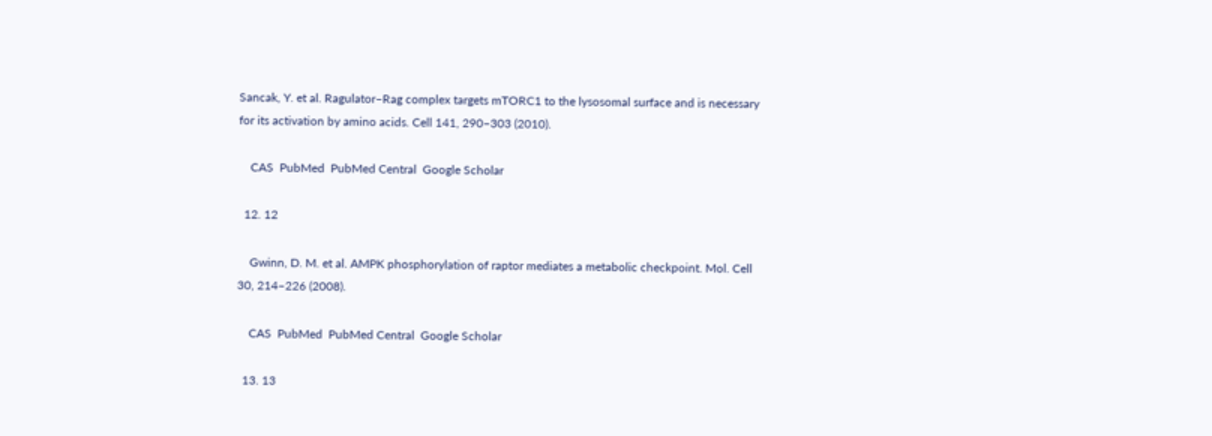Sancak, Y. et al. Ragulator–Rag complex targets mTORC1 to the lysosomal surface and is necessary for its activation by amino acids. Cell 141, 290–303 (2010).

    CAS  PubMed  PubMed Central  Google Scholar

  12. 12

    Gwinn, D. M. et al. AMPK phosphorylation of raptor mediates a metabolic checkpoint. Mol. Cell 30, 214–226 (2008).

    CAS  PubMed  PubMed Central  Google Scholar

  13. 13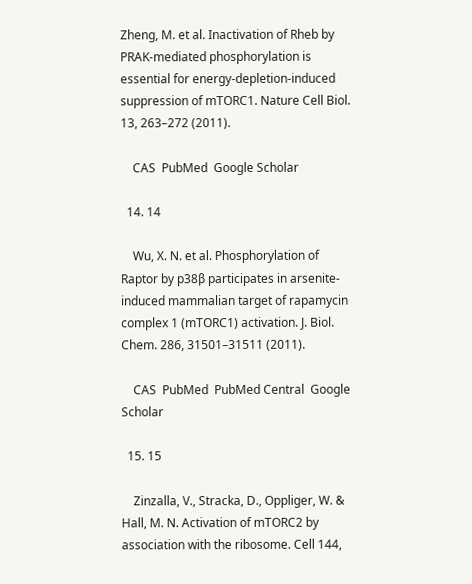Zheng, M. et al. Inactivation of Rheb by PRAK-mediated phosphorylation is essential for energy-depletion-induced suppression of mTORC1. Nature Cell Biol. 13, 263–272 (2011).

    CAS  PubMed  Google Scholar

  14. 14

    Wu, X. N. et al. Phosphorylation of Raptor by p38β participates in arsenite-induced mammalian target of rapamycin complex 1 (mTORC1) activation. J. Biol. Chem. 286, 31501–31511 (2011).

    CAS  PubMed  PubMed Central  Google Scholar

  15. 15

    Zinzalla, V., Stracka, D., Oppliger, W. & Hall, M. N. Activation of mTORC2 by association with the ribosome. Cell 144,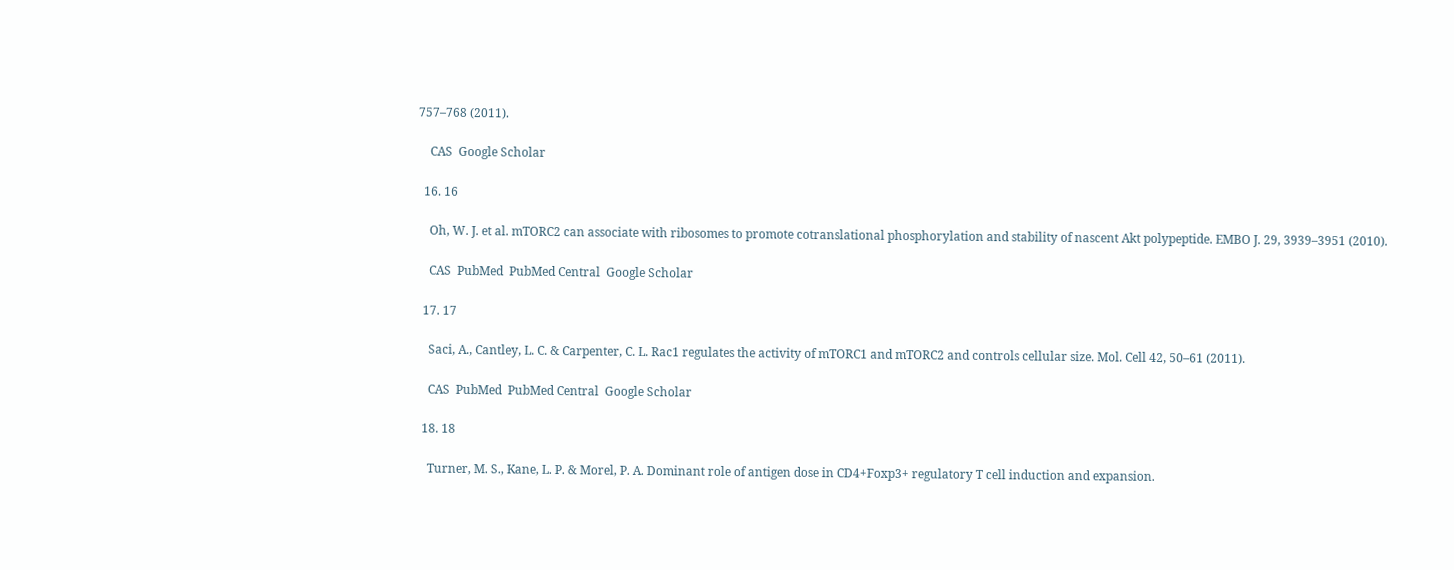757–768 (2011).

    CAS  Google Scholar

  16. 16

    Oh, W. J. et al. mTORC2 can associate with ribosomes to promote cotranslational phosphorylation and stability of nascent Akt polypeptide. EMBO J. 29, 3939–3951 (2010).

    CAS  PubMed  PubMed Central  Google Scholar

  17. 17

    Saci, A., Cantley, L. C. & Carpenter, C. L. Rac1 regulates the activity of mTORC1 and mTORC2 and controls cellular size. Mol. Cell 42, 50–61 (2011).

    CAS  PubMed  PubMed Central  Google Scholar

  18. 18

    Turner, M. S., Kane, L. P. & Morel, P. A. Dominant role of antigen dose in CD4+Foxp3+ regulatory T cell induction and expansion.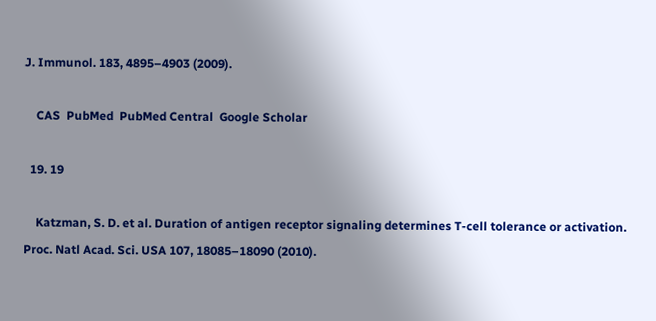J. Immunol. 183, 4895–4903 (2009).

    CAS  PubMed  PubMed Central  Google Scholar

  19. 19

    Katzman, S. D. et al. Duration of antigen receptor signaling determines T-cell tolerance or activation. Proc. Natl Acad. Sci. USA 107, 18085–18090 (2010).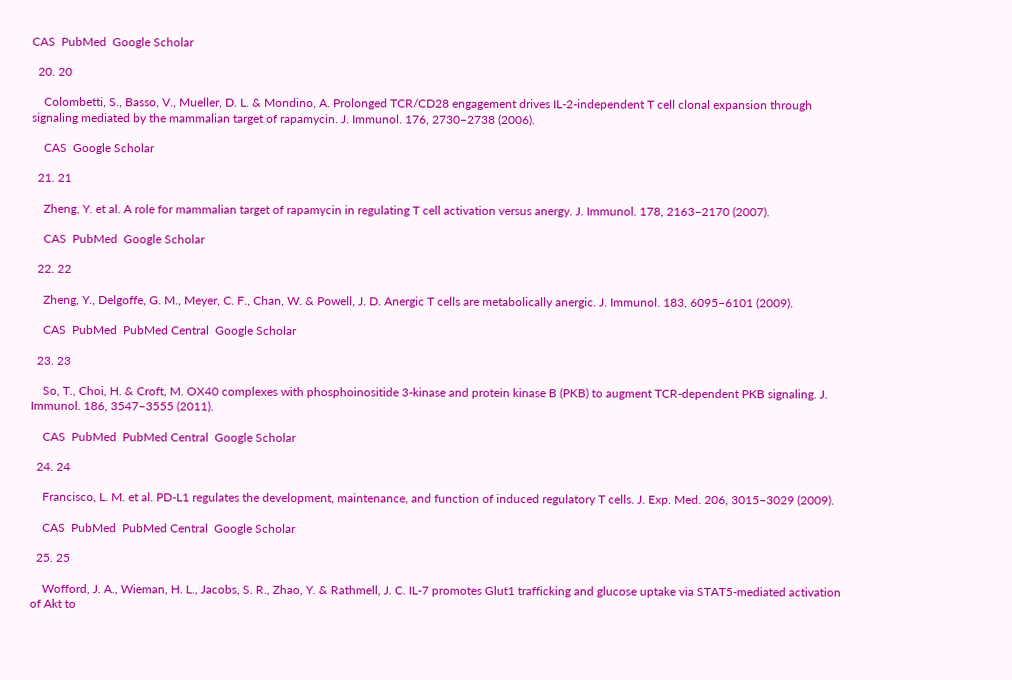CAS  PubMed  Google Scholar

  20. 20

    Colombetti, S., Basso, V., Mueller, D. L. & Mondino, A. Prolonged TCR/CD28 engagement drives IL-2-independent T cell clonal expansion through signaling mediated by the mammalian target of rapamycin. J. Immunol. 176, 2730–2738 (2006).

    CAS  Google Scholar

  21. 21

    Zheng, Y. et al. A role for mammalian target of rapamycin in regulating T cell activation versus anergy. J. Immunol. 178, 2163–2170 (2007).

    CAS  PubMed  Google Scholar

  22. 22

    Zheng, Y., Delgoffe, G. M., Meyer, C. F., Chan, W. & Powell, J. D. Anergic T cells are metabolically anergic. J. Immunol. 183, 6095–6101 (2009).

    CAS  PubMed  PubMed Central  Google Scholar

  23. 23

    So, T., Choi, H. & Croft, M. OX40 complexes with phosphoinositide 3-kinase and protein kinase B (PKB) to augment TCR-dependent PKB signaling. J. Immunol. 186, 3547–3555 (2011).

    CAS  PubMed  PubMed Central  Google Scholar

  24. 24

    Francisco, L. M. et al. PD-L1 regulates the development, maintenance, and function of induced regulatory T cells. J. Exp. Med. 206, 3015–3029 (2009).

    CAS  PubMed  PubMed Central  Google Scholar

  25. 25

    Wofford, J. A., Wieman, H. L., Jacobs, S. R., Zhao, Y. & Rathmell, J. C. IL-7 promotes Glut1 trafficking and glucose uptake via STAT5-mediated activation of Akt to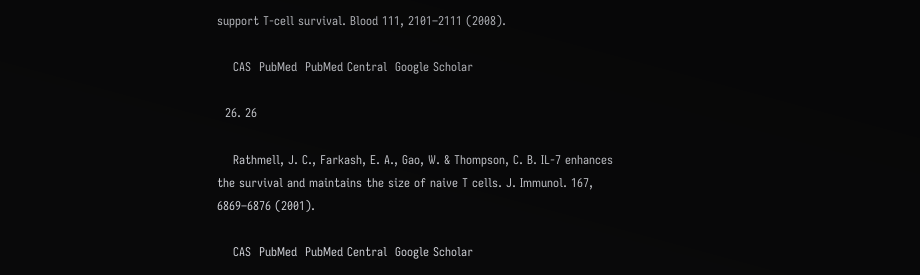support T-cell survival. Blood 111, 2101–2111 (2008).

    CAS  PubMed  PubMed Central  Google Scholar

  26. 26

    Rathmell, J. C., Farkash, E. A., Gao, W. & Thompson, C. B. IL-7 enhances the survival and maintains the size of naive T cells. J. Immunol. 167, 6869–6876 (2001).

    CAS  PubMed  PubMed Central  Google Scholar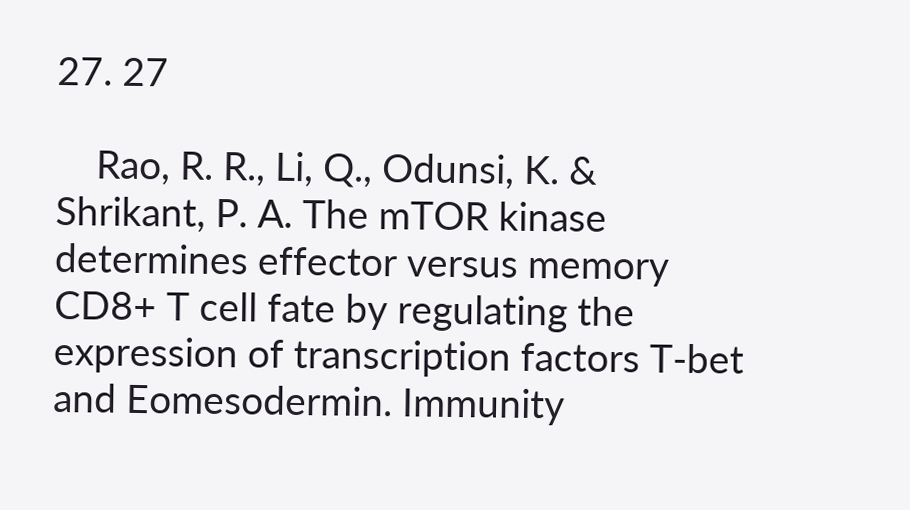27. 27

    Rao, R. R., Li, Q., Odunsi, K. & Shrikant, P. A. The mTOR kinase determines effector versus memory CD8+ T cell fate by regulating the expression of transcription factors T-bet and Eomesodermin. Immunity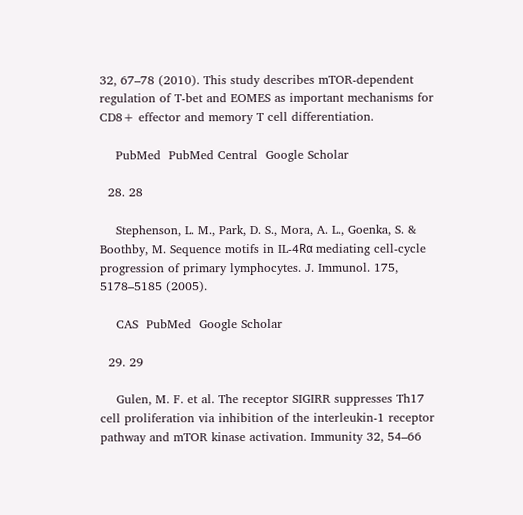32, 67–78 (2010). This study describes mTOR-dependent regulation of T-bet and EOMES as important mechanisms for CD8+ effector and memory T cell differentiation.

    PubMed  PubMed Central  Google Scholar

  28. 28

    Stephenson, L. M., Park, D. S., Mora, A. L., Goenka, S. & Boothby, M. Sequence motifs in IL-4Rα mediating cell-cycle progression of primary lymphocytes. J. Immunol. 175, 5178–5185 (2005).

    CAS  PubMed  Google Scholar

  29. 29

    Gulen, M. F. et al. The receptor SIGIRR suppresses Th17 cell proliferation via inhibition of the interleukin-1 receptor pathway and mTOR kinase activation. Immunity 32, 54–66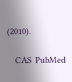(2010).

    CAS  PubMed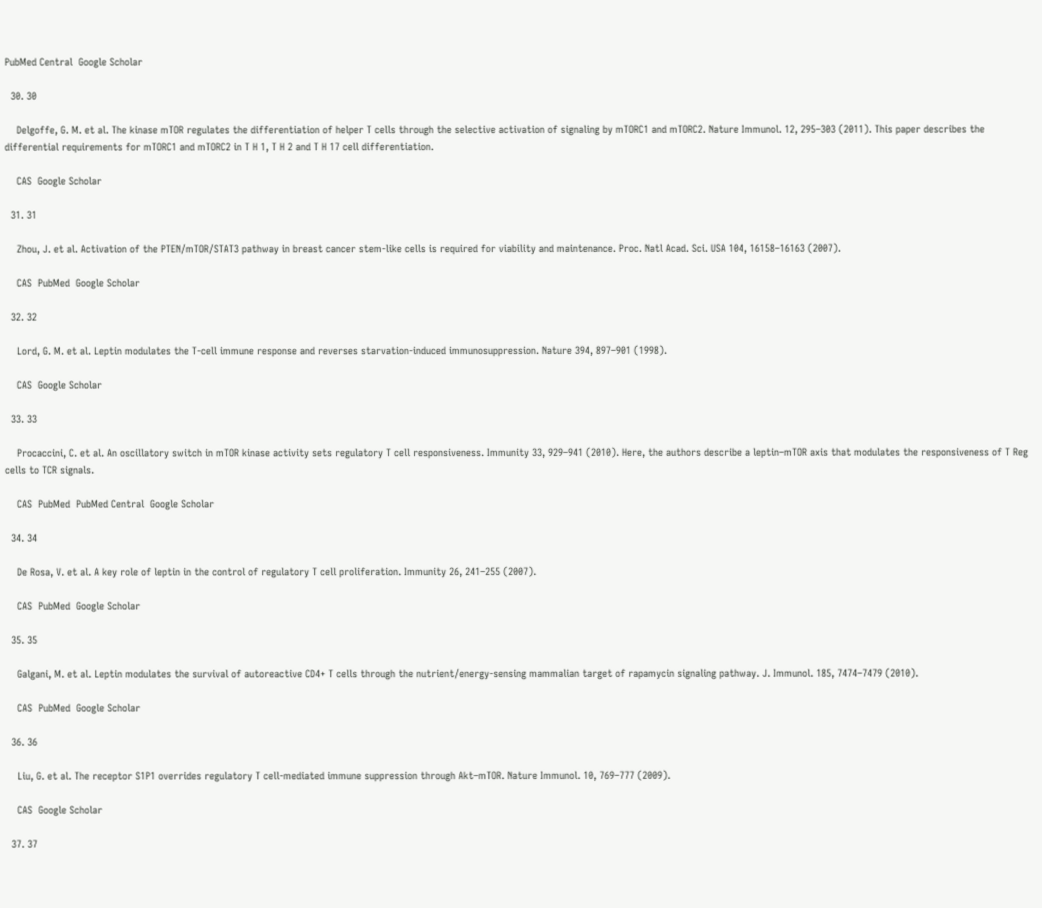PubMed Central  Google Scholar

  30. 30

    Delgoffe, G. M. et al. The kinase mTOR regulates the differentiation of helper T cells through the selective activation of signaling by mTORC1 and mTORC2. Nature Immunol. 12, 295–303 (2011). This paper describes the differential requirements for mTORC1 and mTORC2 in T H 1, T H 2 and T H 17 cell differentiation.

    CAS  Google Scholar

  31. 31

    Zhou, J. et al. Activation of the PTEN/mTOR/STAT3 pathway in breast cancer stem-like cells is required for viability and maintenance. Proc. Natl Acad. Sci. USA 104, 16158–16163 (2007).

    CAS  PubMed  Google Scholar

  32. 32

    Lord, G. M. et al. Leptin modulates the T-cell immune response and reverses starvation-induced immunosuppression. Nature 394, 897–901 (1998).

    CAS  Google Scholar

  33. 33

    Procaccini, C. et al. An oscillatory switch in mTOR kinase activity sets regulatory T cell responsiveness. Immunity 33, 929–941 (2010). Here, the authors describe a leptin–mTOR axis that modulates the responsiveness of T Reg cells to TCR signals.

    CAS  PubMed  PubMed Central  Google Scholar

  34. 34

    De Rosa, V. et al. A key role of leptin in the control of regulatory T cell proliferation. Immunity 26, 241–255 (2007).

    CAS  PubMed  Google Scholar

  35. 35

    Galgani, M. et al. Leptin modulates the survival of autoreactive CD4+ T cells through the nutrient/energy-sensing mammalian target of rapamycin signaling pathway. J. Immunol. 185, 7474–7479 (2010).

    CAS  PubMed  Google Scholar

  36. 36

    Liu, G. et al. The receptor S1P1 overrides regulatory T cell-mediated immune suppression through Akt–mTOR. Nature Immunol. 10, 769–777 (2009).

    CAS  Google Scholar

  37. 37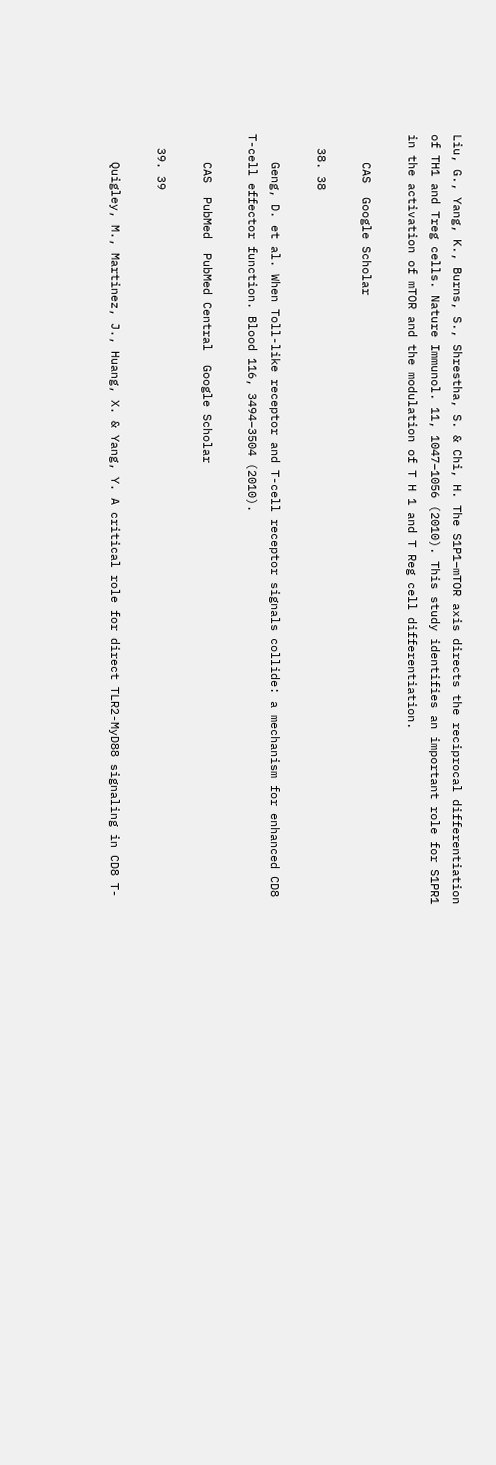Liu, G., Yang, K., Burns, S., Shrestha, S. & Chi, H. The S1P1–mTOR axis directs the reciprocal differentiation of TH1 and Treg cells. Nature Immunol. 11, 1047–1056 (2010). This study identifies an important role for S1PR1 in the activation of mTOR and the modulation of T H 1 and T Reg cell differentiation.

    CAS  Google Scholar

  38. 38

    Geng, D. et al. When Toll-like receptor and T-cell receptor signals collide: a mechanism for enhanced CD8 T-cell effector function. Blood 116, 3494–3504 (2010).

    CAS  PubMed  PubMed Central  Google Scholar

  39. 39

    Quigley, M., Martinez, J., Huang, X. & Yang, Y. A critical role for direct TLR2-MyD88 signaling in CD8 T-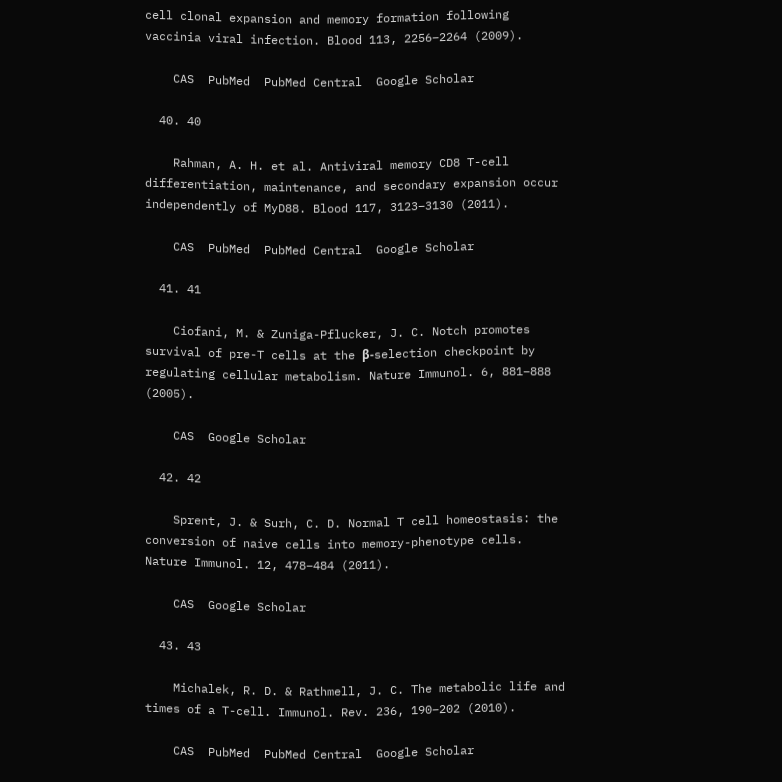cell clonal expansion and memory formation following vaccinia viral infection. Blood 113, 2256–2264 (2009).

    CAS  PubMed  PubMed Central  Google Scholar

  40. 40

    Rahman, A. H. et al. Antiviral memory CD8 T-cell differentiation, maintenance, and secondary expansion occur independently of MyD88. Blood 117, 3123–3130 (2011).

    CAS  PubMed  PubMed Central  Google Scholar

  41. 41

    Ciofani, M. & Zuniga-Pflucker, J. C. Notch promotes survival of pre-T cells at the β-selection checkpoint by regulating cellular metabolism. Nature Immunol. 6, 881–888 (2005).

    CAS  Google Scholar

  42. 42

    Sprent, J. & Surh, C. D. Normal T cell homeostasis: the conversion of naive cells into memory-phenotype cells. Nature Immunol. 12, 478–484 (2011).

    CAS  Google Scholar

  43. 43

    Michalek, R. D. & Rathmell, J. C. The metabolic life and times of a T-cell. Immunol. Rev. 236, 190–202 (2010).

    CAS  PubMed  PubMed Central  Google Scholar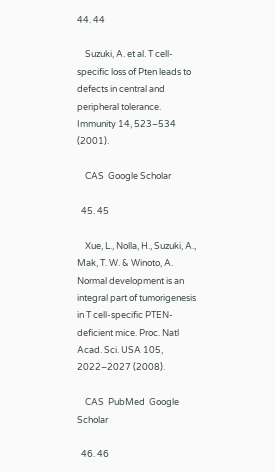44. 44

    Suzuki, A. et al. T cell-specific loss of Pten leads to defects in central and peripheral tolerance. Immunity 14, 523–534 (2001).

    CAS  Google Scholar

  45. 45

    Xue, L., Nolla, H., Suzuki, A., Mak, T. W. & Winoto, A. Normal development is an integral part of tumorigenesis in T cell-specific PTEN-deficient mice. Proc. Natl Acad. Sci. USA 105, 2022–2027 (2008).

    CAS  PubMed  Google Scholar

  46. 46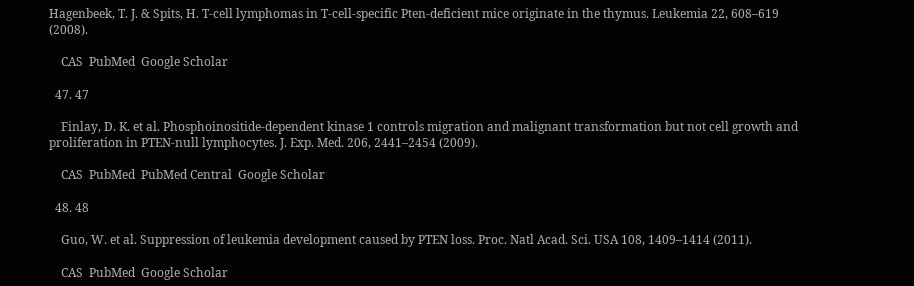Hagenbeek, T. J. & Spits, H. T-cell lymphomas in T-cell-specific Pten-deficient mice originate in the thymus. Leukemia 22, 608–619 (2008).

    CAS  PubMed  Google Scholar

  47. 47

    Finlay, D. K. et al. Phosphoinositide-dependent kinase 1 controls migration and malignant transformation but not cell growth and proliferation in PTEN-null lymphocytes. J. Exp. Med. 206, 2441–2454 (2009).

    CAS  PubMed  PubMed Central  Google Scholar

  48. 48

    Guo, W. et al. Suppression of leukemia development caused by PTEN loss. Proc. Natl Acad. Sci. USA 108, 1409–1414 (2011).

    CAS  PubMed  Google Scholar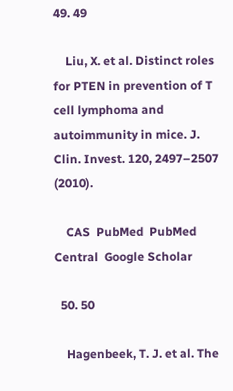49. 49

    Liu, X. et al. Distinct roles for PTEN in prevention of T cell lymphoma and autoimmunity in mice. J. Clin. Invest. 120, 2497–2507 (2010).

    CAS  PubMed  PubMed Central  Google Scholar

  50. 50

    Hagenbeek, T. J. et al. The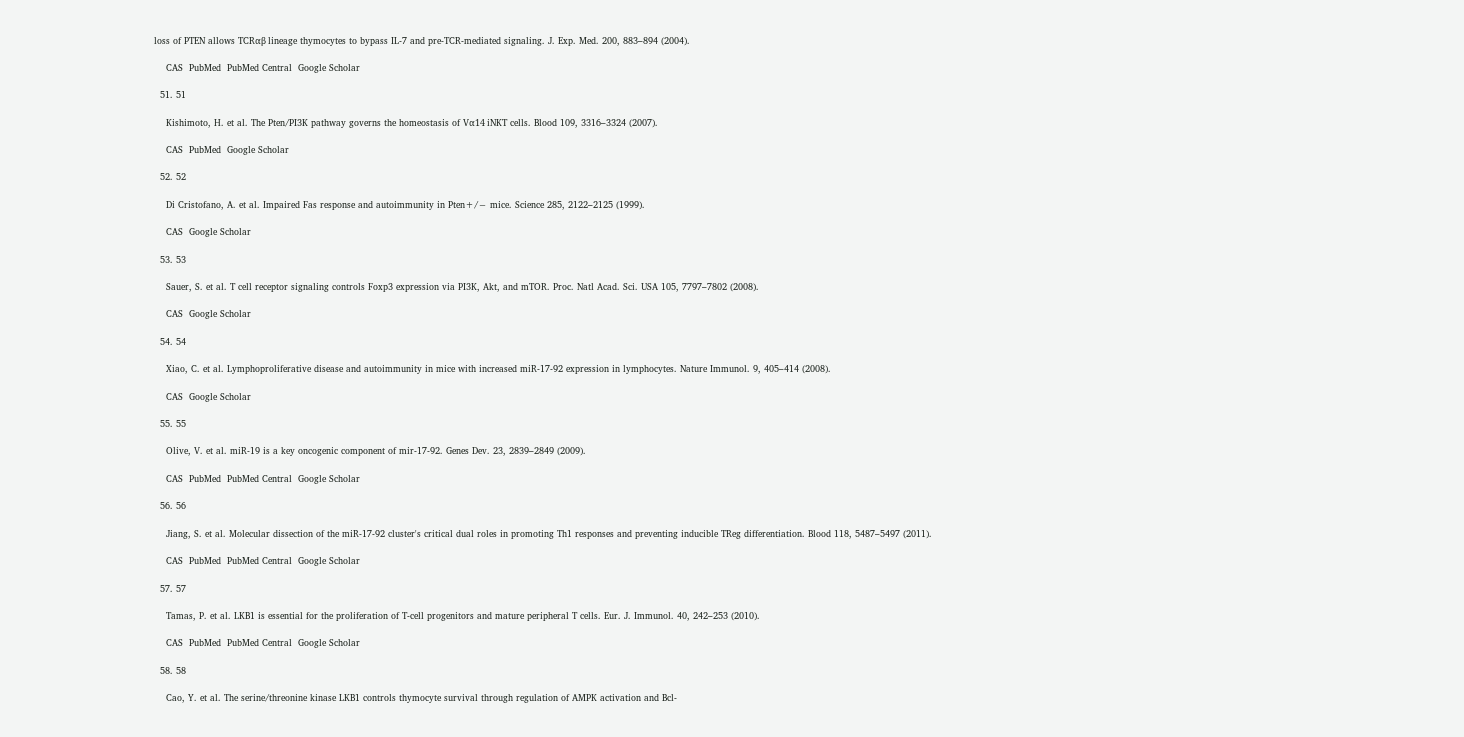loss of PTEN allows TCRαβ lineage thymocytes to bypass IL-7 and pre-TCR-mediated signaling. J. Exp. Med. 200, 883–894 (2004).

    CAS  PubMed  PubMed Central  Google Scholar

  51. 51

    Kishimoto, H. et al. The Pten/PI3K pathway governs the homeostasis of Vα14 iNKT cells. Blood 109, 3316–3324 (2007).

    CAS  PubMed  Google Scholar

  52. 52

    Di Cristofano, A. et al. Impaired Fas response and autoimmunity in Pten+/− mice. Science 285, 2122–2125 (1999).

    CAS  Google Scholar

  53. 53

    Sauer, S. et al. T cell receptor signaling controls Foxp3 expression via PI3K, Akt, and mTOR. Proc. Natl Acad. Sci. USA 105, 7797–7802 (2008).

    CAS  Google Scholar

  54. 54

    Xiao, C. et al. Lymphoproliferative disease and autoimmunity in mice with increased miR-17-92 expression in lymphocytes. Nature Immunol. 9, 405–414 (2008).

    CAS  Google Scholar

  55. 55

    Olive, V. et al. miR-19 is a key oncogenic component of mir-17-92. Genes Dev. 23, 2839–2849 (2009).

    CAS  PubMed  PubMed Central  Google Scholar

  56. 56

    Jiang, S. et al. Molecular dissection of the miR-17-92 cluster's critical dual roles in promoting Th1 responses and preventing inducible TReg differentiation. Blood 118, 5487–5497 (2011).

    CAS  PubMed  PubMed Central  Google Scholar

  57. 57

    Tamas, P. et al. LKB1 is essential for the proliferation of T-cell progenitors and mature peripheral T cells. Eur. J. Immunol. 40, 242–253 (2010).

    CAS  PubMed  PubMed Central  Google Scholar

  58. 58

    Cao, Y. et al. The serine/threonine kinase LKB1 controls thymocyte survival through regulation of AMPK activation and Bcl-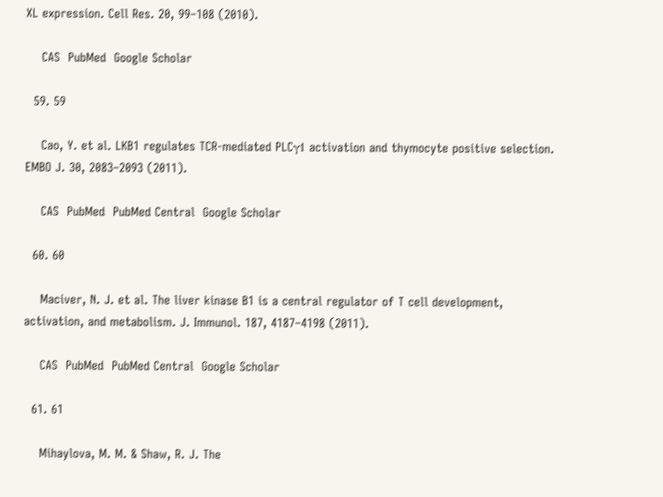XL expression. Cell Res. 20, 99–108 (2010).

    CAS  PubMed  Google Scholar

  59. 59

    Cao, Y. et al. LKB1 regulates TCR-mediated PLCγ1 activation and thymocyte positive selection. EMBO J. 30, 2083–2093 (2011).

    CAS  PubMed  PubMed Central  Google Scholar

  60. 60

    Maciver, N. J. et al. The liver kinase B1 is a central regulator of T cell development, activation, and metabolism. J. Immunol. 187, 4187–4198 (2011).

    CAS  PubMed  PubMed Central  Google Scholar

  61. 61

    Mihaylova, M. M. & Shaw, R. J. The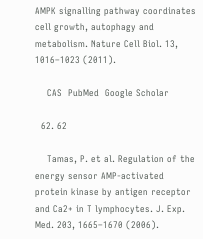AMPK signalling pathway coordinates cell growth, autophagy and metabolism. Nature Cell Biol. 13, 1016–1023 (2011).

    CAS  PubMed  Google Scholar

  62. 62

    Tamas, P. et al. Regulation of the energy sensor AMP-activated protein kinase by antigen receptor and Ca2+ in T lymphocytes. J. Exp. Med. 203, 1665–1670 (2006).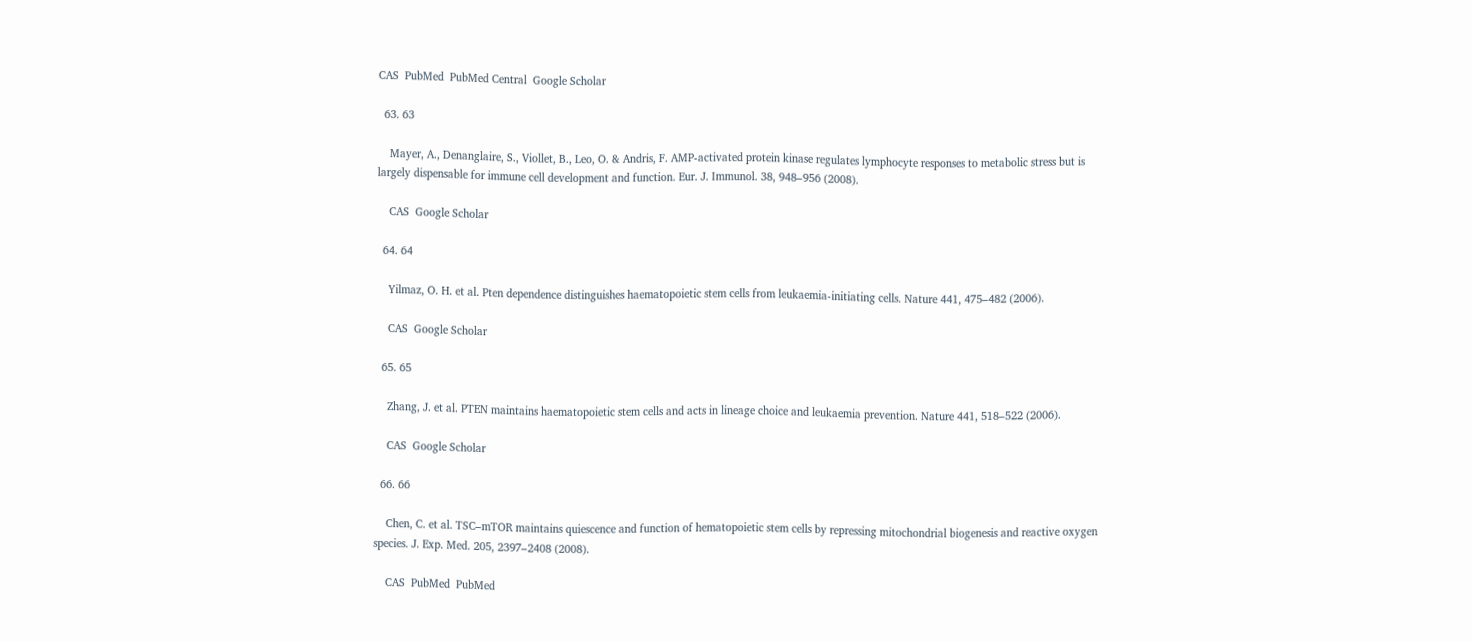CAS  PubMed  PubMed Central  Google Scholar

  63. 63

    Mayer, A., Denanglaire, S., Viollet, B., Leo, O. & Andris, F. AMP-activated protein kinase regulates lymphocyte responses to metabolic stress but is largely dispensable for immune cell development and function. Eur. J. Immunol. 38, 948–956 (2008).

    CAS  Google Scholar

  64. 64

    Yilmaz, O. H. et al. Pten dependence distinguishes haematopoietic stem cells from leukaemia-initiating cells. Nature 441, 475–482 (2006).

    CAS  Google Scholar

  65. 65

    Zhang, J. et al. PTEN maintains haematopoietic stem cells and acts in lineage choice and leukaemia prevention. Nature 441, 518–522 (2006).

    CAS  Google Scholar

  66. 66

    Chen, C. et al. TSC–mTOR maintains quiescence and function of hematopoietic stem cells by repressing mitochondrial biogenesis and reactive oxygen species. J. Exp. Med. 205, 2397–2408 (2008).

    CAS  PubMed  PubMed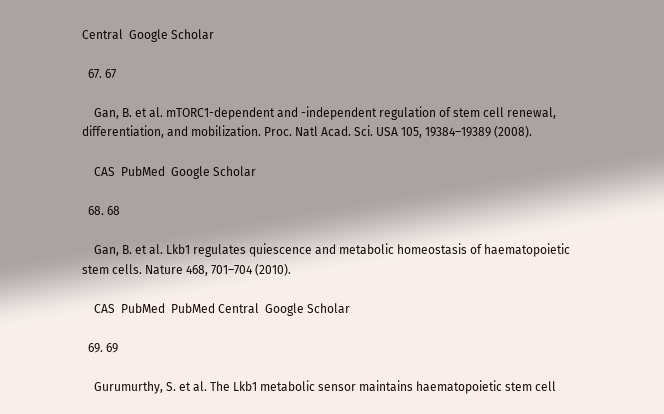Central  Google Scholar

  67. 67

    Gan, B. et al. mTORC1-dependent and -independent regulation of stem cell renewal, differentiation, and mobilization. Proc. Natl Acad. Sci. USA 105, 19384–19389 (2008).

    CAS  PubMed  Google Scholar

  68. 68

    Gan, B. et al. Lkb1 regulates quiescence and metabolic homeostasis of haematopoietic stem cells. Nature 468, 701–704 (2010).

    CAS  PubMed  PubMed Central  Google Scholar

  69. 69

    Gurumurthy, S. et al. The Lkb1 metabolic sensor maintains haematopoietic stem cell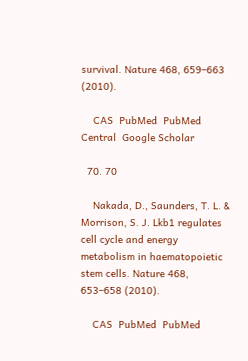survival. Nature 468, 659–663 (2010).

    CAS  PubMed  PubMed Central  Google Scholar

  70. 70

    Nakada, D., Saunders, T. L. & Morrison, S. J. Lkb1 regulates cell cycle and energy metabolism in haematopoietic stem cells. Nature 468, 653–658 (2010).

    CAS  PubMed  PubMed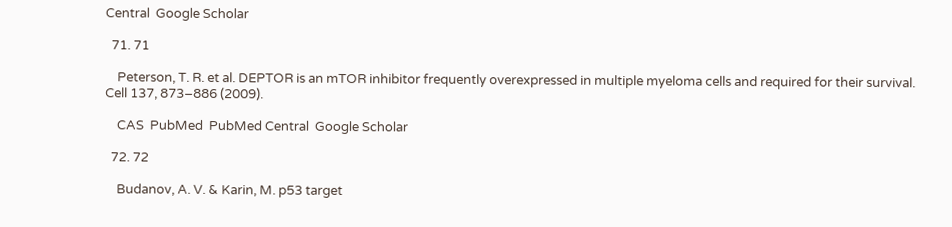Central  Google Scholar

  71. 71

    Peterson, T. R. et al. DEPTOR is an mTOR inhibitor frequently overexpressed in multiple myeloma cells and required for their survival. Cell 137, 873–886 (2009).

    CAS  PubMed  PubMed Central  Google Scholar

  72. 72

    Budanov, A. V. & Karin, M. p53 target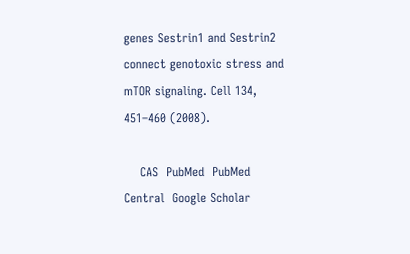genes Sestrin1 and Sestrin2 connect genotoxic stress and mTOR signaling. Cell 134, 451–460 (2008).

    CAS  PubMed  PubMed Central  Google Scholar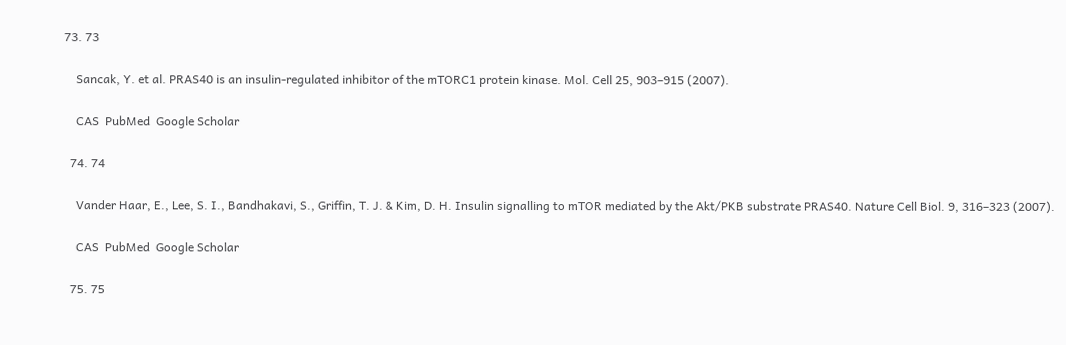73. 73

    Sancak, Y. et al. PRAS40 is an insulin-regulated inhibitor of the mTORC1 protein kinase. Mol. Cell 25, 903–915 (2007).

    CAS  PubMed  Google Scholar

  74. 74

    Vander Haar, E., Lee, S. I., Bandhakavi, S., Griffin, T. J. & Kim, D. H. Insulin signalling to mTOR mediated by the Akt/PKB substrate PRAS40. Nature Cell Biol. 9, 316–323 (2007).

    CAS  PubMed  Google Scholar

  75. 75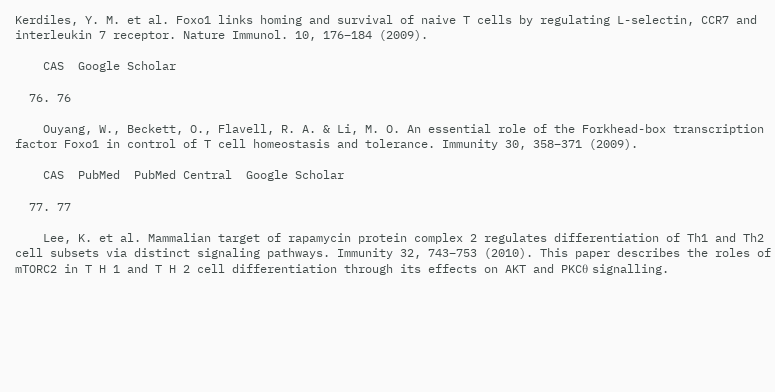Kerdiles, Y. M. et al. Foxo1 links homing and survival of naive T cells by regulating L-selectin, CCR7 and interleukin 7 receptor. Nature Immunol. 10, 176–184 (2009).

    CAS  Google Scholar

  76. 76

    Ouyang, W., Beckett, O., Flavell, R. A. & Li, M. O. An essential role of the Forkhead-box transcription factor Foxo1 in control of T cell homeostasis and tolerance. Immunity 30, 358–371 (2009).

    CAS  PubMed  PubMed Central  Google Scholar

  77. 77

    Lee, K. et al. Mammalian target of rapamycin protein complex 2 regulates differentiation of Th1 and Th2 cell subsets via distinct signaling pathways. Immunity 32, 743–753 (2010). This paper describes the roles of mTORC2 in T H 1 and T H 2 cell differentiation through its effects on AKT and PKCθ signalling.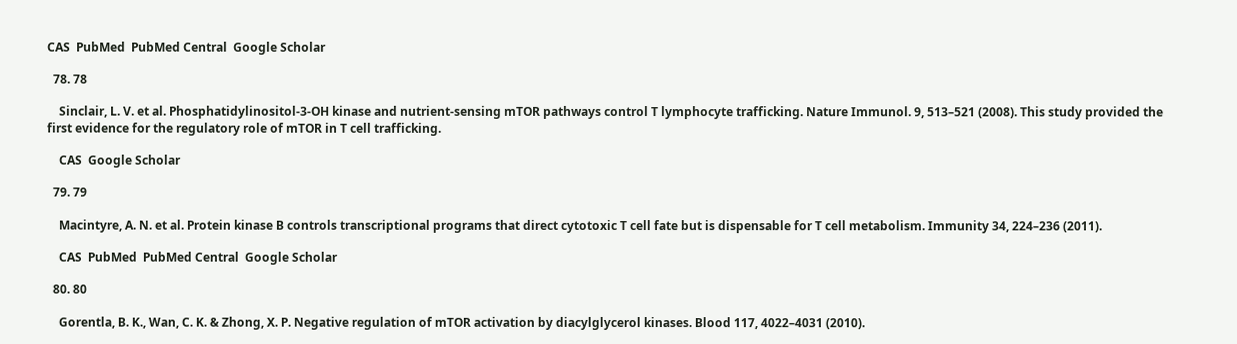CAS  PubMed  PubMed Central  Google Scholar

  78. 78

    Sinclair, L. V. et al. Phosphatidylinositol-3-OH kinase and nutrient-sensing mTOR pathways control T lymphocyte trafficking. Nature Immunol. 9, 513–521 (2008). This study provided the first evidence for the regulatory role of mTOR in T cell trafficking.

    CAS  Google Scholar

  79. 79

    Macintyre, A. N. et al. Protein kinase B controls transcriptional programs that direct cytotoxic T cell fate but is dispensable for T cell metabolism. Immunity 34, 224–236 (2011).

    CAS  PubMed  PubMed Central  Google Scholar

  80. 80

    Gorentla, B. K., Wan, C. K. & Zhong, X. P. Negative regulation of mTOR activation by diacylglycerol kinases. Blood 117, 4022–4031 (2010).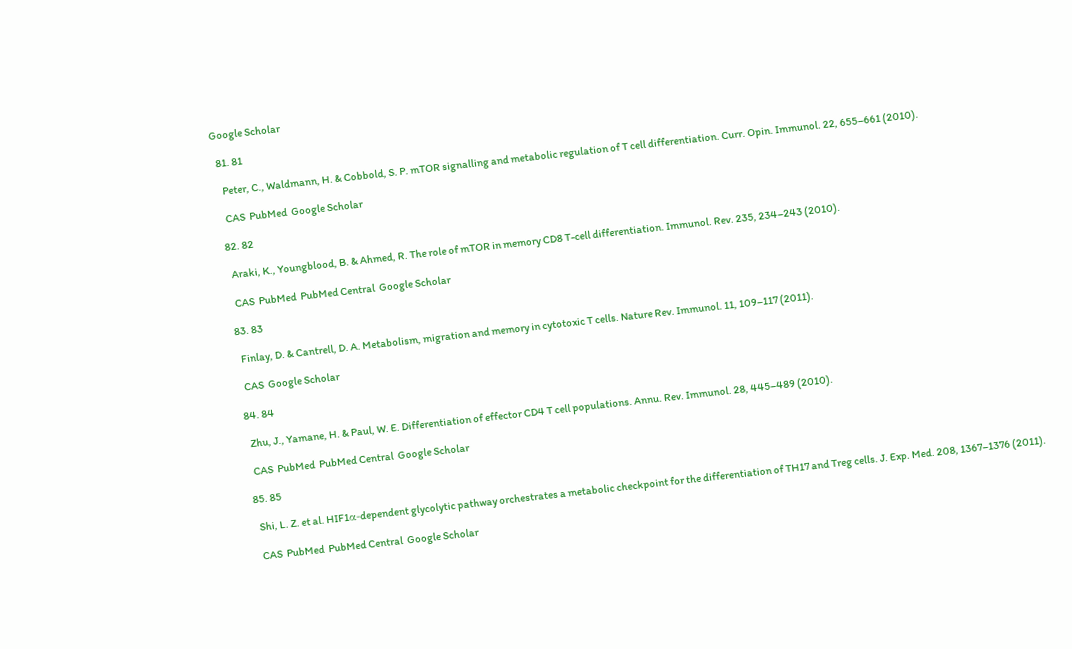Google Scholar

  81. 81

    Peter, C., Waldmann, H. & Cobbold, S. P. mTOR signalling and metabolic regulation of T cell differentiation. Curr. Opin. Immunol. 22, 655–661 (2010).

    CAS  PubMed  Google Scholar

  82. 82

    Araki, K., Youngblood, B. & Ahmed, R. The role of mTOR in memory CD8 T-cell differentiation. Immunol. Rev. 235, 234–243 (2010).

    CAS  PubMed  PubMed Central  Google Scholar

  83. 83

    Finlay, D. & Cantrell, D. A. Metabolism, migration and memory in cytotoxic T cells. Nature Rev. Immunol. 11, 109–117 (2011).

    CAS  Google Scholar

  84. 84

    Zhu, J., Yamane, H. & Paul, W. E. Differentiation of effector CD4 T cell populations. Annu. Rev. Immunol. 28, 445–489 (2010).

    CAS  PubMed  PubMed Central  Google Scholar

  85. 85

    Shi, L. Z. et al. HIF1α-dependent glycolytic pathway orchestrates a metabolic checkpoint for the differentiation of TH17 and Treg cells. J. Exp. Med. 208, 1367–1376 (2011).

    CAS  PubMed  PubMed Central  Google Scholar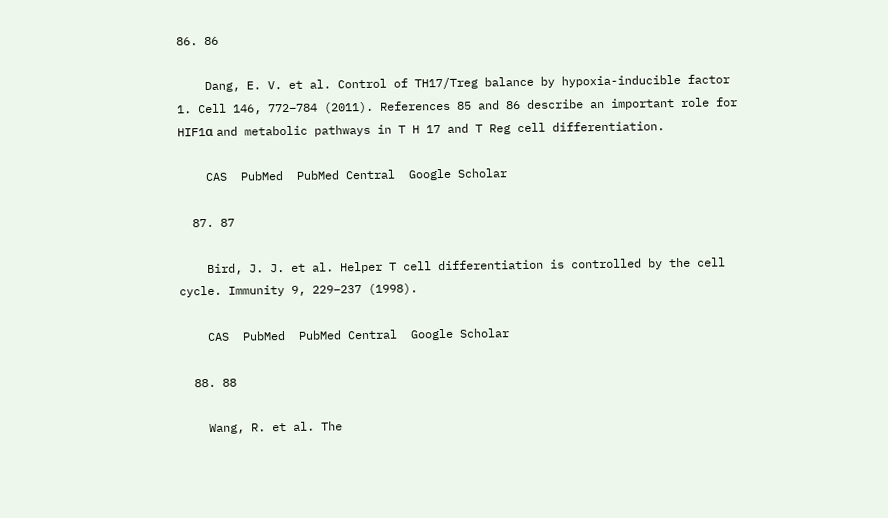86. 86

    Dang, E. V. et al. Control of TH17/Treg balance by hypoxia-inducible factor 1. Cell 146, 772–784 (2011). References 85 and 86 describe an important role for HIF1α and metabolic pathways in T H 17 and T Reg cell differentiation.

    CAS  PubMed  PubMed Central  Google Scholar

  87. 87

    Bird, J. J. et al. Helper T cell differentiation is controlled by the cell cycle. Immunity 9, 229–237 (1998).

    CAS  PubMed  PubMed Central  Google Scholar

  88. 88

    Wang, R. et al. The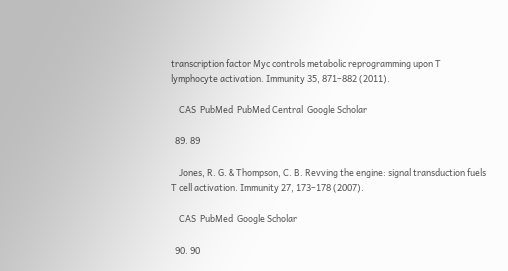transcription factor Myc controls metabolic reprogramming upon T lymphocyte activation. Immunity 35, 871–882 (2011).

    CAS  PubMed  PubMed Central  Google Scholar

  89. 89

    Jones, R. G. & Thompson, C. B. Revving the engine: signal transduction fuels T cell activation. Immunity 27, 173–178 (2007).

    CAS  PubMed  Google Scholar

  90. 90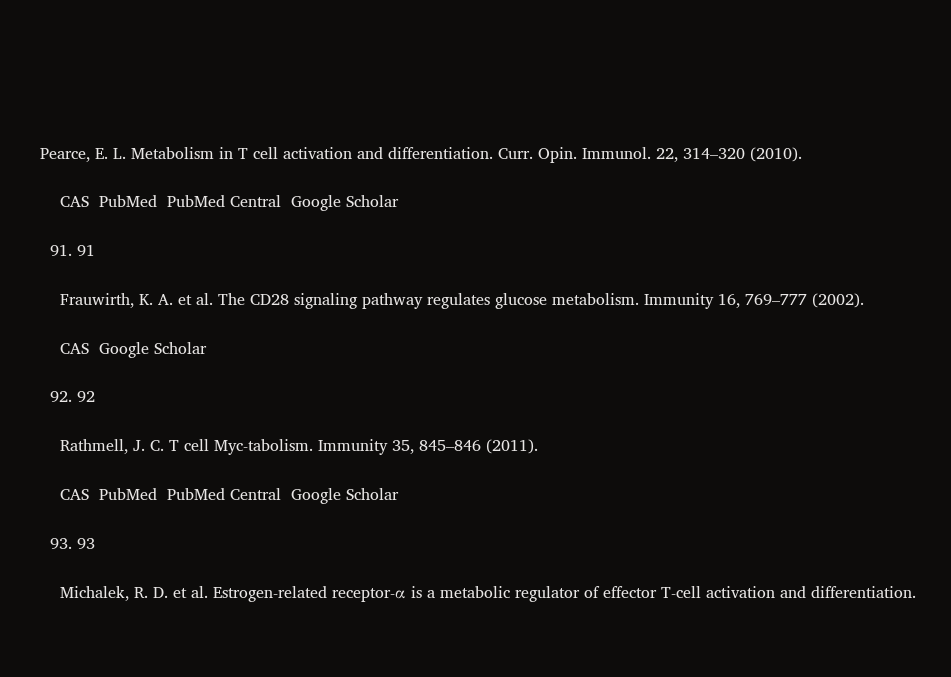Pearce, E. L. Metabolism in T cell activation and differentiation. Curr. Opin. Immunol. 22, 314–320 (2010).

    CAS  PubMed  PubMed Central  Google Scholar

  91. 91

    Frauwirth, K. A. et al. The CD28 signaling pathway regulates glucose metabolism. Immunity 16, 769–777 (2002).

    CAS  Google Scholar

  92. 92

    Rathmell, J. C. T cell Myc-tabolism. Immunity 35, 845–846 (2011).

    CAS  PubMed  PubMed Central  Google Scholar

  93. 93

    Michalek, R. D. et al. Estrogen-related receptor-α is a metabolic regulator of effector T-cell activation and differentiation.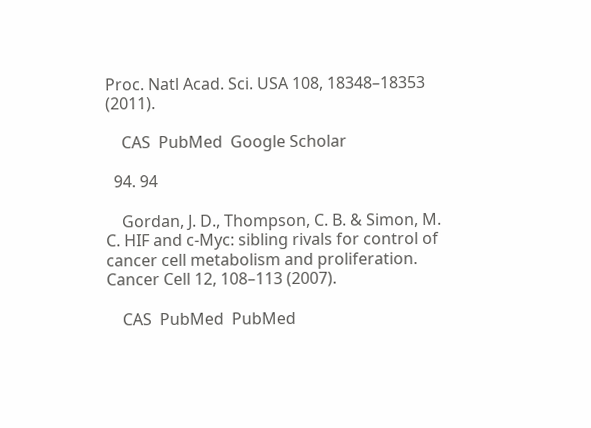Proc. Natl Acad. Sci. USA 108, 18348–18353 (2011).

    CAS  PubMed  Google Scholar

  94. 94

    Gordan, J. D., Thompson, C. B. & Simon, M. C. HIF and c-Myc: sibling rivals for control of cancer cell metabolism and proliferation. Cancer Cell 12, 108–113 (2007).

    CAS  PubMed  PubMed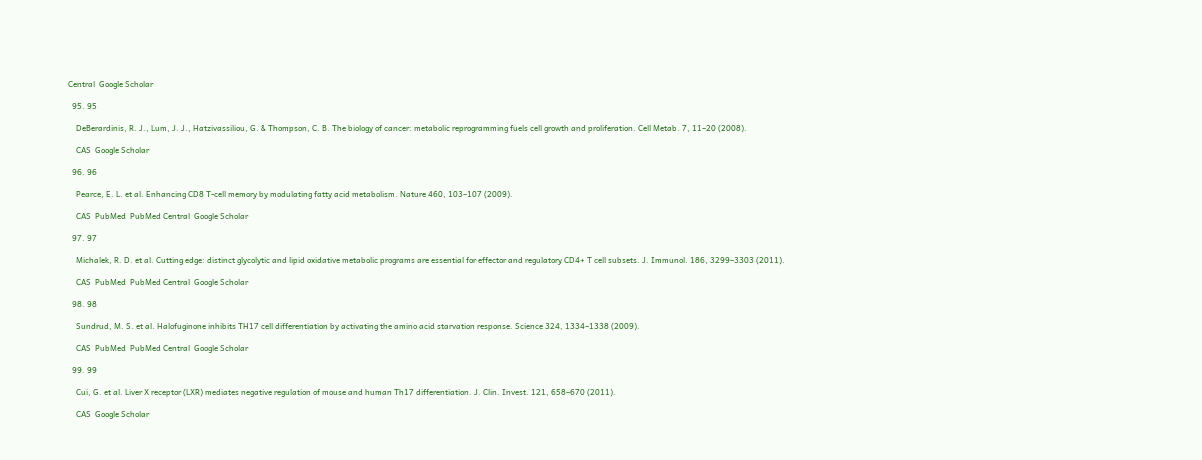Central  Google Scholar

  95. 95

    DeBerardinis, R. J., Lum, J. J., Hatzivassiliou, G. & Thompson, C. B. The biology of cancer: metabolic reprogramming fuels cell growth and proliferation. Cell Metab. 7, 11–20 (2008).

    CAS  Google Scholar

  96. 96

    Pearce, E. L. et al. Enhancing CD8 T-cell memory by modulating fatty acid metabolism. Nature 460, 103–107 (2009).

    CAS  PubMed  PubMed Central  Google Scholar

  97. 97

    Michalek, R. D. et al. Cutting edge: distinct glycolytic and lipid oxidative metabolic programs are essential for effector and regulatory CD4+ T cell subsets. J. Immunol. 186, 3299–3303 (2011).

    CAS  PubMed  PubMed Central  Google Scholar

  98. 98

    Sundrud, M. S. et al. Halofuginone inhibits TH17 cell differentiation by activating the amino acid starvation response. Science 324, 1334–1338 (2009).

    CAS  PubMed  PubMed Central  Google Scholar

  99. 99

    Cui, G. et al. Liver X receptor (LXR) mediates negative regulation of mouse and human Th17 differentiation. J. Clin. Invest. 121, 658–670 (2011).

    CAS  Google Scholar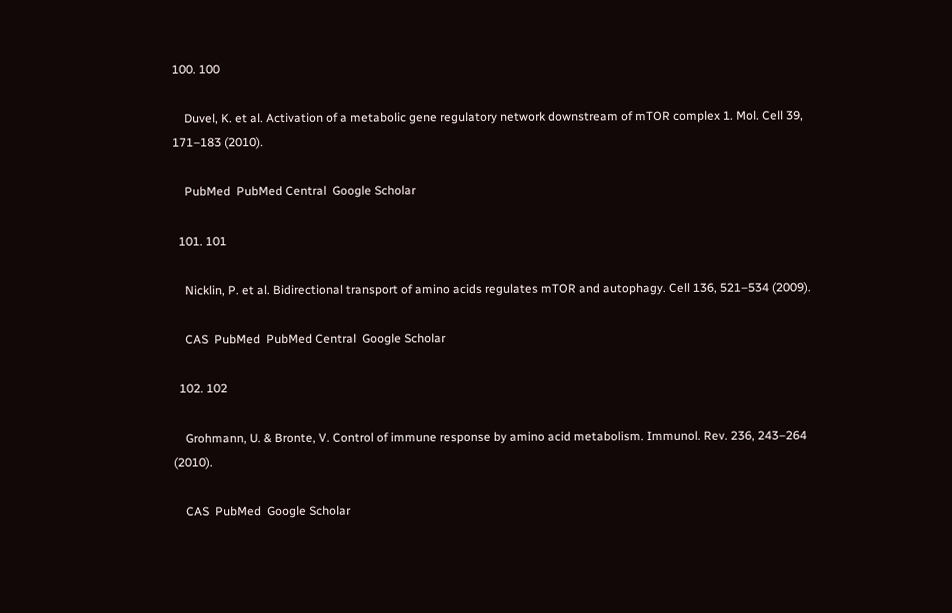100. 100

    Duvel, K. et al. Activation of a metabolic gene regulatory network downstream of mTOR complex 1. Mol. Cell 39, 171–183 (2010).

    PubMed  PubMed Central  Google Scholar

  101. 101

    Nicklin, P. et al. Bidirectional transport of amino acids regulates mTOR and autophagy. Cell 136, 521–534 (2009).

    CAS  PubMed  PubMed Central  Google Scholar

  102. 102

    Grohmann, U. & Bronte, V. Control of immune response by amino acid metabolism. Immunol. Rev. 236, 243–264 (2010).

    CAS  PubMed  Google Scholar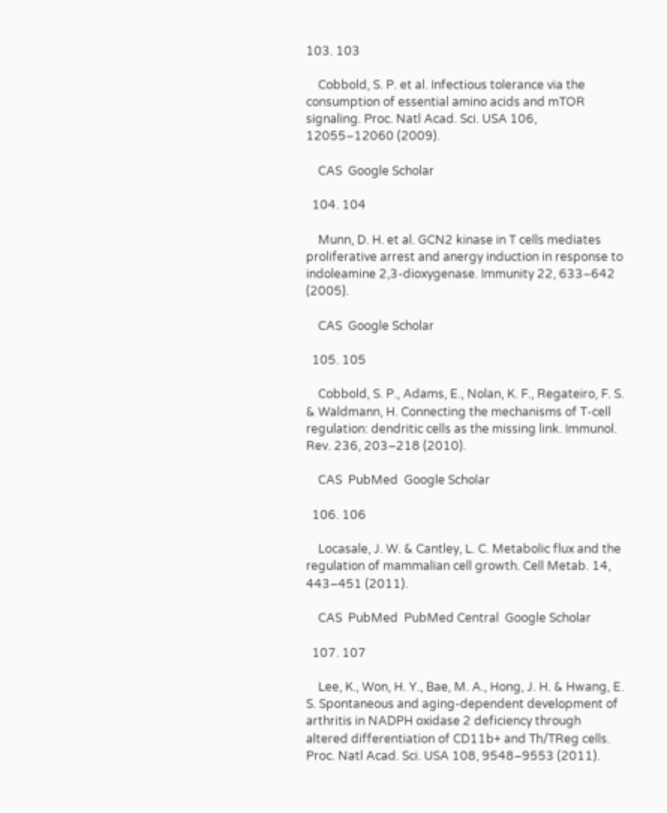103. 103

    Cobbold, S. P. et al. Infectious tolerance via the consumption of essential amino acids and mTOR signaling. Proc. Natl Acad. Sci. USA 106, 12055–12060 (2009).

    CAS  Google Scholar

  104. 104

    Munn, D. H. et al. GCN2 kinase in T cells mediates proliferative arrest and anergy induction in response to indoleamine 2,3-dioxygenase. Immunity 22, 633–642 (2005).

    CAS  Google Scholar

  105. 105

    Cobbold, S. P., Adams, E., Nolan, K. F., Regateiro, F. S. & Waldmann, H. Connecting the mechanisms of T-cell regulation: dendritic cells as the missing link. Immunol. Rev. 236, 203–218 (2010).

    CAS  PubMed  Google Scholar

  106. 106

    Locasale, J. W. & Cantley, L. C. Metabolic flux and the regulation of mammalian cell growth. Cell Metab. 14, 443–451 (2011).

    CAS  PubMed  PubMed Central  Google Scholar

  107. 107

    Lee, K., Won, H. Y., Bae, M. A., Hong, J. H. & Hwang, E. S. Spontaneous and aging-dependent development of arthritis in NADPH oxidase 2 deficiency through altered differentiation of CD11b+ and Th/TReg cells. Proc. Natl Acad. Sci. USA 108, 9548–9553 (2011).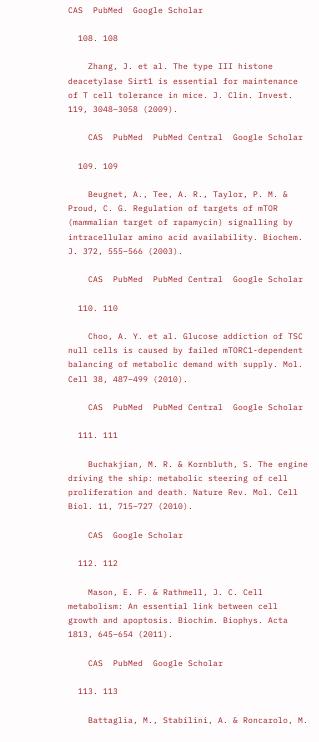CAS  PubMed  Google Scholar

  108. 108

    Zhang, J. et al. The type III histone deacetylase Sirt1 is essential for maintenance of T cell tolerance in mice. J. Clin. Invest. 119, 3048–3058 (2009).

    CAS  PubMed  PubMed Central  Google Scholar

  109. 109

    Beugnet, A., Tee, A. R., Taylor, P. M. & Proud, C. G. Regulation of targets of mTOR (mammalian target of rapamycin) signalling by intracellular amino acid availability. Biochem. J. 372, 555–566 (2003).

    CAS  PubMed  PubMed Central  Google Scholar

  110. 110

    Choo, A. Y. et al. Glucose addiction of TSC null cells is caused by failed mTORC1-dependent balancing of metabolic demand with supply. Mol. Cell 38, 487–499 (2010).

    CAS  PubMed  PubMed Central  Google Scholar

  111. 111

    Buchakjian, M. R. & Kornbluth, S. The engine driving the ship: metabolic steering of cell proliferation and death. Nature Rev. Mol. Cell Biol. 11, 715–727 (2010).

    CAS  Google Scholar

  112. 112

    Mason, E. F. & Rathmell, J. C. Cell metabolism: An essential link between cell growth and apoptosis. Biochim. Biophys. Acta 1813, 645–654 (2011).

    CAS  PubMed  Google Scholar

  113. 113

    Battaglia, M., Stabilini, A. & Roncarolo, M.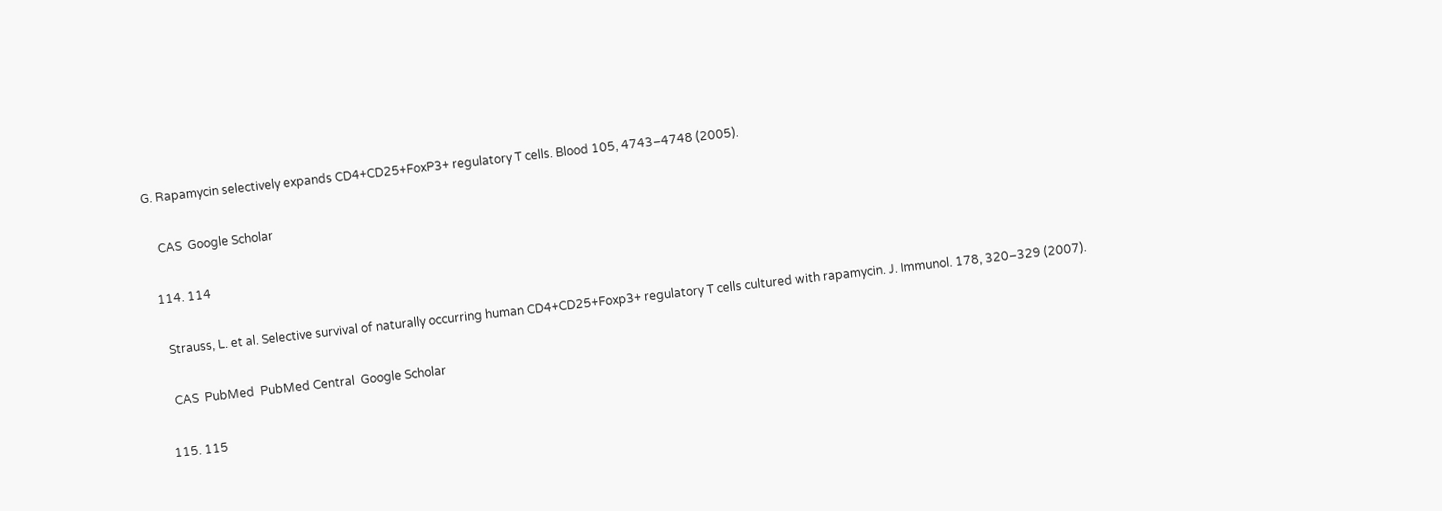G. Rapamycin selectively expands CD4+CD25+FoxP3+ regulatory T cells. Blood 105, 4743–4748 (2005).

    CAS  Google Scholar

  114. 114

    Strauss, L. et al. Selective survival of naturally occurring human CD4+CD25+Foxp3+ regulatory T cells cultured with rapamycin. J. Immunol. 178, 320–329 (2007).

    CAS  PubMed  PubMed Central  Google Scholar

  115. 115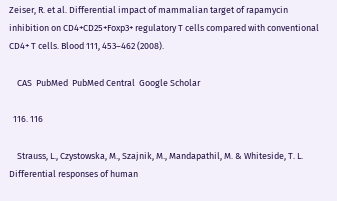Zeiser, R. et al. Differential impact of mammalian target of rapamycin inhibition on CD4+CD25+Foxp3+ regulatory T cells compared with conventional CD4+ T cells. Blood 111, 453–462 (2008).

    CAS  PubMed  PubMed Central  Google Scholar

  116. 116

    Strauss, L., Czystowska, M., Szajnik, M., Mandapathil, M. & Whiteside, T. L. Differential responses of human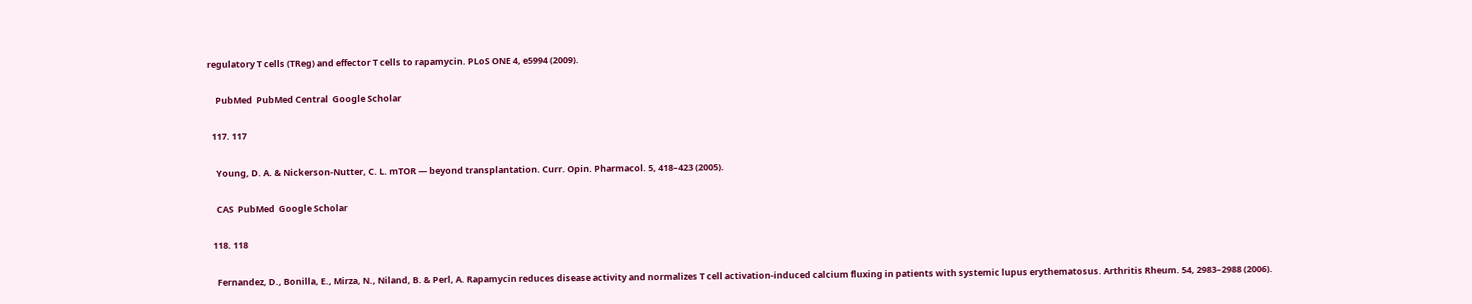regulatory T cells (TReg) and effector T cells to rapamycin. PLoS ONE 4, e5994 (2009).

    PubMed  PubMed Central  Google Scholar

  117. 117

    Young, D. A. & Nickerson-Nutter, C. L. mTOR — beyond transplantation. Curr. Opin. Pharmacol. 5, 418–423 (2005).

    CAS  PubMed  Google Scholar

  118. 118

    Fernandez, D., Bonilla, E., Mirza, N., Niland, B. & Perl, A. Rapamycin reduces disease activity and normalizes T cell activation-induced calcium fluxing in patients with systemic lupus erythematosus. Arthritis Rheum. 54, 2983–2988 (2006).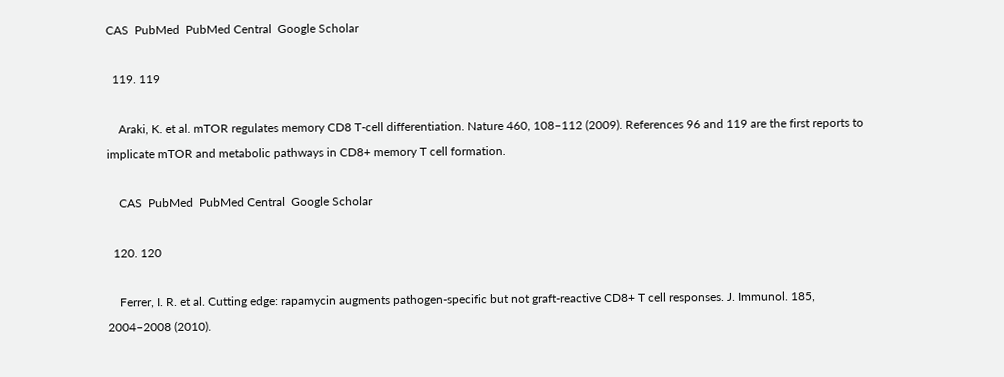CAS  PubMed  PubMed Central  Google Scholar

  119. 119

    Araki, K. et al. mTOR regulates memory CD8 T-cell differentiation. Nature 460, 108–112 (2009). References 96 and 119 are the first reports to implicate mTOR and metabolic pathways in CD8+ memory T cell formation.

    CAS  PubMed  PubMed Central  Google Scholar

  120. 120

    Ferrer, I. R. et al. Cutting edge: rapamycin augments pathogen-specific but not graft-reactive CD8+ T cell responses. J. Immunol. 185, 2004–2008 (2010).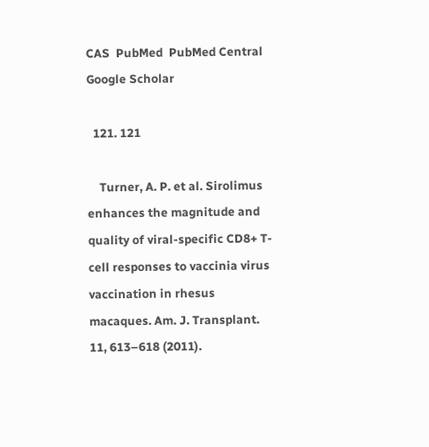CAS  PubMed  PubMed Central  Google Scholar

  121. 121

    Turner, A. P. et al. Sirolimus enhances the magnitude and quality of viral-specific CD8+ T-cell responses to vaccinia virus vaccination in rhesus macaques. Am. J. Transplant. 11, 613–618 (2011).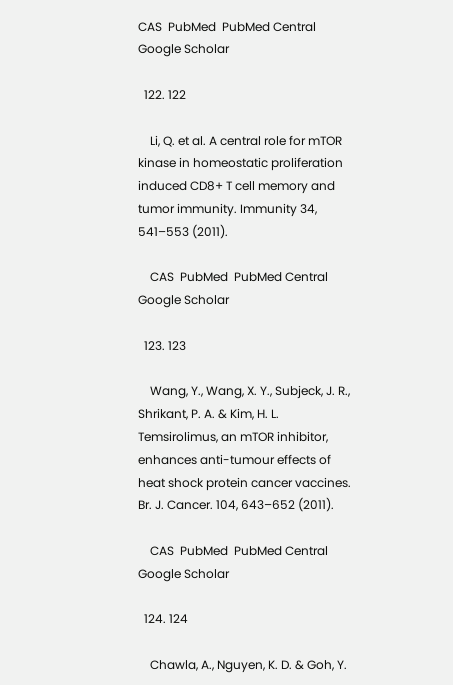CAS  PubMed  PubMed Central  Google Scholar

  122. 122

    Li, Q. et al. A central role for mTOR kinase in homeostatic proliferation induced CD8+ T cell memory and tumor immunity. Immunity 34, 541–553 (2011).

    CAS  PubMed  PubMed Central  Google Scholar

  123. 123

    Wang, Y., Wang, X. Y., Subjeck, J. R., Shrikant, P. A. & Kim, H. L. Temsirolimus, an mTOR inhibitor, enhances anti-tumour effects of heat shock protein cancer vaccines. Br. J. Cancer. 104, 643–652 (2011).

    CAS  PubMed  PubMed Central  Google Scholar

  124. 124

    Chawla, A., Nguyen, K. D. & Goh, Y.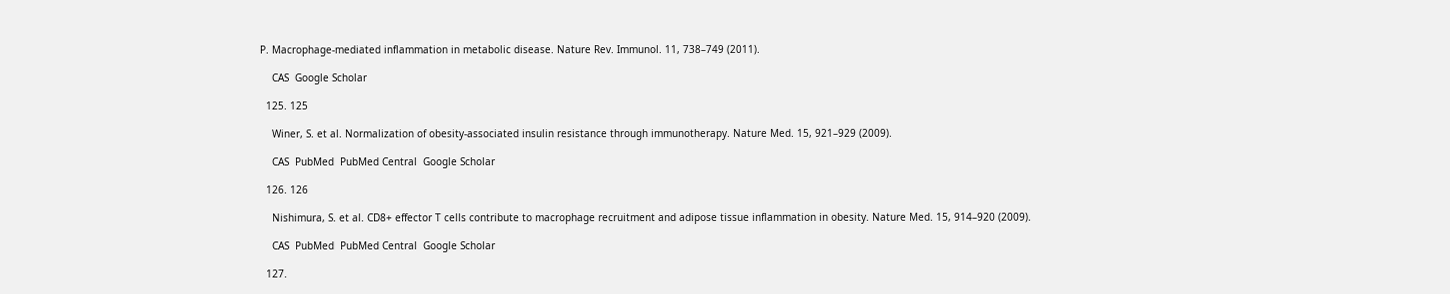P. Macrophage-mediated inflammation in metabolic disease. Nature Rev. Immunol. 11, 738–749 (2011).

    CAS  Google Scholar

  125. 125

    Winer, S. et al. Normalization of obesity-associated insulin resistance through immunotherapy. Nature Med. 15, 921–929 (2009).

    CAS  PubMed  PubMed Central  Google Scholar

  126. 126

    Nishimura, S. et al. CD8+ effector T cells contribute to macrophage recruitment and adipose tissue inflammation in obesity. Nature Med. 15, 914–920 (2009).

    CAS  PubMed  PubMed Central  Google Scholar

  127.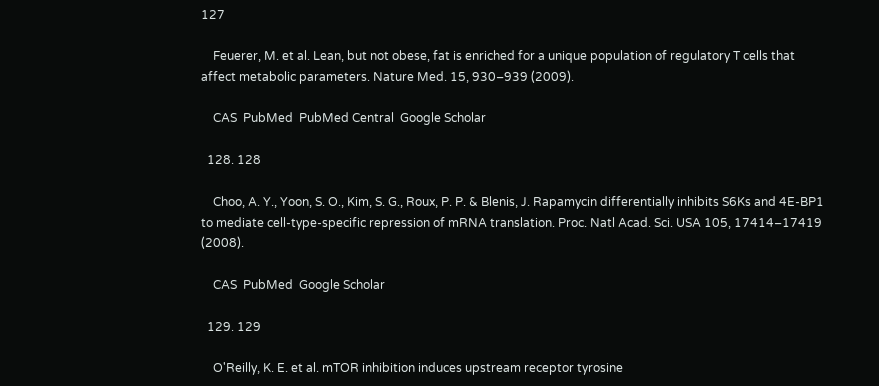127

    Feuerer, M. et al. Lean, but not obese, fat is enriched for a unique population of regulatory T cells that affect metabolic parameters. Nature Med. 15, 930–939 (2009).

    CAS  PubMed  PubMed Central  Google Scholar

  128. 128

    Choo, A. Y., Yoon, S. O., Kim, S. G., Roux, P. P. & Blenis, J. Rapamycin differentially inhibits S6Ks and 4E-BP1 to mediate cell-type-specific repression of mRNA translation. Proc. Natl Acad. Sci. USA 105, 17414–17419 (2008).

    CAS  PubMed  Google Scholar

  129. 129

    O'Reilly, K. E. et al. mTOR inhibition induces upstream receptor tyrosine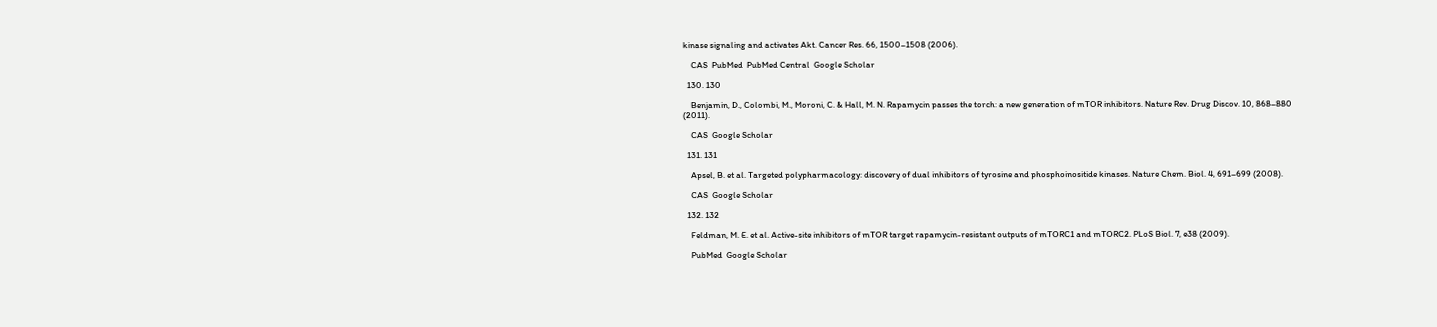kinase signaling and activates Akt. Cancer Res. 66, 1500–1508 (2006).

    CAS  PubMed  PubMed Central  Google Scholar

  130. 130

    Benjamin, D., Colombi, M., Moroni, C. & Hall, M. N. Rapamycin passes the torch: a new generation of mTOR inhibitors. Nature Rev. Drug Discov. 10, 868–880 (2011).

    CAS  Google Scholar

  131. 131

    Apsel, B. et al. Targeted polypharmacology: discovery of dual inhibitors of tyrosine and phosphoinositide kinases. Nature Chem. Biol. 4, 691–699 (2008).

    CAS  Google Scholar

  132. 132

    Feldman, M. E. et al. Active-site inhibitors of mTOR target rapamycin-resistant outputs of mTORC1 and mTORC2. PLoS Biol. 7, e38 (2009).

    PubMed  Google Scholar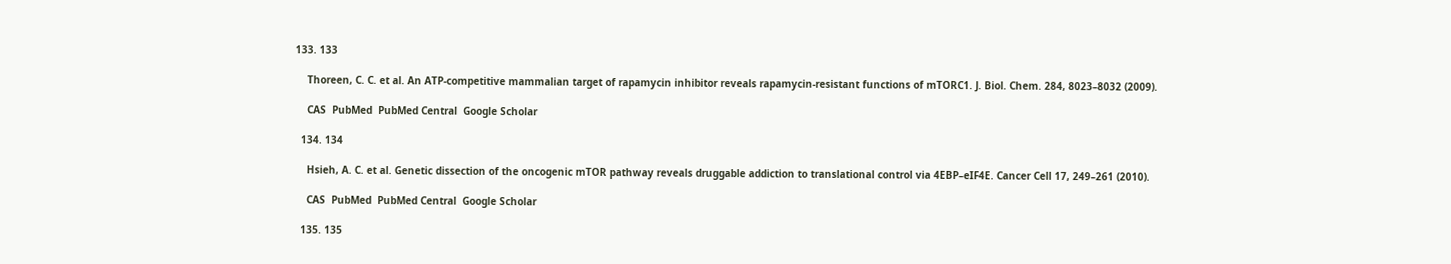133. 133

    Thoreen, C. C. et al. An ATP-competitive mammalian target of rapamycin inhibitor reveals rapamycin-resistant functions of mTORC1. J. Biol. Chem. 284, 8023–8032 (2009).

    CAS  PubMed  PubMed Central  Google Scholar

  134. 134

    Hsieh, A. C. et al. Genetic dissection of the oncogenic mTOR pathway reveals druggable addiction to translational control via 4EBP–eIF4E. Cancer Cell 17, 249–261 (2010).

    CAS  PubMed  PubMed Central  Google Scholar

  135. 135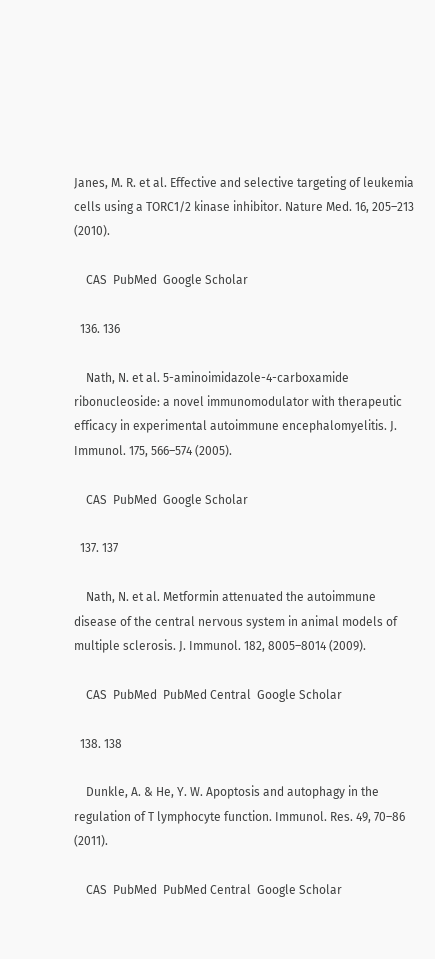Janes, M. R. et al. Effective and selective targeting of leukemia cells using a TORC1/2 kinase inhibitor. Nature Med. 16, 205–213 (2010).

    CAS  PubMed  Google Scholar

  136. 136

    Nath, N. et al. 5-aminoimidazole-4-carboxamide ribonucleoside: a novel immunomodulator with therapeutic efficacy in experimental autoimmune encephalomyelitis. J. Immunol. 175, 566–574 (2005).

    CAS  PubMed  Google Scholar

  137. 137

    Nath, N. et al. Metformin attenuated the autoimmune disease of the central nervous system in animal models of multiple sclerosis. J. Immunol. 182, 8005–8014 (2009).

    CAS  PubMed  PubMed Central  Google Scholar

  138. 138

    Dunkle, A. & He, Y. W. Apoptosis and autophagy in the regulation of T lymphocyte function. Immunol. Res. 49, 70–86 (2011).

    CAS  PubMed  PubMed Central  Google Scholar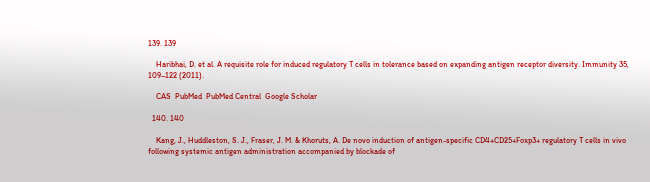139. 139

    Haribhai, D. et al. A requisite role for induced regulatory T cells in tolerance based on expanding antigen receptor diversity. Immunity 35, 109–122 (2011).

    CAS  PubMed  PubMed Central  Google Scholar

  140. 140

    Kang, J., Huddleston, S. J., Fraser, J. M. & Khoruts, A. De novo induction of antigen-specific CD4+CD25+Foxp3+ regulatory T cells in vivo following systemic antigen administration accompanied by blockade of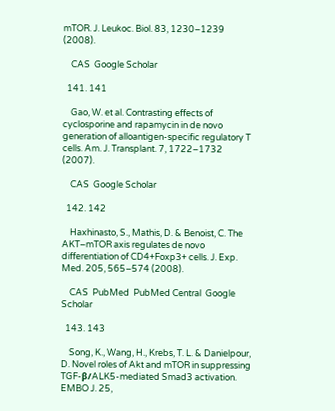mTOR. J. Leukoc. Biol. 83, 1230–1239 (2008).

    CAS  Google Scholar

  141. 141

    Gao, W. et al. Contrasting effects of cyclosporine and rapamycin in de novo generation of alloantigen-specific regulatory T cells. Am. J. Transplant. 7, 1722–1732 (2007).

    CAS  Google Scholar

  142. 142

    Haxhinasto, S., Mathis, D. & Benoist, C. The AKT–mTOR axis regulates de novo differentiation of CD4+Foxp3+ cells. J. Exp. Med. 205, 565–574 (2008).

    CAS  PubMed  PubMed Central  Google Scholar

  143. 143

    Song, K., Wang, H., Krebs, T. L. & Danielpour, D. Novel roles of Akt and mTOR in suppressing TGF-β/ALK5-mediated Smad3 activation. EMBO J. 25,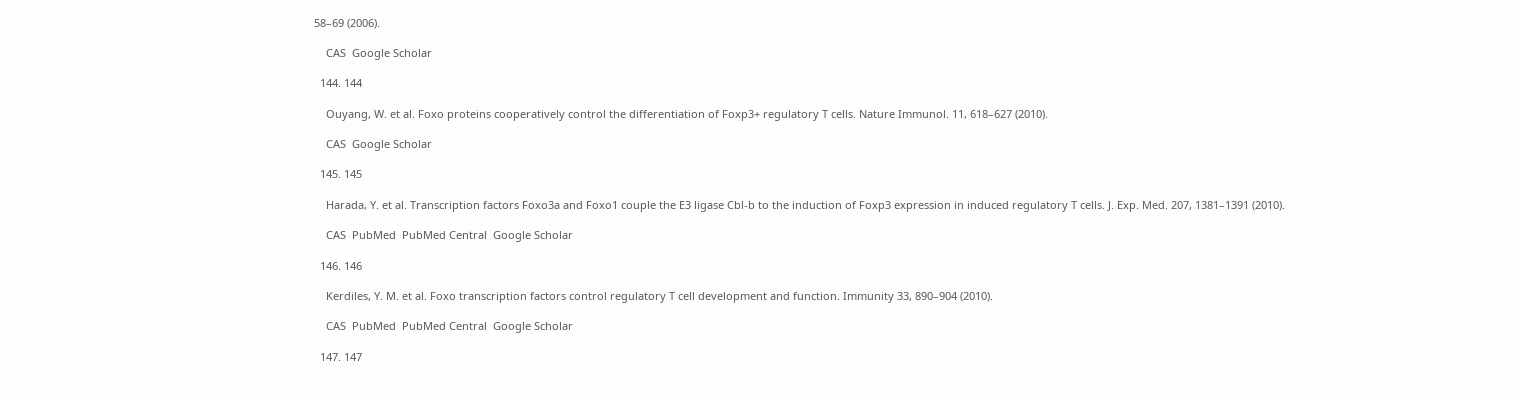58–69 (2006).

    CAS  Google Scholar

  144. 144

    Ouyang, W. et al. Foxo proteins cooperatively control the differentiation of Foxp3+ regulatory T cells. Nature Immunol. 11, 618–627 (2010).

    CAS  Google Scholar

  145. 145

    Harada, Y. et al. Transcription factors Foxo3a and Foxo1 couple the E3 ligase Cbl-b to the induction of Foxp3 expression in induced regulatory T cells. J. Exp. Med. 207, 1381–1391 (2010).

    CAS  PubMed  PubMed Central  Google Scholar

  146. 146

    Kerdiles, Y. M. et al. Foxo transcription factors control regulatory T cell development and function. Immunity 33, 890–904 (2010).

    CAS  PubMed  PubMed Central  Google Scholar

  147. 147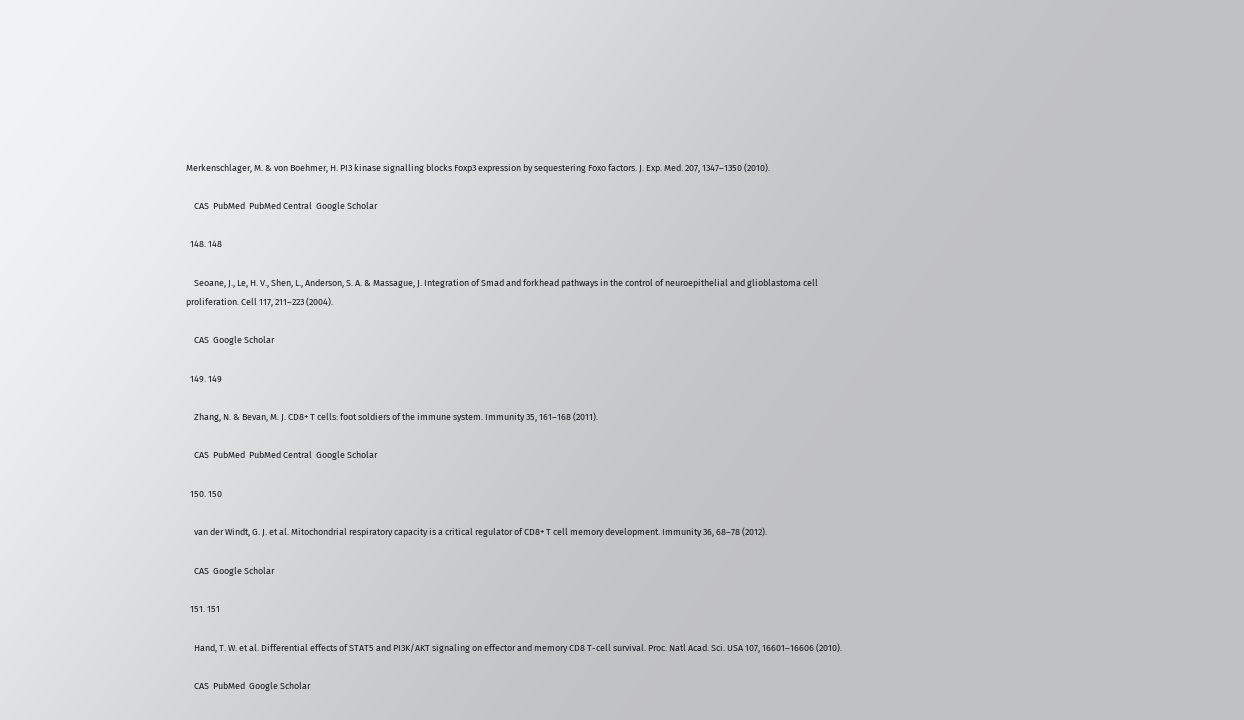Merkenschlager, M. & von Boehmer, H. PI3 kinase signalling blocks Foxp3 expression by sequestering Foxo factors. J. Exp. Med. 207, 1347–1350 (2010).

    CAS  PubMed  PubMed Central  Google Scholar

  148. 148

    Seoane, J., Le, H. V., Shen, L., Anderson, S. A. & Massague, J. Integration of Smad and forkhead pathways in the control of neuroepithelial and glioblastoma cell proliferation. Cell 117, 211–223 (2004).

    CAS  Google Scholar

  149. 149

    Zhang, N. & Bevan, M. J. CD8+ T cells: foot soldiers of the immune system. Immunity 35, 161–168 (2011).

    CAS  PubMed  PubMed Central  Google Scholar

  150. 150

    van der Windt, G. J. et al. Mitochondrial respiratory capacity is a critical regulator of CD8+ T cell memory development. Immunity 36, 68–78 (2012).

    CAS  Google Scholar

  151. 151

    Hand, T. W. et al. Differential effects of STAT5 and PI3K/AKT signaling on effector and memory CD8 T-cell survival. Proc. Natl Acad. Sci. USA 107, 16601–16606 (2010).

    CAS  PubMed  Google Scholar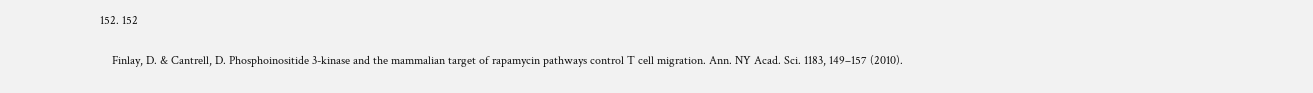152. 152

    Finlay, D. & Cantrell, D. Phosphoinositide 3-kinase and the mammalian target of rapamycin pathways control T cell migration. Ann. NY Acad. Sci. 1183, 149–157 (2010).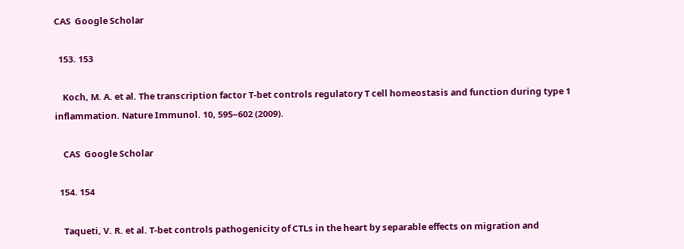CAS  Google Scholar

  153. 153

    Koch, M. A. et al. The transcription factor T-bet controls regulatory T cell homeostasis and function during type 1 inflammation. Nature Immunol. 10, 595–602 (2009).

    CAS  Google Scholar

  154. 154

    Taqueti, V. R. et al. T-bet controls pathogenicity of CTLs in the heart by separable effects on migration and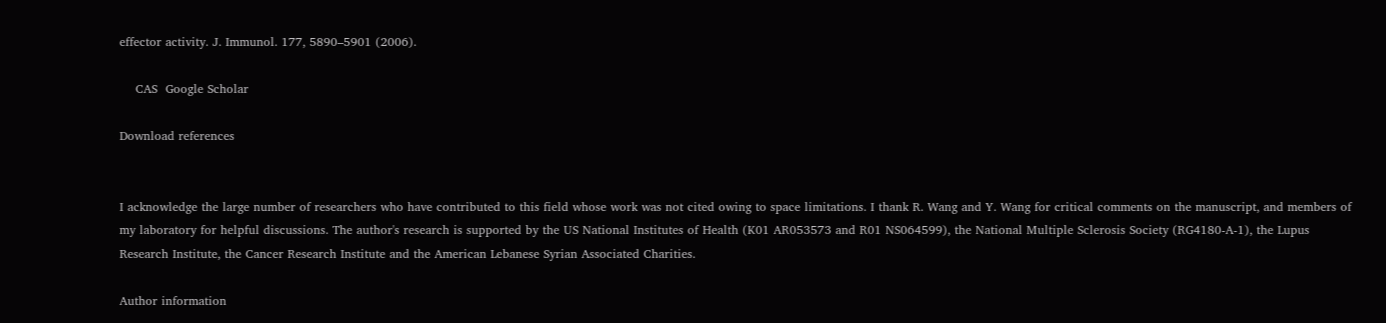effector activity. J. Immunol. 177, 5890–5901 (2006).

    CAS  Google Scholar

Download references


I acknowledge the large number of researchers who have contributed to this field whose work was not cited owing to space limitations. I thank R. Wang and Y. Wang for critical comments on the manuscript, and members of my laboratory for helpful discussions. The author's research is supported by the US National Institutes of Health (K01 AR053573 and R01 NS064599), the National Multiple Sclerosis Society (RG4180-A-1), the Lupus Research Institute, the Cancer Research Institute and the American Lebanese Syrian Associated Charities.

Author information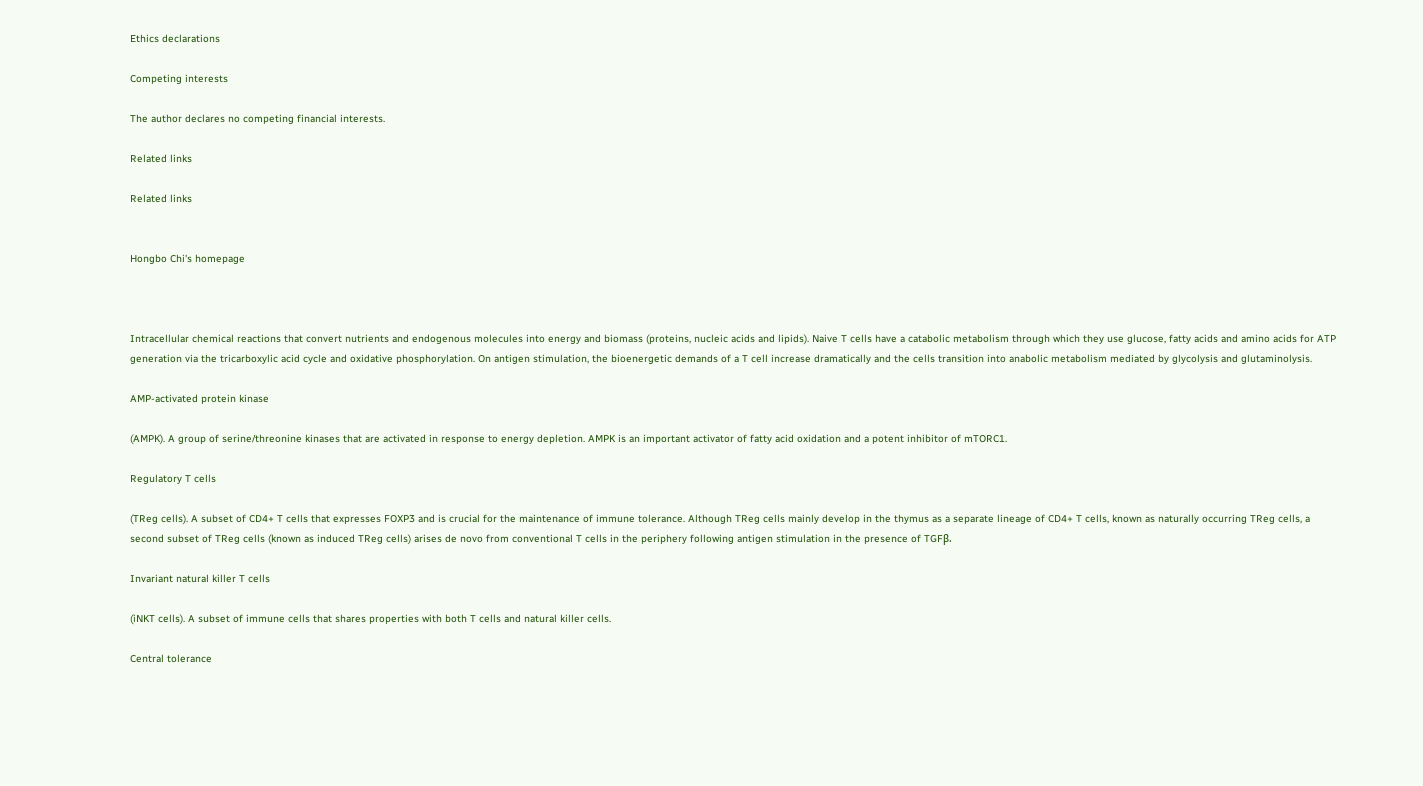Ethics declarations

Competing interests

The author declares no competing financial interests.

Related links

Related links


Hongbo Chi's homepage



Intracellular chemical reactions that convert nutrients and endogenous molecules into energy and biomass (proteins, nucleic acids and lipids). Naive T cells have a catabolic metabolism through which they use glucose, fatty acids and amino acids for ATP generation via the tricarboxylic acid cycle and oxidative phosphorylation. On antigen stimulation, the bioenergetic demands of a T cell increase dramatically and the cells transition into anabolic metabolism mediated by glycolysis and glutaminolysis.

AMP-activated protein kinase

(AMPK). A group of serine/threonine kinases that are activated in response to energy depletion. AMPK is an important activator of fatty acid oxidation and a potent inhibitor of mTORC1.

Regulatory T cells

(TReg cells). A subset of CD4+ T cells that expresses FOXP3 and is crucial for the maintenance of immune tolerance. Although TReg cells mainly develop in the thymus as a separate lineage of CD4+ T cells, known as naturally occurring TReg cells, a second subset of TReg cells (known as induced TReg cells) arises de novo from conventional T cells in the periphery following antigen stimulation in the presence of TGFβ.

Invariant natural killer T cells

(iNKT cells). A subset of immune cells that shares properties with both T cells and natural killer cells.

Central tolerance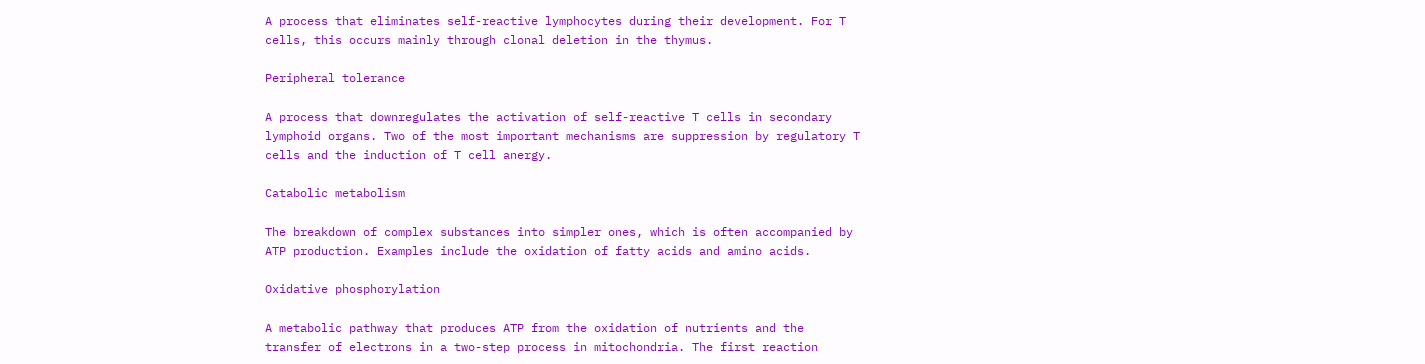A process that eliminates self-reactive lymphocytes during their development. For T cells, this occurs mainly through clonal deletion in the thymus.

Peripheral tolerance

A process that downregulates the activation of self-reactive T cells in secondary lymphoid organs. Two of the most important mechanisms are suppression by regulatory T cells and the induction of T cell anergy.

Catabolic metabolism

The breakdown of complex substances into simpler ones, which is often accompanied by ATP production. Examples include the oxidation of fatty acids and amino acids.

Oxidative phosphorylation

A metabolic pathway that produces ATP from the oxidation of nutrients and the transfer of electrons in a two-step process in mitochondria. The first reaction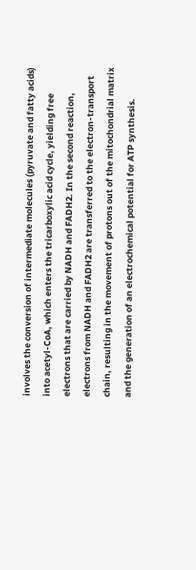involves the conversion of intermediate molecules (pyruvate and fatty acids) into acetyl-CoA, which enters the tricarboxylic acid cycle, yielding free electrons that are carried by NADH and FADH2. In the second reaction, electrons from NADH and FADH2 are transferred to the electron-transport chain, resulting in the movement of protons out of the mitochondrial matrix and the generation of an electrochemical potential for ATP synthesis.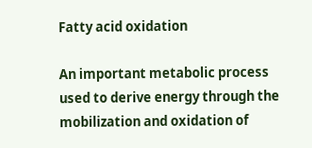Fatty acid oxidation

An important metabolic process used to derive energy through the mobilization and oxidation of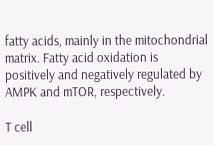fatty acids, mainly in the mitochondrial matrix. Fatty acid oxidation is positively and negatively regulated by AMPK and mTOR, respectively.

T cell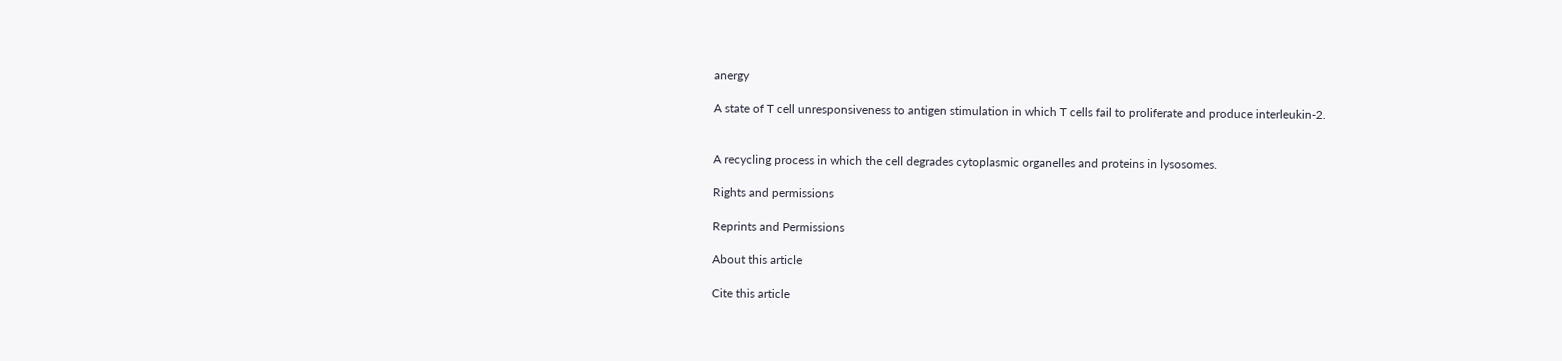anergy

A state of T cell unresponsiveness to antigen stimulation in which T cells fail to proliferate and produce interleukin-2.


A recycling process in which the cell degrades cytoplasmic organelles and proteins in lysosomes.

Rights and permissions

Reprints and Permissions

About this article

Cite this article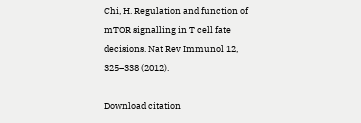Chi, H. Regulation and function of mTOR signalling in T cell fate decisions. Nat Rev Immunol 12, 325–338 (2012).

Download citation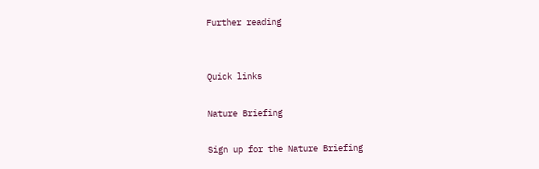Further reading


Quick links

Nature Briefing

Sign up for the Nature Briefing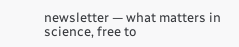newsletter — what matters in science, free to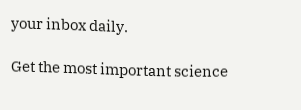your inbox daily.

Get the most important science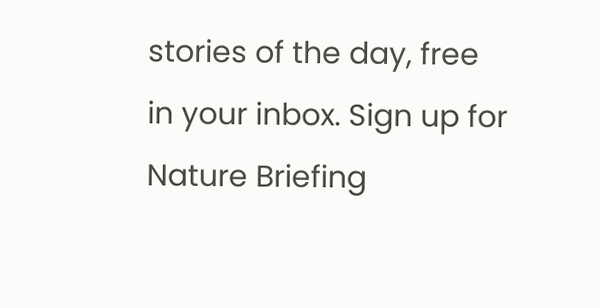stories of the day, free in your inbox. Sign up for Nature Briefing